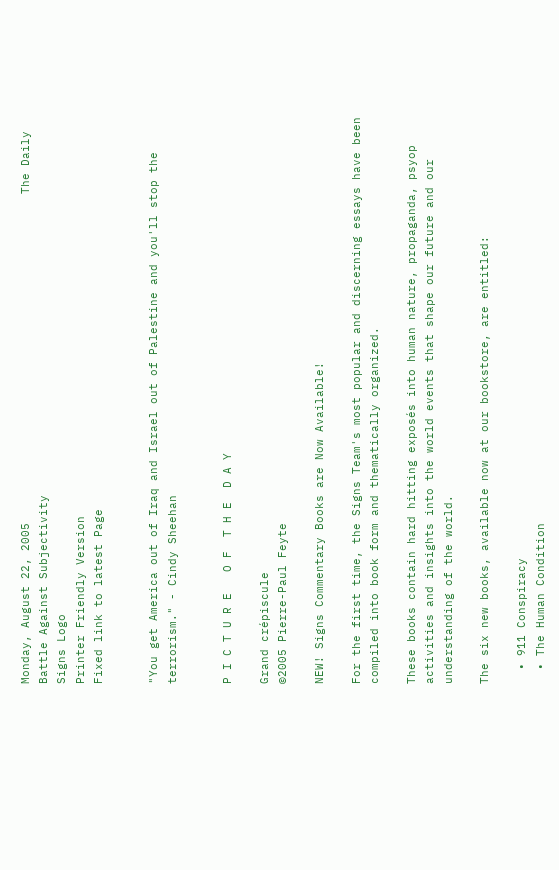Monday, August 22, 2005                                               The Daily Battle Against Subjectivity
Signs Logo
Printer Friendly Version
Fixed link to latest Page


"You get America out of Iraq and Israel out of Palestine and you'll stop the terrorism." - Cindy Sheehan


P I C T U R E   O F  T H E  D A Y

Grand crépiscule
©2005 Pierre-Paul Feyte

NEW! Signs Commentary Books are Now Available!

For the first time, the Signs Team's most popular and discerning essays have been compiled into book form and thematically organized.

These books contain hard hitting exposés into human nature, propaganda, psyop activities and insights into the world events that shape our future and our understanding of the world.

The six new books, available now at our bookstore, are entitled:

  • 911 Conspiracy
  • The Human Condition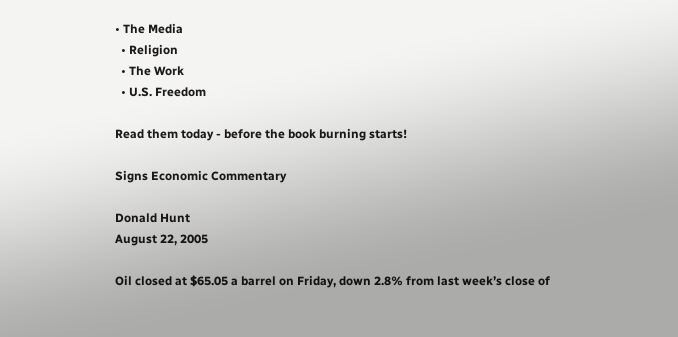• The Media
  • Religion
  • The Work
  • U.S. Freedom

Read them today - before the book burning starts!

Signs Economic Commentary

Donald Hunt
August 22, 2005

Oil closed at $65.05 a barrel on Friday, down 2.8% from last week’s close of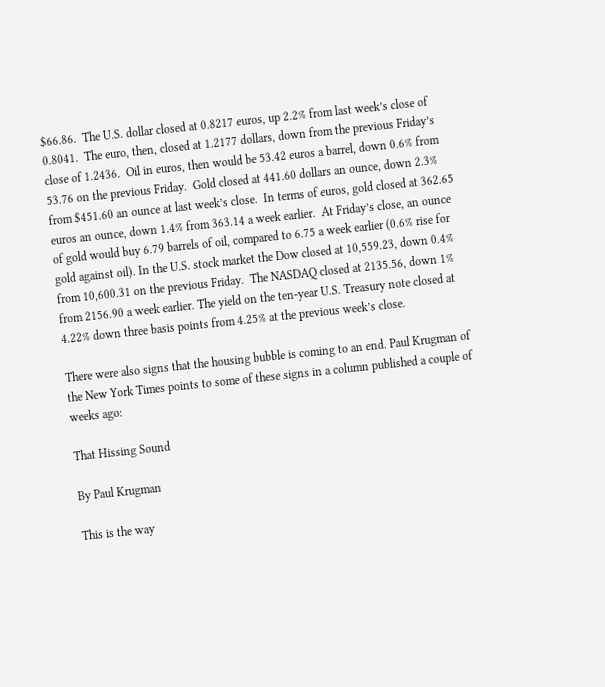$66.86.  The U.S. dollar closed at 0.8217 euros, up 2.2% from last week’s close of 0.8041.  The euro, then, closed at 1.2177 dollars, down from the previous Friday’s close of 1.2436.  Oil in euros, then would be 53.42 euros a barrel, down 0.6% from 53.76 on the previous Friday.  Gold closed at 441.60 dollars an ounce, down 2.3% from $451.60 an ounce at last week’s close.  In terms of euros, gold closed at 362.65 euros an ounce, down 1.4% from 363.14 a week earlier.  At Friday’s close, an ounce of gold would buy 6.79 barrels of oil, compared to 6.75 a week earlier (0.6% rise for gold against oil). In the U.S. stock market the Dow closed at 10,559.23, down 0.4% from 10,600.31 on the previous Friday.  The NASDAQ closed at 2135.56, down 1% from 2156.90 a week earlier. The yield on the ten-year U.S. Treasury note closed at 4.22% down three basis points from 4.25% at the previous week’s close.

There were also signs that the housing bubble is coming to an end. Paul Krugman of the New York Times points to some of these signs in a column published a couple of weeks ago:

That Hissing Sound

By Paul Krugman

This is the way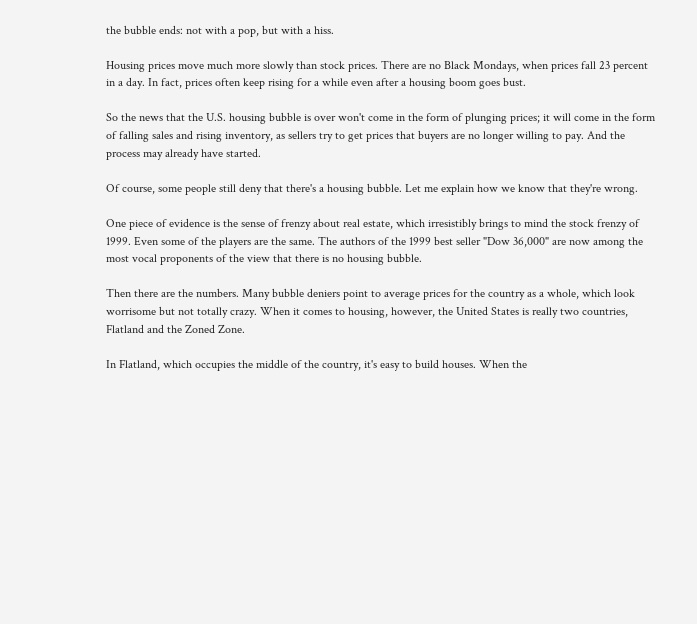the bubble ends: not with a pop, but with a hiss.

Housing prices move much more slowly than stock prices. There are no Black Mondays, when prices fall 23 percent in a day. In fact, prices often keep rising for a while even after a housing boom goes bust.

So the news that the U.S. housing bubble is over won't come in the form of plunging prices; it will come in the form of falling sales and rising inventory, as sellers try to get prices that buyers are no longer willing to pay. And the process may already have started.

Of course, some people still deny that there's a housing bubble. Let me explain how we know that they're wrong.

One piece of evidence is the sense of frenzy about real estate, which irresistibly brings to mind the stock frenzy of 1999. Even some of the players are the same. The authors of the 1999 best seller "Dow 36,000" are now among the most vocal proponents of the view that there is no housing bubble.

Then there are the numbers. Many bubble deniers point to average prices for the country as a whole, which look worrisome but not totally crazy. When it comes to housing, however, the United States is really two countries, Flatland and the Zoned Zone.

In Flatland, which occupies the middle of the country, it's easy to build houses. When the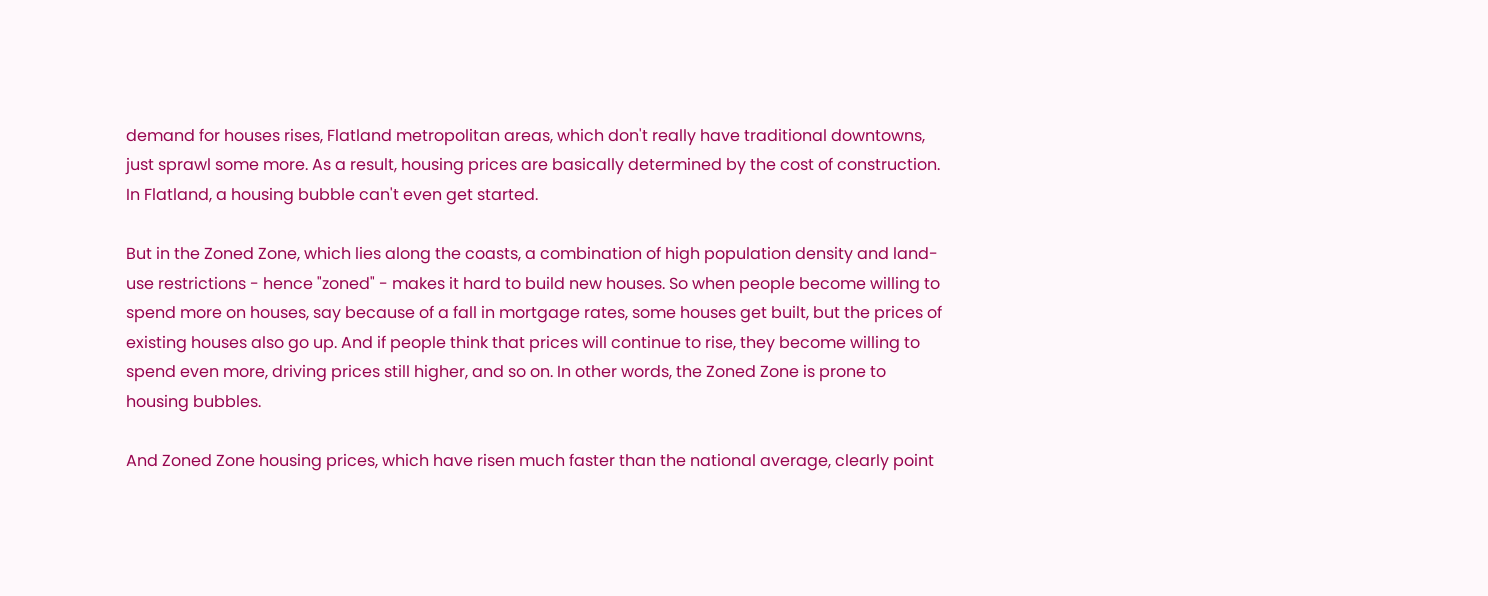demand for houses rises, Flatland metropolitan areas, which don't really have traditional downtowns, just sprawl some more. As a result, housing prices are basically determined by the cost of construction. In Flatland, a housing bubble can't even get started.

But in the Zoned Zone, which lies along the coasts, a combination of high population density and land-use restrictions - hence "zoned" - makes it hard to build new houses. So when people become willing to spend more on houses, say because of a fall in mortgage rates, some houses get built, but the prices of existing houses also go up. And if people think that prices will continue to rise, they become willing to spend even more, driving prices still higher, and so on. In other words, the Zoned Zone is prone to housing bubbles.

And Zoned Zone housing prices, which have risen much faster than the national average, clearly point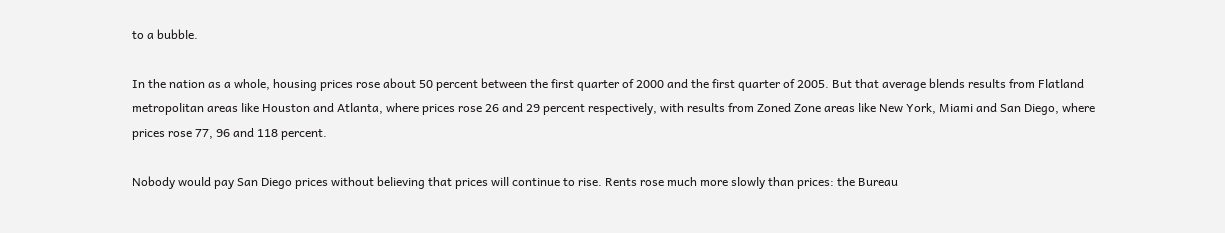to a bubble.

In the nation as a whole, housing prices rose about 50 percent between the first quarter of 2000 and the first quarter of 2005. But that average blends results from Flatland metropolitan areas like Houston and Atlanta, where prices rose 26 and 29 percent respectively, with results from Zoned Zone areas like New York, Miami and San Diego, where prices rose 77, 96 and 118 percent.

Nobody would pay San Diego prices without believing that prices will continue to rise. Rents rose much more slowly than prices: the Bureau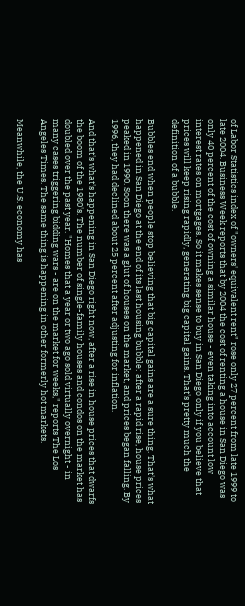of Labor Statistics index of "owners' equivalent rent" rose only 27 percent from late 1999 to late 2004. Business Week reports that by 2004 the cost of renting a house in San Diego was only 40 percent of the cost of owning a similar house - even taking into account low interest rates on mortgages. So it makes sense to buy in San Diego only if you believe that prices will keep rising rapidly, generating big capital gains. That's pretty much the definition of a bubble.

Bubbles end when people stop believing that big capital gains are a sure thing. That's what happened in San Diego at the end of its last housing bubble: after a rapid rise, house prices peaked in 1990. Soon there was a glut of houses on the market, and prices began falling. By 1996, they had declined about 25 percent after adjusting for inflation.

And that's what's happening in San Diego right now, after a rise in house prices that dwarfs the boom of the 1980's. The number of single-family houses and condos on the market has doubled over the past year. "Homes that a year or two ago sold virtually overnight - in many cases triggering bidding wars - are on the market for weeks," reports The Los Angeles Times. The same thing is happening in other formerly hot markets.

Meanwhile, the U.S. economy has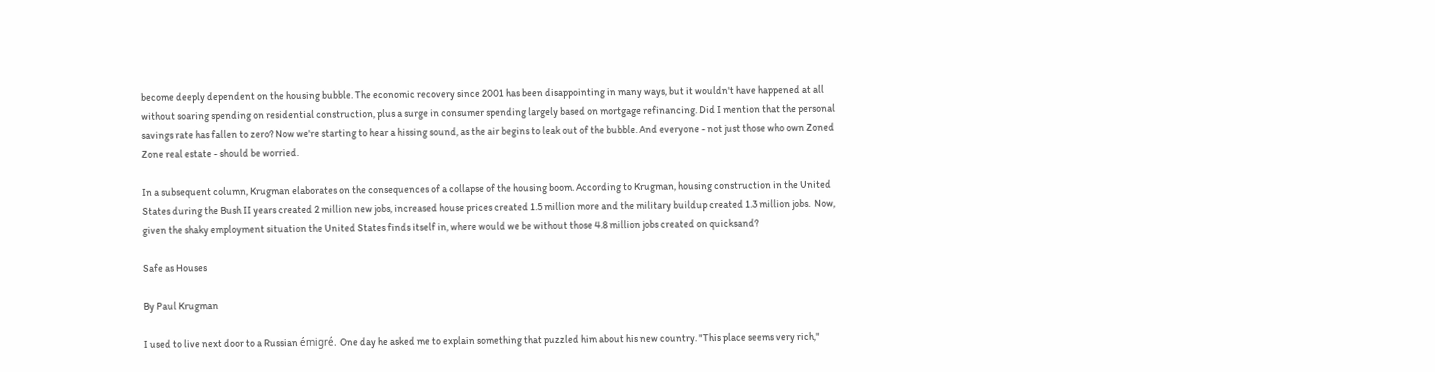become deeply dependent on the housing bubble. The economic recovery since 2001 has been disappointing in many ways, but it wouldn't have happened at all without soaring spending on residential construction, plus a surge in consumer spending largely based on mortgage refinancing. Did I mention that the personal savings rate has fallen to zero? Now we're starting to hear a hissing sound, as the air begins to leak out of the bubble. And everyone - not just those who own Zoned Zone real estate - should be worried.

In a subsequent column, Krugman elaborates on the consequences of a collapse of the housing boom. According to Krugman, housing construction in the United States during the Bush II years created 2 million new jobs, increased house prices created 1.5 million more and the military buildup created 1.3 million jobs.  Now, given the shaky employment situation the United States finds itself in, where would we be without those 4.8 million jobs created on quicksand?

Safe as Houses

By Paul Krugman

I used to live next door to a Russian émigré. One day he asked me to explain something that puzzled him about his new country. "This place seems very rich,"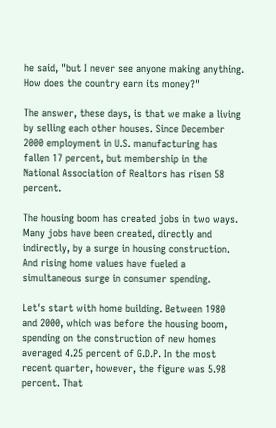he said, "but I never see anyone making anything. How does the country earn its money?"

The answer, these days, is that we make a living by selling each other houses. Since December 2000 employment in U.S. manufacturing has fallen 17 percent, but membership in the National Association of Realtors has risen 58 percent.

The housing boom has created jobs in two ways. Many jobs have been created, directly and indirectly, by a surge in housing construction. And rising home values have fueled a simultaneous surge in consumer spending.

Let's start with home building. Between 1980 and 2000, which was before the housing boom, spending on the construction of new homes averaged 4.25 percent of G.D.P. In the most recent quarter, however, the figure was 5.98 percent. That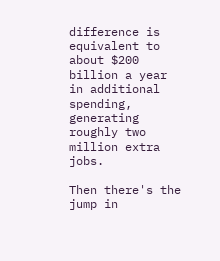difference is equivalent to about $200 billion a year in additional spending, generating roughly two million extra jobs.

Then there's the jump in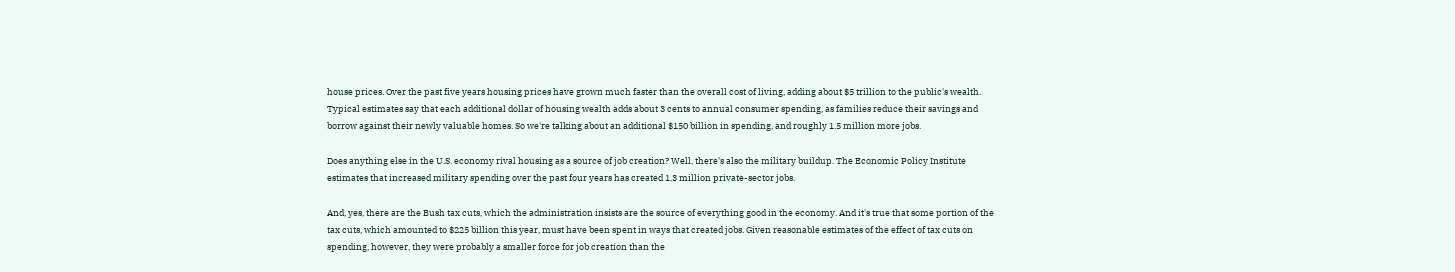house prices. Over the past five years housing prices have grown much faster than the overall cost of living, adding about $5 trillion to the public's wealth. Typical estimates say that each additional dollar of housing wealth adds about 3 cents to annual consumer spending, as families reduce their savings and borrow against their newly valuable homes. So we're talking about an additional $150 billion in spending, and roughly 1.5 million more jobs.

Does anything else in the U.S. economy rival housing as a source of job creation? Well, there's also the military buildup. The Economic Policy Institute estimates that increased military spending over the past four years has created 1.3 million private-sector jobs.

And, yes, there are the Bush tax cuts, which the administration insists are the source of everything good in the economy. And it's true that some portion of the tax cuts, which amounted to $225 billion this year, must have been spent in ways that created jobs. Given reasonable estimates of the effect of tax cuts on spending, however, they were probably a smaller force for job creation than the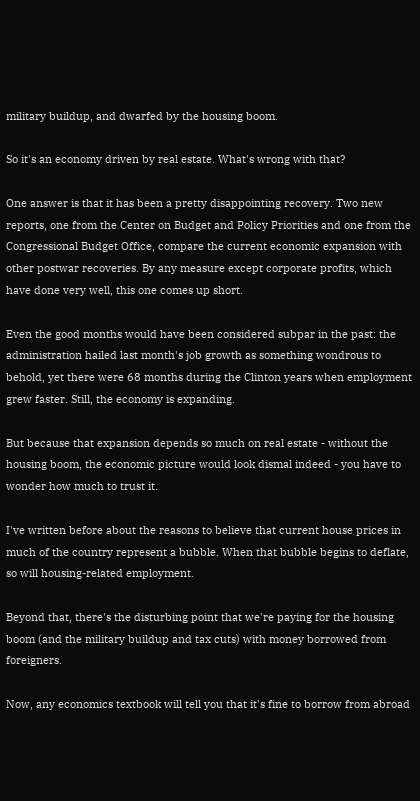military buildup, and dwarfed by the housing boom.

So it's an economy driven by real estate. What's wrong with that?

One answer is that it has been a pretty disappointing recovery. Two new reports, one from the Center on Budget and Policy Priorities and one from the Congressional Budget Office, compare the current economic expansion with other postwar recoveries. By any measure except corporate profits, which have done very well, this one comes up short.

Even the good months would have been considered subpar in the past: the administration hailed last month's job growth as something wondrous to behold, yet there were 68 months during the Clinton years when employment grew faster. Still, the economy is expanding.

But because that expansion depends so much on real estate - without the housing boom, the economic picture would look dismal indeed - you have to wonder how much to trust it.

I've written before about the reasons to believe that current house prices in much of the country represent a bubble. When that bubble begins to deflate, so will housing-related employment.

Beyond that, there's the disturbing point that we're paying for the housing boom (and the military buildup and tax cuts) with money borrowed from foreigners.

Now, any economics textbook will tell you that it's fine to borrow from abroad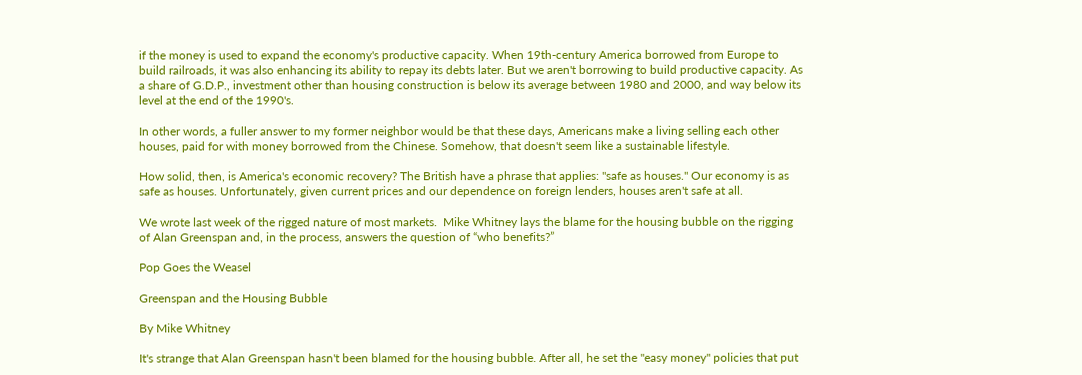if the money is used to expand the economy's productive capacity. When 19th-century America borrowed from Europe to build railroads, it was also enhancing its ability to repay its debts later. But we aren't borrowing to build productive capacity. As a share of G.D.P., investment other than housing construction is below its average between 1980 and 2000, and way below its level at the end of the 1990's.

In other words, a fuller answer to my former neighbor would be that these days, Americans make a living selling each other houses, paid for with money borrowed from the Chinese. Somehow, that doesn't seem like a sustainable lifestyle.

How solid, then, is America's economic recovery? The British have a phrase that applies: "safe as houses." Our economy is as safe as houses. Unfortunately, given current prices and our dependence on foreign lenders, houses aren't safe at all.

We wrote last week of the rigged nature of most markets.  Mike Whitney lays the blame for the housing bubble on the rigging of Alan Greenspan and, in the process, answers the question of “who benefits?”

Pop Goes the Weasel

Greenspan and the Housing Bubble

By Mike Whitney

It's strange that Alan Greenspan hasn't been blamed for the housing bubble. After all, he set the "easy money" policies that put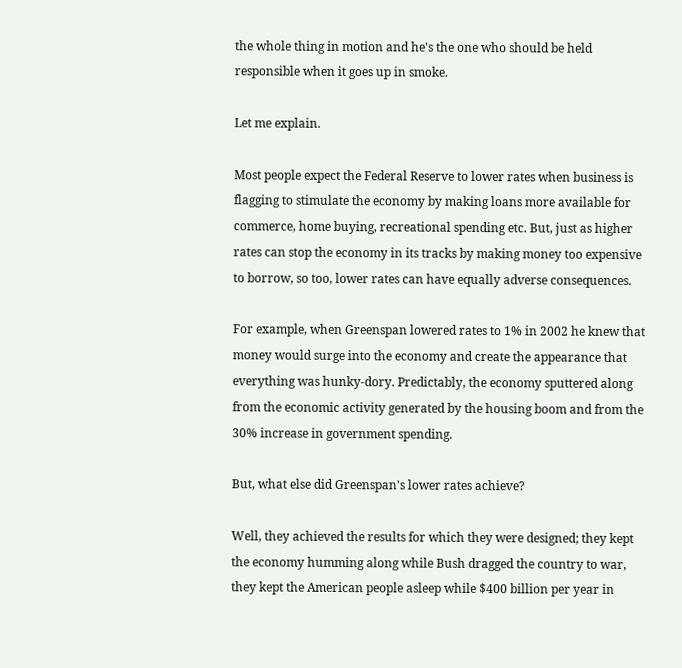the whole thing in motion and he's the one who should be held responsible when it goes up in smoke.

Let me explain.

Most people expect the Federal Reserve to lower rates when business is flagging to stimulate the economy by making loans more available for commerce, home buying, recreational spending etc. But, just as higher rates can stop the economy in its tracks by making money too expensive to borrow, so too, lower rates can have equally adverse consequences.

For example, when Greenspan lowered rates to 1% in 2002 he knew that money would surge into the economy and create the appearance that everything was hunky-dory. Predictably, the economy sputtered along from the economic activity generated by the housing boom and from the 30% increase in government spending.

But, what else did Greenspan's lower rates achieve?

Well, they achieved the results for which they were designed; they kept the economy humming along while Bush dragged the country to war, they kept the American people asleep while $400 billion per year in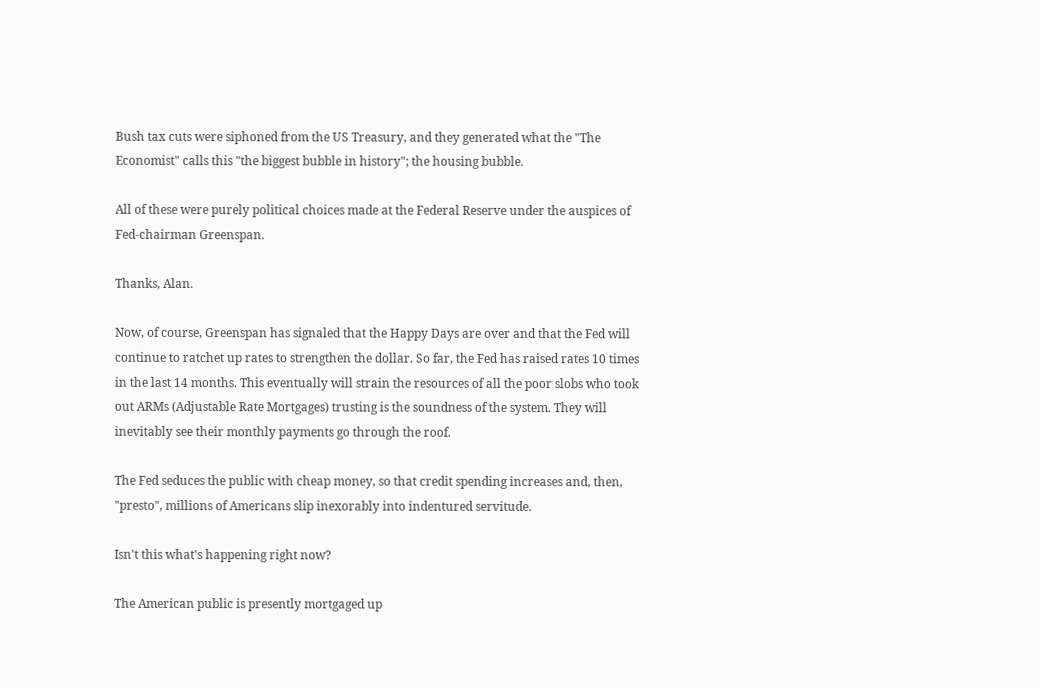Bush tax cuts were siphoned from the US Treasury, and they generated what the "The Economist" calls this "the biggest bubble in history"; the housing bubble.

All of these were purely political choices made at the Federal Reserve under the auspices of Fed-chairman Greenspan.

Thanks, Alan.

Now, of course, Greenspan has signaled that the Happy Days are over and that the Fed will continue to ratchet up rates to strengthen the dollar. So far, the Fed has raised rates 10 times in the last 14 months. This eventually will strain the resources of all the poor slobs who took out ARMs (Adjustable Rate Mortgages) trusting is the soundness of the system. They will inevitably see their monthly payments go through the roof.

The Fed seduces the public with cheap money, so that credit spending increases and, then, "presto", millions of Americans slip inexorably into indentured servitude.

Isn't this what's happening right now?

The American public is presently mortgaged up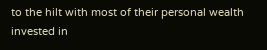to the hilt with most of their personal wealth invested in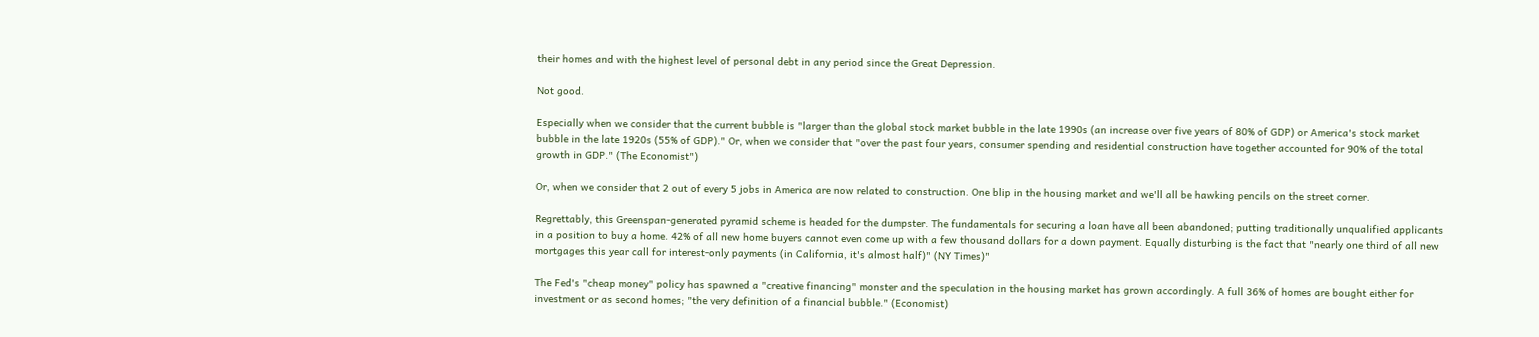their homes and with the highest level of personal debt in any period since the Great Depression.

Not good.

Especially when we consider that the current bubble is "larger than the global stock market bubble in the late 1990s (an increase over five years of 80% of GDP) or America's stock market bubble in the late 1920s (55% of GDP)." Or, when we consider that "over the past four years, consumer spending and residential construction have together accounted for 90% of the total growth in GDP." (The Economist")

Or, when we consider that 2 out of every 5 jobs in America are now related to construction. One blip in the housing market and we'll all be hawking pencils on the street corner.

Regrettably, this Greenspan-generated pyramid scheme is headed for the dumpster. The fundamentals for securing a loan have all been abandoned; putting traditionally unqualified applicants in a position to buy a home. 42% of all new home buyers cannot even come up with a few thousand dollars for a down payment. Equally disturbing is the fact that "nearly one third of all new mortgages this year call for interest-only payments (in California, it's almost half)" (NY Times)"

The Fed's "cheap money" policy has spawned a "creative financing" monster and the speculation in the housing market has grown accordingly. A full 36% of homes are bought either for investment or as second homes; "the very definition of a financial bubble." (Economist)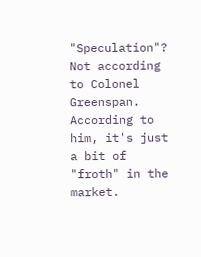"Speculation"? Not according to Colonel Greenspan. According to him, it's just a bit of "froth" in the market.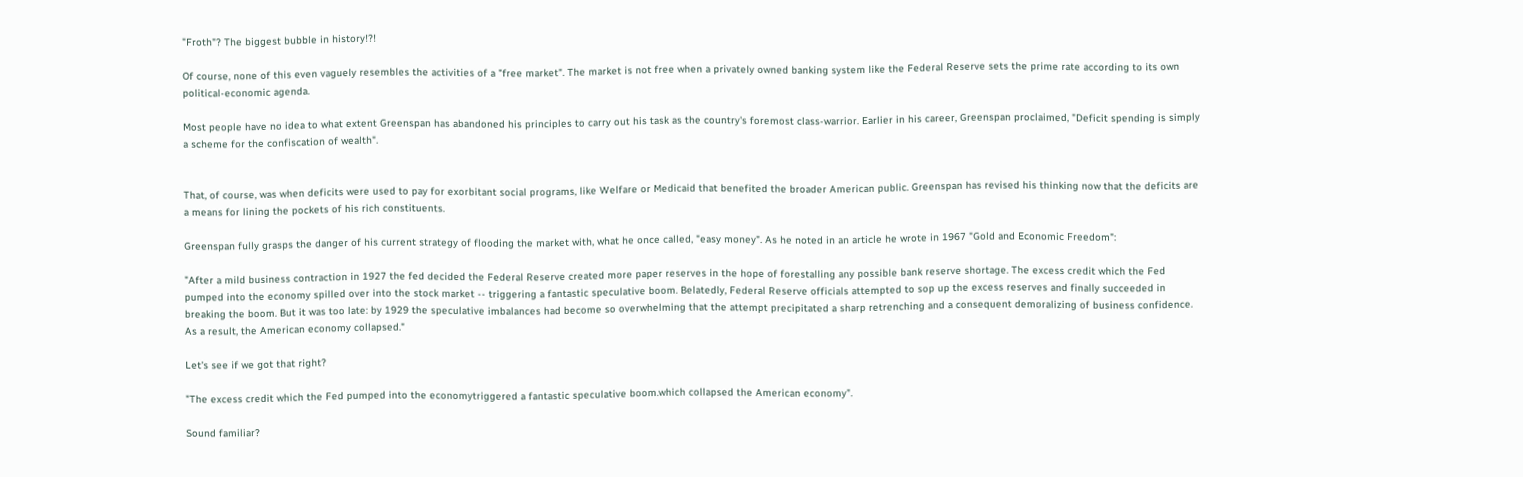"Froth"? The biggest bubble in history!?!

Of course, none of this even vaguely resembles the activities of a "free market". The market is not free when a privately owned banking system like the Federal Reserve sets the prime rate according to its own political-economic agenda.

Most people have no idea to what extent Greenspan has abandoned his principles to carry out his task as the country's foremost class-warrior. Earlier in his career, Greenspan proclaimed, "Deficit spending is simply a scheme for the confiscation of wealth".


That, of course, was when deficits were used to pay for exorbitant social programs, like Welfare or Medicaid that benefited the broader American public. Greenspan has revised his thinking now that the deficits are a means for lining the pockets of his rich constituents.

Greenspan fully grasps the danger of his current strategy of flooding the market with, what he once called, "easy money". As he noted in an article he wrote in 1967 "Gold and Economic Freedom":

"After a mild business contraction in 1927 the fed decided the Federal Reserve created more paper reserves in the hope of forestalling any possible bank reserve shortage. The excess credit which the Fed pumped into the economy spilled over into the stock market -- triggering a fantastic speculative boom. Belatedly, Federal Reserve officials attempted to sop up the excess reserves and finally succeeded in breaking the boom. But it was too late: by 1929 the speculative imbalances had become so overwhelming that the attempt precipitated a sharp retrenching and a consequent demoralizing of business confidence. As a result, the American economy collapsed."

Let's see if we got that right?

"The excess credit which the Fed pumped into the economytriggered a fantastic speculative boom.which collapsed the American economy".

Sound familiar?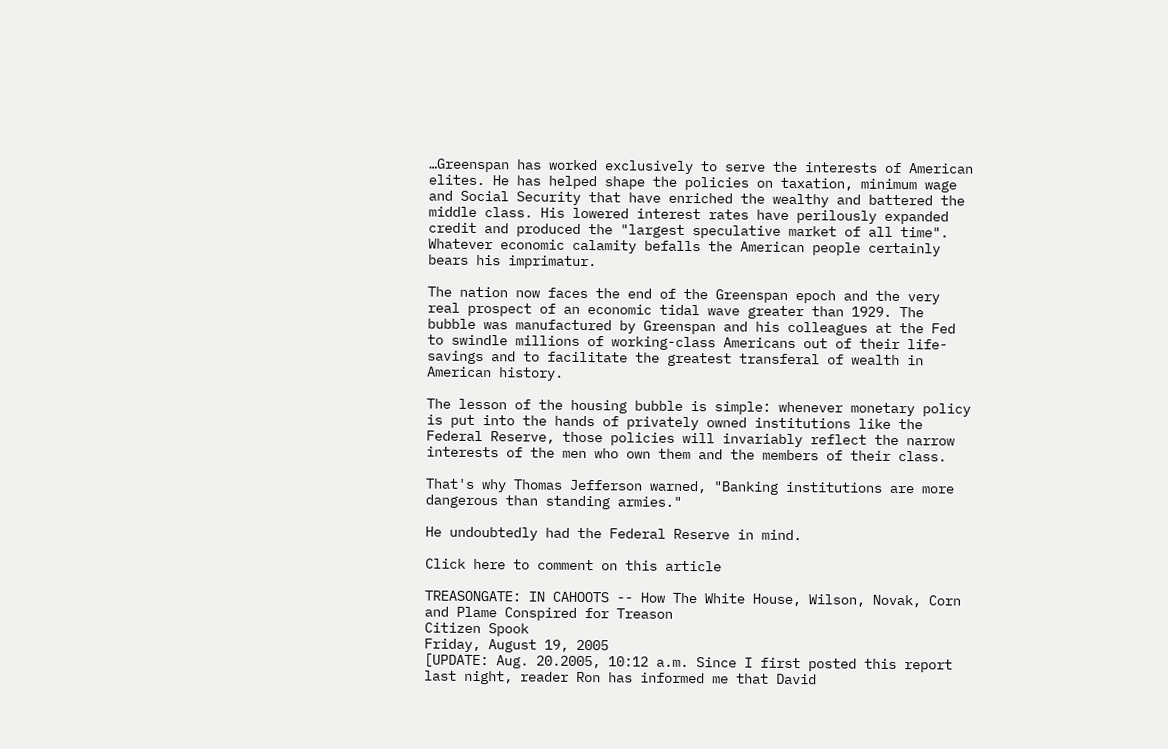…Greenspan has worked exclusively to serve the interests of American elites. He has helped shape the policies on taxation, minimum wage and Social Security that have enriched the wealthy and battered the middle class. His lowered interest rates have perilously expanded credit and produced the "largest speculative market of all time". Whatever economic calamity befalls the American people certainly bears his imprimatur.

The nation now faces the end of the Greenspan epoch and the very real prospect of an economic tidal wave greater than 1929. The bubble was manufactured by Greenspan and his colleagues at the Fed to swindle millions of working-class Americans out of their life-savings and to facilitate the greatest transferal of wealth in American history.

The lesson of the housing bubble is simple: whenever monetary policy is put into the hands of privately owned institutions like the Federal Reserve, those policies will invariably reflect the narrow interests of the men who own them and the members of their class.

That's why Thomas Jefferson warned, "Banking institutions are more dangerous than standing armies."

He undoubtedly had the Federal Reserve in mind.

Click here to comment on this article

TREASONGATE: IN CAHOOTS -- How The White House, Wilson, Novak, Corn and Plame Conspired for Treason
Citizen Spook
Friday, August 19, 2005
[UPDATE: Aug. 20.2005, 10:12 a.m. Since I first posted this report last night, reader Ron has informed me that David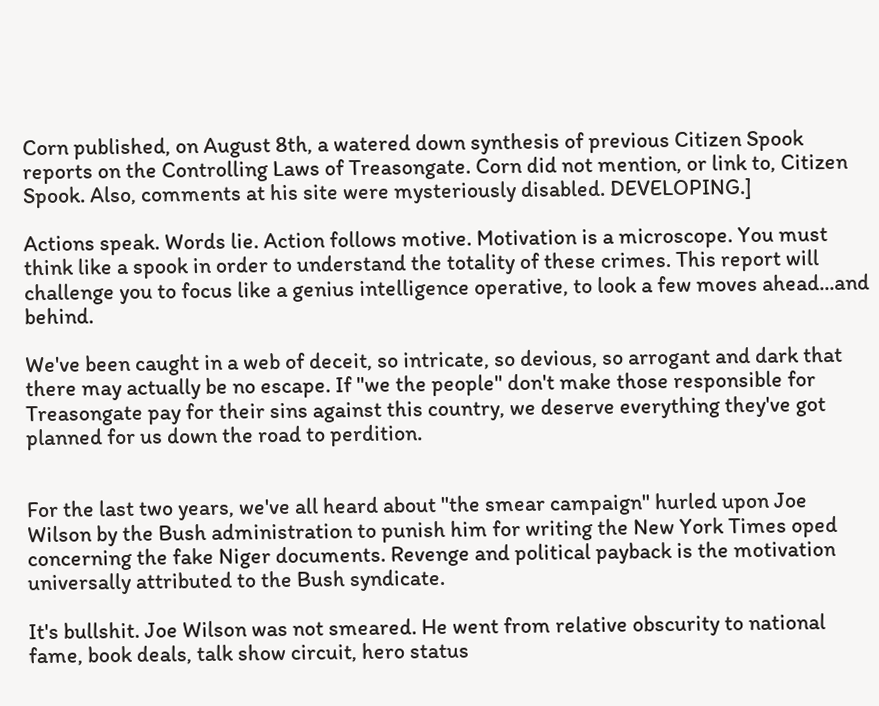Corn published, on August 8th, a watered down synthesis of previous Citizen Spook reports on the Controlling Laws of Treasongate. Corn did not mention, or link to, Citizen Spook. Also, comments at his site were mysteriously disabled. DEVELOPING.]

Actions speak. Words lie. Action follows motive. Motivation is a microscope. You must think like a spook in order to understand the totality of these crimes. This report will challenge you to focus like a genius intelligence operative, to look a few moves ahead...and behind.

We've been caught in a web of deceit, so intricate, so devious, so arrogant and dark that there may actually be no escape. If "we the people" don't make those responsible for Treasongate pay for their sins against this country, we deserve everything they've got planned for us down the road to perdition.


For the last two years, we've all heard about "the smear campaign" hurled upon Joe Wilson by the Bush administration to punish him for writing the New York Times oped concerning the fake Niger documents. Revenge and political payback is the motivation universally attributed to the Bush syndicate.

It's bullshit. Joe Wilson was not smeared. He went from relative obscurity to national fame, book deals, talk show circuit, hero status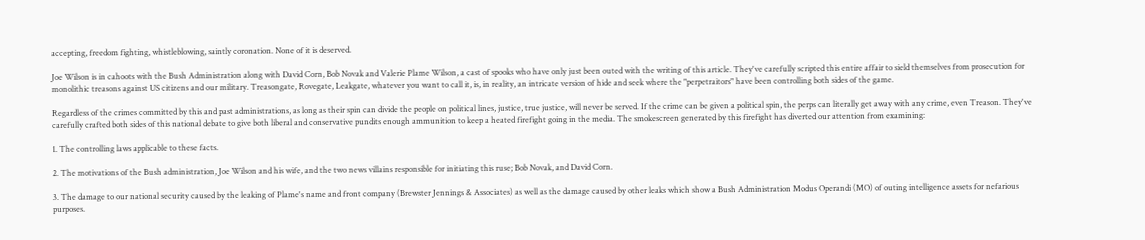accepting, freedom fighting, whistleblowing, saintly coronation. None of it is deserved.

Joe Wilson is in cahoots with the Bush Administration along with David Corn, Bob Novak and Valerie Plame Wilson, a cast of spooks who have only just been outed with the writing of this article. They've carefully scripted this entire affair to sield themselves from prosecution for monolithic treasons against US citizens and our military. Treasongate, Rovegate, Leakgate, whatever you want to call it, is, in reality, an intricate version of hide and seek where the "perpetraitors" have been controlling both sides of the game.

Regardless of the crimes committed by this and past administrations, as long as their spin can divide the people on political lines, justice, true justice, will never be served. If the crime can be given a political spin, the perps can literally get away with any crime, even Treason. They've carefully crafted both sides of this national debate to give both liberal and conservative pundits enough ammunition to keep a heated firefight going in the media. The smokescreen generated by this firefight has diverted our attention from examining:

1. The controlling laws applicable to these facts.

2. The motivations of the Bush administration, Joe Wilson and his wife, and the two news villains responsible for initiating this ruse; Bob Novak, and David Corn.

3. The damage to our national security caused by the leaking of Plame's name and front company (Brewster Jennings & Associates) as well as the damage caused by other leaks which show a Bush Administration Modus Operandi (MO) of outing intelligence assets for nefarious purposes.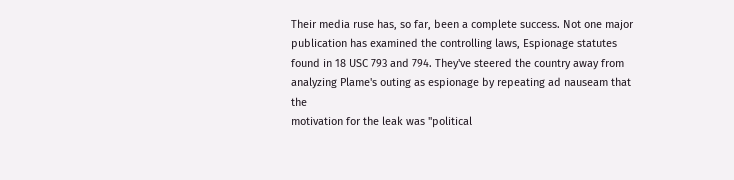Their media ruse has, so far, been a complete success. Not one major publication has examined the controlling laws, Espionage statutes found in 18 USC 793 and 794. They've steered the country away from analyzing Plame's outing as espionage by repeating ad nauseam that the
motivation for the leak was "political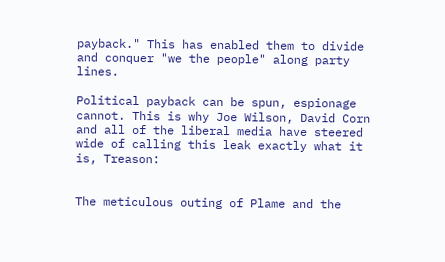payback." This has enabled them to divide and conquer "we the people" along party lines.

Political payback can be spun, espionage cannot. This is why Joe Wilson, David Corn and all of the liberal media have steered wide of calling this leak exactly what it is, Treason:


The meticulous outing of Plame and the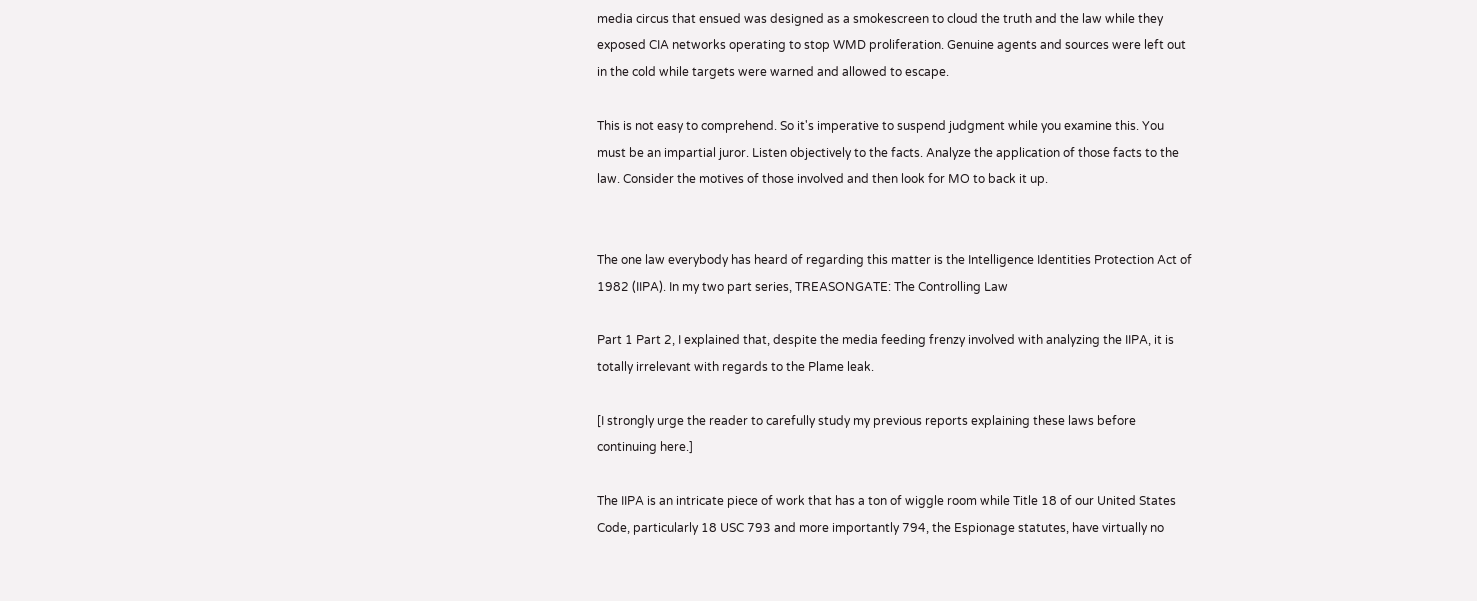media circus that ensued was designed as a smokescreen to cloud the truth and the law while they exposed CIA networks operating to stop WMD proliferation. Genuine agents and sources were left out in the cold while targets were warned and allowed to escape.

This is not easy to comprehend. So it's imperative to suspend judgment while you examine this. You must be an impartial juror. Listen objectively to the facts. Analyze the application of those facts to the law. Consider the motives of those involved and then look for MO to back it up.


The one law everybody has heard of regarding this matter is the Intelligence Identities Protection Act of 1982 (IIPA). In my two part series, TREASONGATE: The Controlling Law

Part 1 Part 2, I explained that, despite the media feeding frenzy involved with analyzing the IIPA, it is totally irrelevant with regards to the Plame leak.

[I strongly urge the reader to carefully study my previous reports explaining these laws before continuing here.]

The IIPA is an intricate piece of work that has a ton of wiggle room while Title 18 of our United States Code, particularly 18 USC 793 and more importantly 794, the Espionage statutes, have virtually no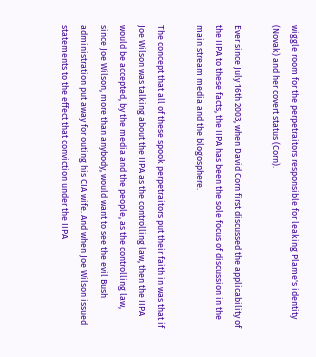wiggle room for the perpetraitors responsible for leaking Plame's identity (Novak) and her covert status (Corn).

Ever since July 16th 2003, when David Corn first discussed the applicability of the IIPA to these facts, the IIPA has been the sole focus of discussion in the main stream media and the blogosphere.

The concept that all of these spook perpetraitors put their faith in was that if Joe Wilson was talking about the IIPA as the controlling law, then the IIPA would be accepted, by the media and the people, as the controlling law, since Joe Wilson, more than anybody, would want to see the evil Bush administration put away for outing his CIA wife. And when Joe Wilson issued statements to the effect that conviction under the IIPA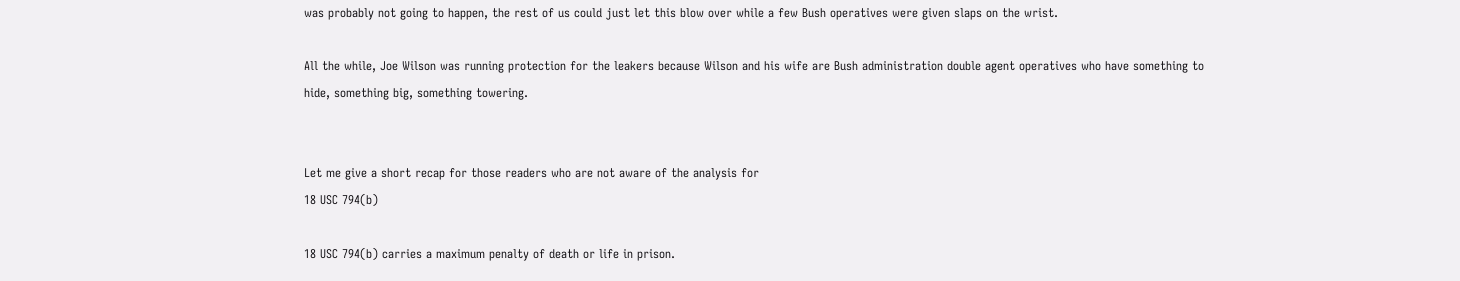was probably not going to happen, the rest of us could just let this blow over while a few Bush operatives were given slaps on the wrist.

All the while, Joe Wilson was running protection for the leakers because Wilson and his wife are Bush administration double agent operatives who have something to hide, something big, something towering.


Let me give a short recap for those readers who are not aware of the analysis for
18 USC 794(b)

18 USC 794(b) carries a maximum penalty of death or life in prison.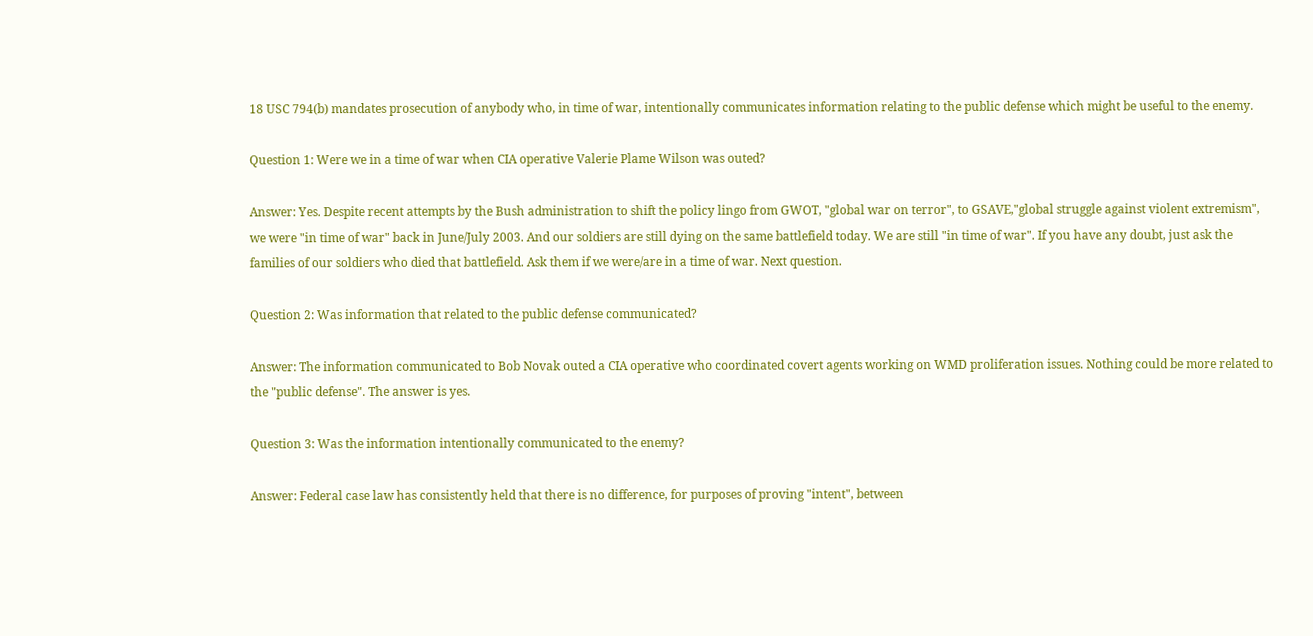18 USC 794(b) mandates prosecution of anybody who, in time of war, intentionally communicates information relating to the public defense which might be useful to the enemy.

Question 1: Were we in a time of war when CIA operative Valerie Plame Wilson was outed?

Answer: Yes. Despite recent attempts by the Bush administration to shift the policy lingo from GWOT, "global war on terror", to GSAVE,"global struggle against violent extremism", we were "in time of war" back in June/July 2003. And our soldiers are still dying on the same battlefield today. We are still "in time of war". If you have any doubt, just ask the families of our soldiers who died that battlefield. Ask them if we were/are in a time of war. Next question.

Question 2: Was information that related to the public defense communicated?

Answer: The information communicated to Bob Novak outed a CIA operative who coordinated covert agents working on WMD proliferation issues. Nothing could be more related to the "public defense". The answer is yes.

Question 3: Was the information intentionally communicated to the enemy?

Answer: Federal case law has consistently held that there is no difference, for purposes of proving "intent", between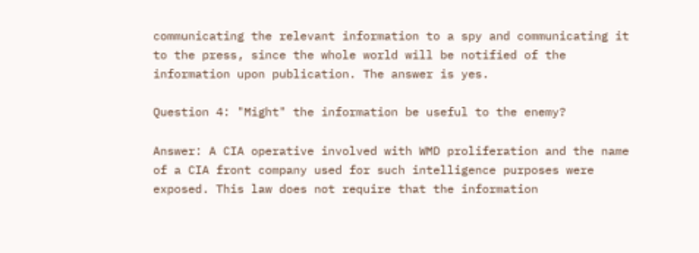communicating the relevant information to a spy and communicating it to the press, since the whole world will be notified of the information upon publication. The answer is yes.

Question 4: "Might" the information be useful to the enemy?

Answer: A CIA operative involved with WMD proliferation and the name of a CIA front company used for such intelligence purposes were exposed. This law does not require that the information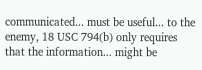communicated... must be useful... to the enemy, 18 USC 794(b) only requires that the information... might be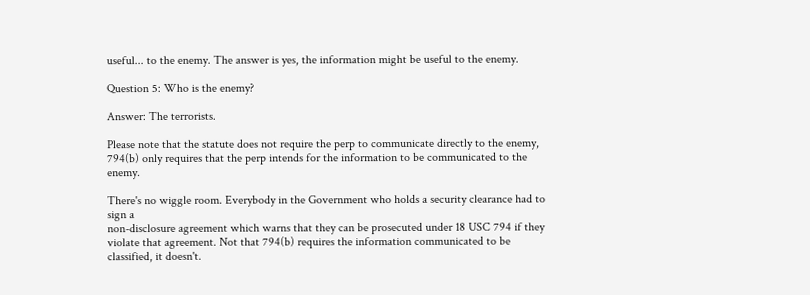useful... to the enemy. The answer is yes, the information might be useful to the enemy.

Question 5: Who is the enemy?

Answer: The terrorists.

Please note that the statute does not require the perp to communicate directly to the enemy, 794(b) only requires that the perp intends for the information to be communicated to the enemy.

There's no wiggle room. Everybody in the Government who holds a security clearance had to sign a
non-disclosure agreement which warns that they can be prosecuted under 18 USC 794 if they violate that agreement. Not that 794(b) requires the information communicated to be classified, it doesn't.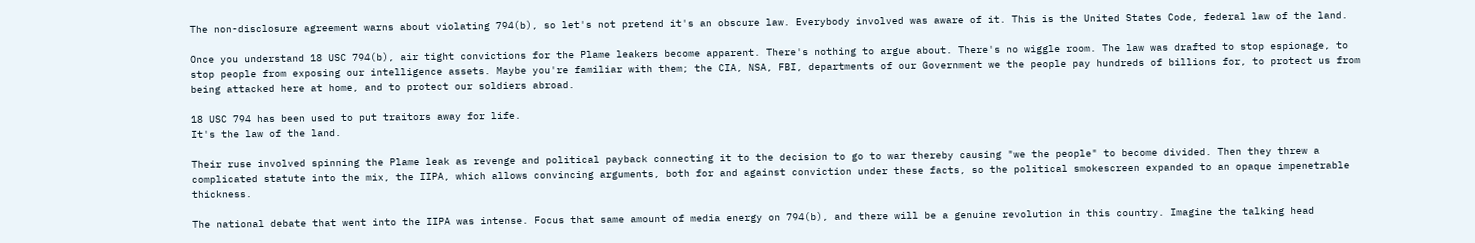The non-disclosure agreement warns about violating 794(b), so let's not pretend it's an obscure law. Everybody involved was aware of it. This is the United States Code, federal law of the land.

Once you understand 18 USC 794(b), air tight convictions for the Plame leakers become apparent. There's nothing to argue about. There's no wiggle room. The law was drafted to stop espionage, to stop people from exposing our intelligence assets. Maybe you're familiar with them; the CIA, NSA, FBI, departments of our Government we the people pay hundreds of billions for, to protect us from being attacked here at home, and to protect our soldiers abroad.

18 USC 794 has been used to put traitors away for life.
It's the law of the land.

Their ruse involved spinning the Plame leak as revenge and political payback connecting it to the decision to go to war thereby causing "we the people" to become divided. Then they threw a complicated statute into the mix, the IIPA, which allows convincing arguments, both for and against conviction under these facts, so the political smokescreen expanded to an opaque impenetrable thickness.

The national debate that went into the IIPA was intense. Focus that same amount of media energy on 794(b), and there will be a genuine revolution in this country. Imagine the talking head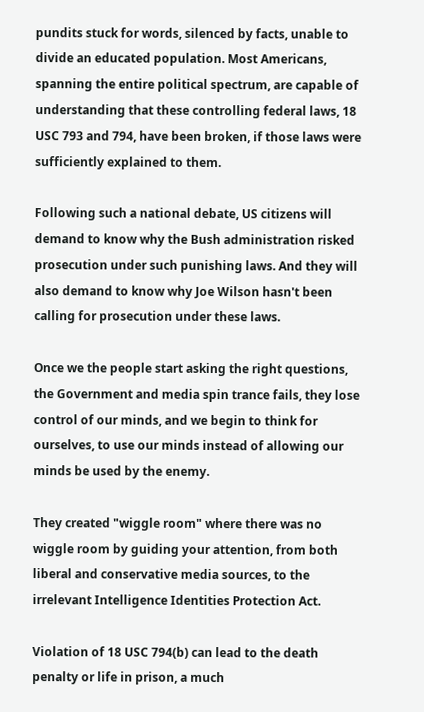pundits stuck for words, silenced by facts, unable to divide an educated population. Most Americans, spanning the entire political spectrum, are capable of understanding that these controlling federal laws, 18 USC 793 and 794, have been broken, if those laws were sufficiently explained to them.

Following such a national debate, US citizens will demand to know why the Bush administration risked prosecution under such punishing laws. And they will also demand to know why Joe Wilson hasn't been calling for prosecution under these laws.

Once we the people start asking the right questions, the Government and media spin trance fails, they lose control of our minds, and we begin to think for ourselves, to use our minds instead of allowing our minds be used by the enemy.

They created "wiggle room" where there was no wiggle room by guiding your attention, from both liberal and conservative media sources, to the irrelevant Intelligence Identities Protection Act.

Violation of 18 USC 794(b) can lead to the death penalty or life in prison, a much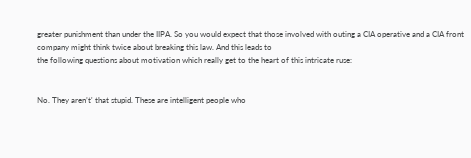greater punishment than under the IIPA. So you would expect that those involved with outing a CIA operative and a CIA front company might think twice about breaking this law. And this leads to
the following questions about motivation which really get to the heart of this intricate ruse:


No. They aren’t' that stupid. These are intelligent people who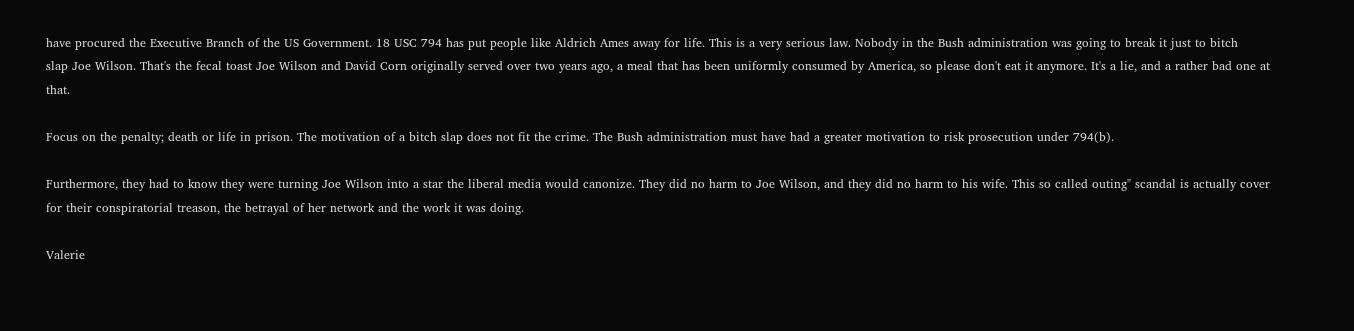have procured the Executive Branch of the US Government. 18 USC 794 has put people like Aldrich Ames away for life. This is a very serious law. Nobody in the Bush administration was going to break it just to bitch
slap Joe Wilson. That's the fecal toast Joe Wilson and David Corn originally served over two years ago, a meal that has been uniformly consumed by America, so please don't eat it anymore. It's a lie, and a rather bad one at that.

Focus on the penalty; death or life in prison. The motivation of a bitch slap does not fit the crime. The Bush administration must have had a greater motivation to risk prosecution under 794(b).

Furthermore, they had to know they were turning Joe Wilson into a star the liberal media would canonize. They did no harm to Joe Wilson, and they did no harm to his wife. This so called outing" scandal is actually cover for their conspiratorial treason, the betrayal of her network and the work it was doing.

Valerie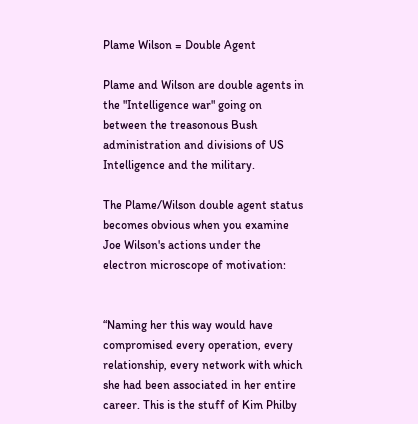Plame Wilson = Double Agent

Plame and Wilson are double agents in the "Intelligence war" going on between the treasonous Bush administration and divisions of US Intelligence and the military.

The Plame/Wilson double agent status becomes obvious when you examine Joe Wilson's actions under the electron microscope of motivation:


“Naming her this way would have compromised every operation, every relationship, every network with which she had been associated in her entire career. This is the stuff of Kim Philby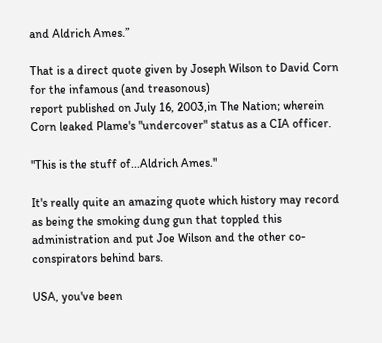and Aldrich Ames.”

That is a direct quote given by Joseph Wilson to David Corn for the infamous (and treasonous)
report published on July 16, 2003,in The Nation; wherein Corn leaked Plame's "undercover" status as a CIA officer.

"This is the stuff of...Aldrich Ames."

It's really quite an amazing quote which history may record as being the smoking dung gun that toppled this administration and put Joe Wilson and the other co-conspirators behind bars.

USA, you've been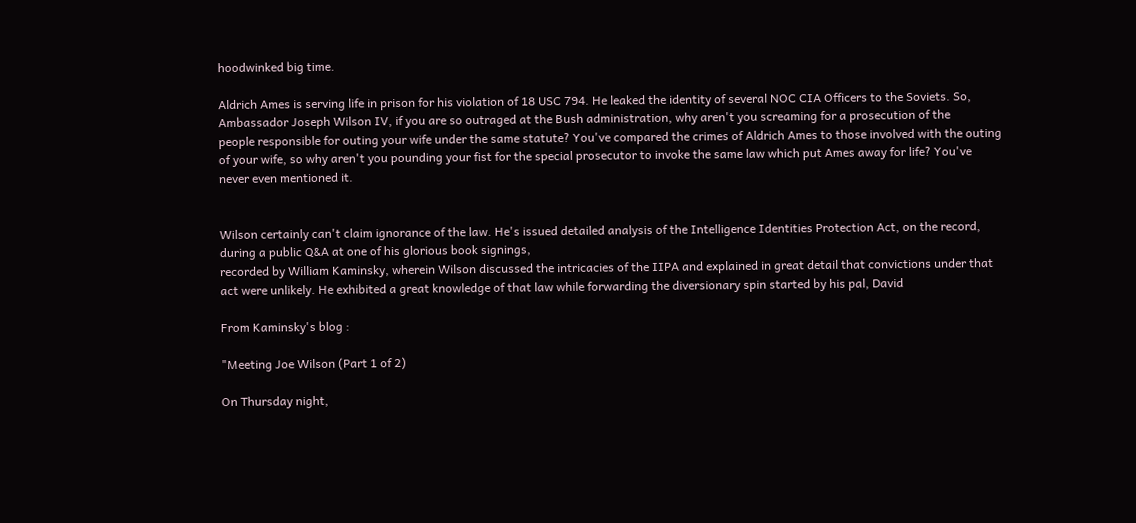hoodwinked big time.

Aldrich Ames is serving life in prison for his violation of 18 USC 794. He leaked the identity of several NOC CIA Officers to the Soviets. So, Ambassador Joseph Wilson IV, if you are so outraged at the Bush administration, why aren't you screaming for a prosecution of the
people responsible for outing your wife under the same statute? You've compared the crimes of Aldrich Ames to those involved with the outing of your wife, so why aren't you pounding your fist for the special prosecutor to invoke the same law which put Ames away for life? You've
never even mentioned it.


Wilson certainly can't claim ignorance of the law. He's issued detailed analysis of the Intelligence Identities Protection Act, on the record, during a public Q&A at one of his glorious book signings,
recorded by William Kaminsky, wherein Wilson discussed the intricacies of the IIPA and explained in great detail that convictions under that act were unlikely. He exhibited a great knowledge of that law while forwarding the diversionary spin started by his pal, David

From Kaminsky's blog :

"Meeting Joe Wilson (Part 1 of 2)

On Thursday night,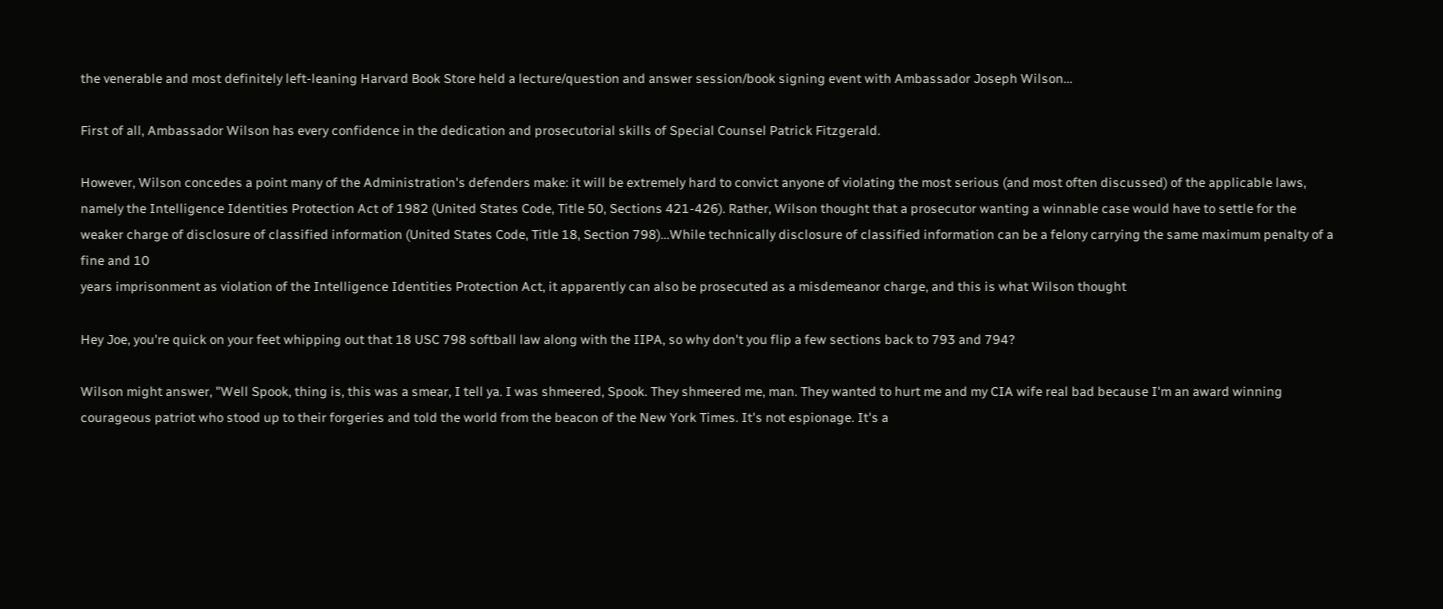the venerable and most definitely left-leaning Harvard Book Store held a lecture/question and answer session/book signing event with Ambassador Joseph Wilson...

First of all, Ambassador Wilson has every confidence in the dedication and prosecutorial skills of Special Counsel Patrick Fitzgerald.

However, Wilson concedes a point many of the Administration's defenders make: it will be extremely hard to convict anyone of violating the most serious (and most often discussed) of the applicable laws, namely the Intelligence Identities Protection Act of 1982 (United States Code, Title 50, Sections 421-426). Rather, Wilson thought that a prosecutor wanting a winnable case would have to settle for the weaker charge of disclosure of classified information (United States Code, Title 18, Section 798)...While technically disclosure of classified information can be a felony carrying the same maximum penalty of a fine and 10
years imprisonment as violation of the Intelligence Identities Protection Act, it apparently can also be prosecuted as a misdemeanor charge, and this is what Wilson thought

Hey Joe, you're quick on your feet whipping out that 18 USC 798 softball law along with the IIPA, so why don't you flip a few sections back to 793 and 794?

Wilson might answer, "Well Spook, thing is, this was a smear, I tell ya. I was shmeered, Spook. They shmeered me, man. They wanted to hurt me and my CIA wife real bad because I'm an award winning courageous patriot who stood up to their forgeries and told the world from the beacon of the New York Times. It's not espionage. It's a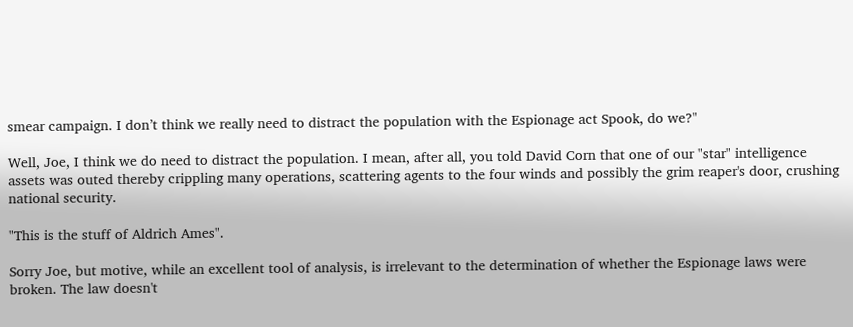smear campaign. I don’t think we really need to distract the population with the Espionage act Spook, do we?"

Well, Joe, I think we do need to distract the population. I mean, after all, you told David Corn that one of our "star" intelligence assets was outed thereby crippling many operations, scattering agents to the four winds and possibly the grim reaper's door, crushing national security.

"This is the stuff of Aldrich Ames".

Sorry Joe, but motive, while an excellent tool of analysis, is irrelevant to the determination of whether the Espionage laws were broken. The law doesn't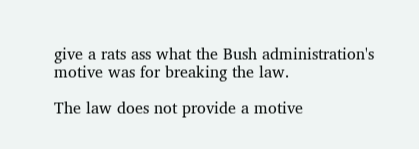give a rats ass what the Bush administration's motive was for breaking the law.

The law does not provide a motive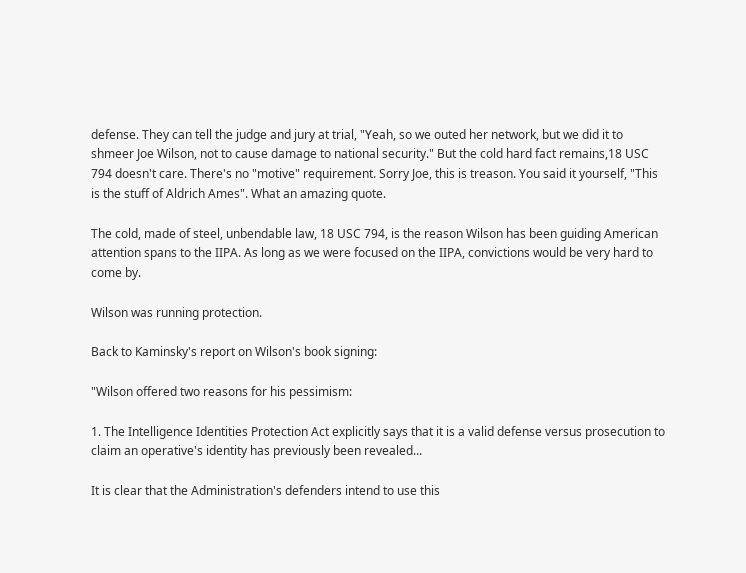defense. They can tell the judge and jury at trial, "Yeah, so we outed her network, but we did it to shmeer Joe Wilson, not to cause damage to national security." But the cold hard fact remains,18 USC 794 doesn't care. There's no "motive" requirement. Sorry Joe, this is treason. You said it yourself, "This is the stuff of Aldrich Ames". What an amazing quote.

The cold, made of steel, unbendable law, 18 USC 794, is the reason Wilson has been guiding American attention spans to the IIPA. As long as we were focused on the IIPA, convictions would be very hard to come by.

Wilson was running protection.

Back to Kaminsky's report on Wilson's book signing:

"Wilson offered two reasons for his pessimism:

1. The Intelligence Identities Protection Act explicitly says that it is a valid defense versus prosecution to claim an operative's identity has previously been revealed...

It is clear that the Administration's defenders intend to use this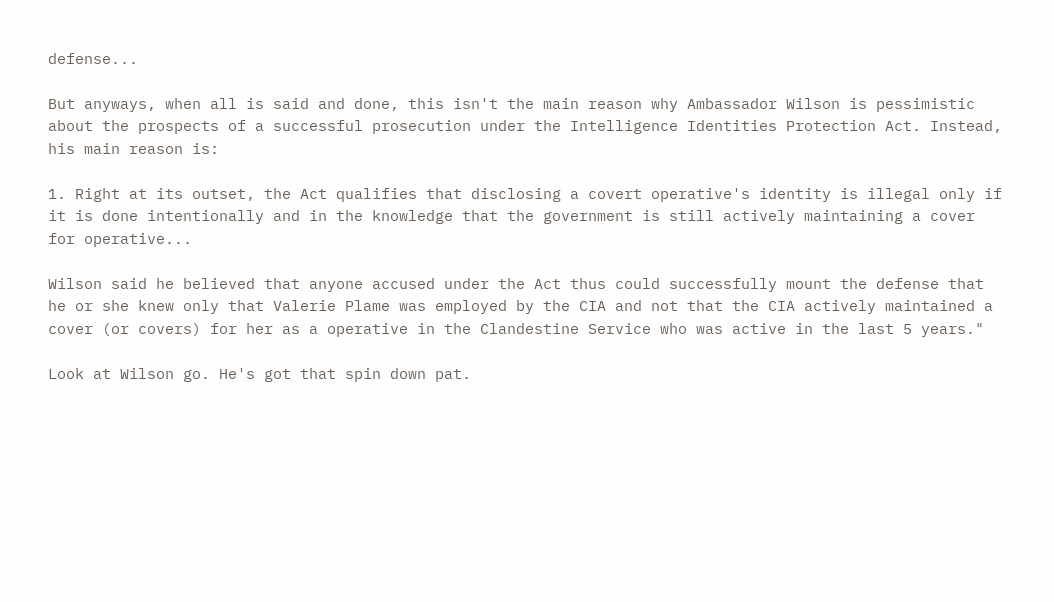defense...

But anyways, when all is said and done, this isn't the main reason why Ambassador Wilson is pessimistic about the prospects of a successful prosecution under the Intelligence Identities Protection Act. Instead, his main reason is:

1. Right at its outset, the Act qualifies that disclosing a covert operative's identity is illegal only if it is done intentionally and in the knowledge that the government is still actively maintaining a cover for operative...

Wilson said he believed that anyone accused under the Act thus could successfully mount the defense that he or she knew only that Valerie Plame was employed by the CIA and not that the CIA actively maintained a cover (or covers) for her as a operative in the Clandestine Service who was active in the last 5 years."

Look at Wilson go. He's got that spin down pat.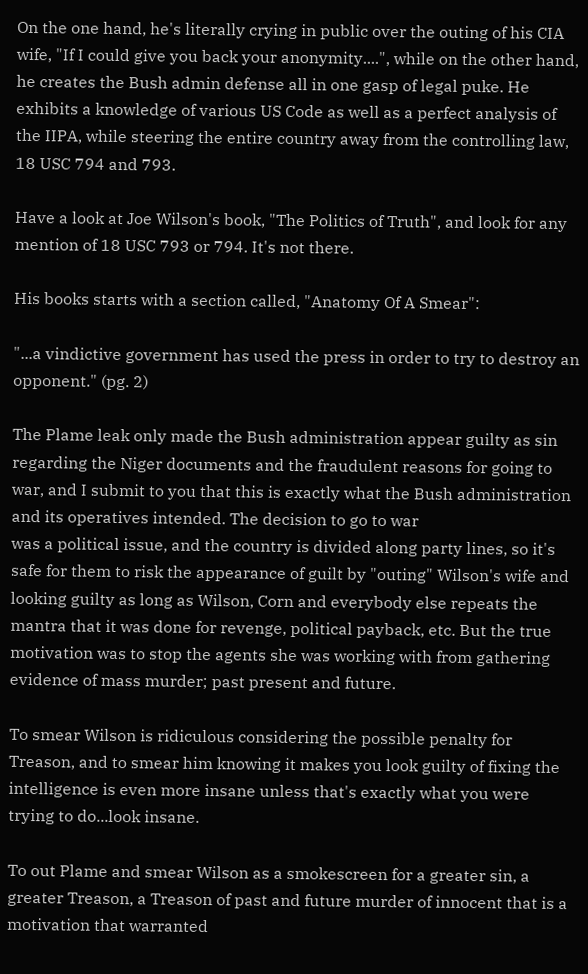On the one hand, he's literally crying in public over the outing of his CIA wife, "If I could give you back your anonymity....", while on the other hand, he creates the Bush admin defense all in one gasp of legal puke. He exhibits a knowledge of various US Code as well as a perfect analysis of the IIPA, while steering the entire country away from the controlling law, 18 USC 794 and 793.

Have a look at Joe Wilson's book, "The Politics of Truth", and look for any mention of 18 USC 793 or 794. It's not there.

His books starts with a section called, "Anatomy Of A Smear":

"...a vindictive government has used the press in order to try to destroy an opponent." (pg. 2)

The Plame leak only made the Bush administration appear guilty as sin regarding the Niger documents and the fraudulent reasons for going to war, and I submit to you that this is exactly what the Bush administration and its operatives intended. The decision to go to war
was a political issue, and the country is divided along party lines, so it's safe for them to risk the appearance of guilt by "outing" Wilson's wife and looking guilty as long as Wilson, Corn and everybody else repeats the mantra that it was done for revenge, political payback, etc. But the true motivation was to stop the agents she was working with from gathering evidence of mass murder; past present and future.

To smear Wilson is ridiculous considering the possible penalty for Treason, and to smear him knowing it makes you look guilty of fixing the intelligence is even more insane unless that's exactly what you were trying to do...look insane.

To out Plame and smear Wilson as a smokescreen for a greater sin, a greater Treason, a Treason of past and future murder of innocent that is a motivation that warranted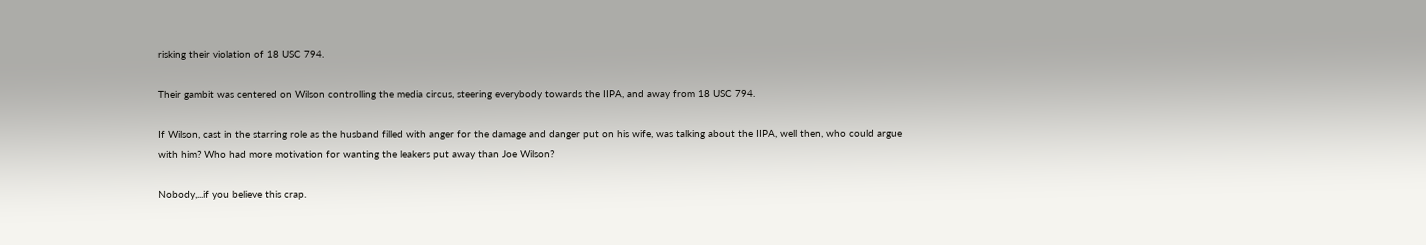risking their violation of 18 USC 794.

Their gambit was centered on Wilson controlling the media circus, steering everybody towards the IIPA, and away from 18 USC 794.

If Wilson, cast in the starring role as the husband filled with anger for the damage and danger put on his wife, was talking about the IIPA, well then, who could argue with him? Who had more motivation for wanting the leakers put away than Joe Wilson?

Nobody,...if you believe this crap.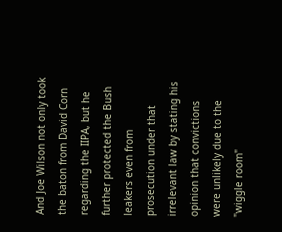And Joe Wilson not only took the baton from David Corn regarding the IIPA, but he further protected the Bush leakers even from prosecution under that irrelevant law by stating his opinion that convictions were unlikely due to the "wiggle room"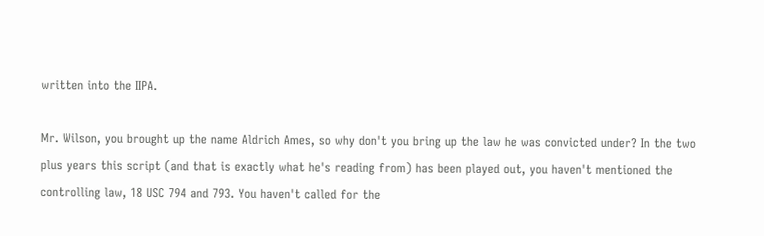written into the IIPA.

Mr. Wilson, you brought up the name Aldrich Ames, so why don't you bring up the law he was convicted under? In the two plus years this script (and that is exactly what he's reading from) has been played out, you haven't mentioned the controlling law, 18 USC 794 and 793. You haven't called for the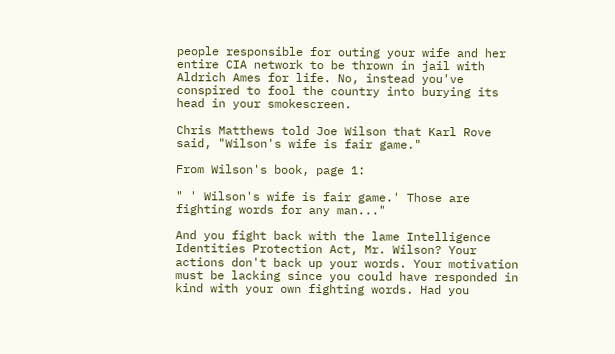people responsible for outing your wife and her entire CIA network to be thrown in jail with Aldrich Ames for life. No, instead you've conspired to fool the country into burying its head in your smokescreen.

Chris Matthews told Joe Wilson that Karl Rove said, "Wilson's wife is fair game."

From Wilson's book, page 1:

" ' Wilson's wife is fair game.' Those are fighting words for any man..."

And you fight back with the lame Intelligence Identities Protection Act, Mr. Wilson? Your actions don't back up your words. Your motivation must be lacking since you could have responded in kind with your own fighting words. Had you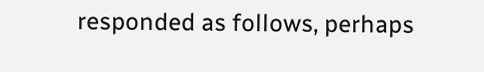responded as follows, perhaps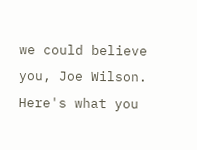we could believe you, Joe Wilson. Here's what you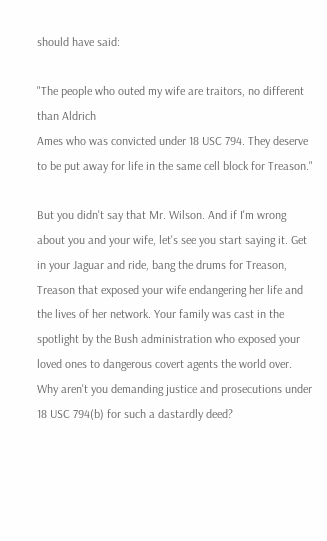should have said:

"The people who outed my wife are traitors, no different than Aldrich
Ames who was convicted under 18 USC 794. They deserve to be put away for life in the same cell block for Treason."

But you didn't say that Mr. Wilson. And if I'm wrong about you and your wife, let's see you start saying it. Get in your Jaguar and ride, bang the drums for Treason, Treason that exposed your wife endangering her life and the lives of her network. Your family was cast in the spotlight by the Bush administration who exposed your loved ones to dangerous covert agents the world over. Why aren't you demanding justice and prosecutions under 18 USC 794(b) for such a dastardly deed?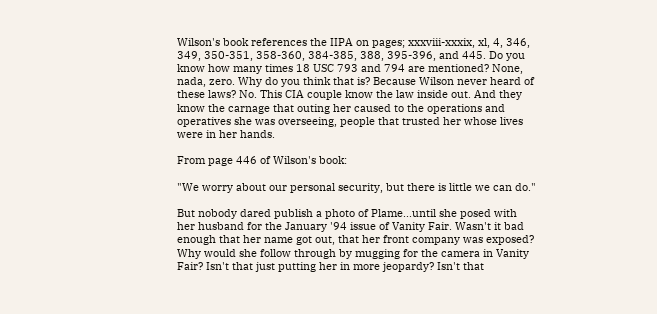Wilson's book references the IIPA on pages; xxxviii-xxxix, xl, 4, 346, 349, 350-351, 358-360, 384-385, 388, 395-396, and 445. Do you know how many times 18 USC 793 and 794 are mentioned? None, nada, zero. Why do you think that is? Because Wilson never heard of these laws? No. This CIA couple know the law inside out. And they know the carnage that outing her caused to the operations and operatives she was overseeing, people that trusted her whose lives were in her hands.

From page 446 of Wilson's book:

"We worry about our personal security, but there is little we can do."

But nobody dared publish a photo of Plame...until she posed with her husband for the January '94 issue of Vanity Fair. Wasn't it bad enough that her name got out, that her front company was exposed? Why would she follow through by mugging for the camera in Vanity Fair? Isn't that just putting her in more jeopardy? Isn't that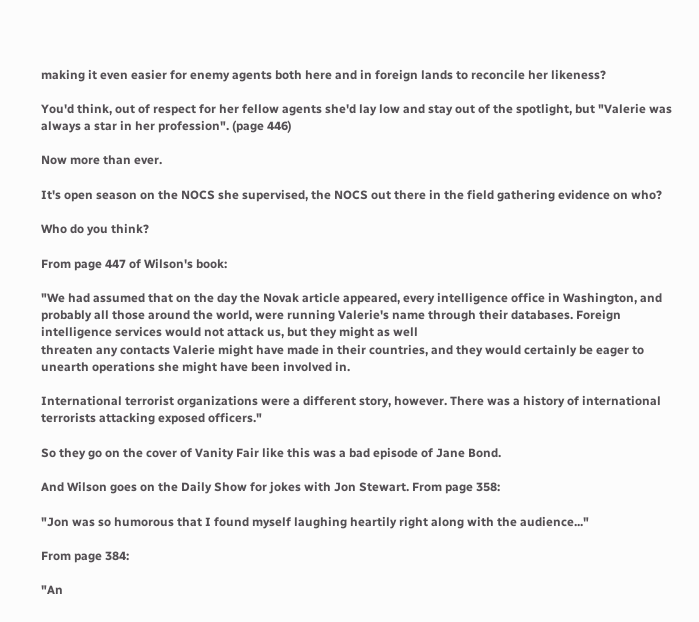making it even easier for enemy agents both here and in foreign lands to reconcile her likeness?

You'd think, out of respect for her fellow agents she'd lay low and stay out of the spotlight, but "Valerie was always a star in her profession". (page 446)

Now more than ever.

It's open season on the NOCS she supervised, the NOCS out there in the field gathering evidence on who?

Who do you think?

From page 447 of Wilson's book:

"We had assumed that on the day the Novak article appeared, every intelligence office in Washington, and probably all those around the world, were running Valerie's name through their databases. Foreign intelligence services would not attack us, but they might as well
threaten any contacts Valerie might have made in their countries, and they would certainly be eager to unearth operations she might have been involved in.

International terrorist organizations were a different story, however. There was a history of international terrorists attacking exposed officers."

So they go on the cover of Vanity Fair like this was a bad episode of Jane Bond.

And Wilson goes on the Daily Show for jokes with Jon Stewart. From page 358:

"Jon was so humorous that I found myself laughing heartily right along with the audience..."

From page 384:

"An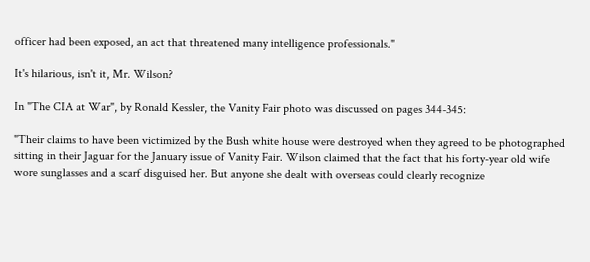officer had been exposed, an act that threatened many intelligence professionals."

It's hilarious, isn't it, Mr. Wilson?

In "The CIA at War", by Ronald Kessler, the Vanity Fair photo was discussed on pages 344-345:

"Their claims to have been victimized by the Bush white house were destroyed when they agreed to be photographed sitting in their Jaguar for the January issue of Vanity Fair. Wilson claimed that the fact that his forty-year old wife wore sunglasses and a scarf disguised her. But anyone she dealt with overseas could clearly recognize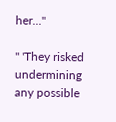her..."

" 'They risked undermining any possible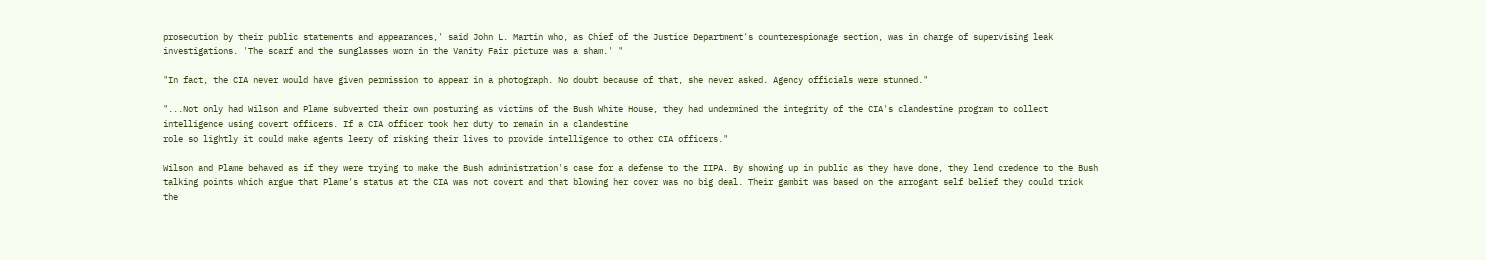prosecution by their public statements and appearances,' said John L. Martin who, as Chief of the Justice Department's counterespionage section, was in charge of supervising leak investigations. 'The scarf and the sunglasses worn in the Vanity Fair picture was a sham.' "

"In fact, the CIA never would have given permission to appear in a photograph. No doubt because of that, she never asked. Agency officials were stunned."

"...Not only had Wilson and Plame subverted their own posturing as victims of the Bush White House, they had undermined the integrity of the CIA's clandestine program to collect intelligence using covert officers. If a CIA officer took her duty to remain in a clandestine
role so lightly it could make agents leery of risking their lives to provide intelligence to other CIA officers."

Wilson and Plame behaved as if they were trying to make the Bush administration's case for a defense to the IIPA. By showing up in public as they have done, they lend credence to the Bush talking points which argue that Plame's status at the CIA was not covert and that blowing her cover was no big deal. Their gambit was based on the arrogant self belief they could trick the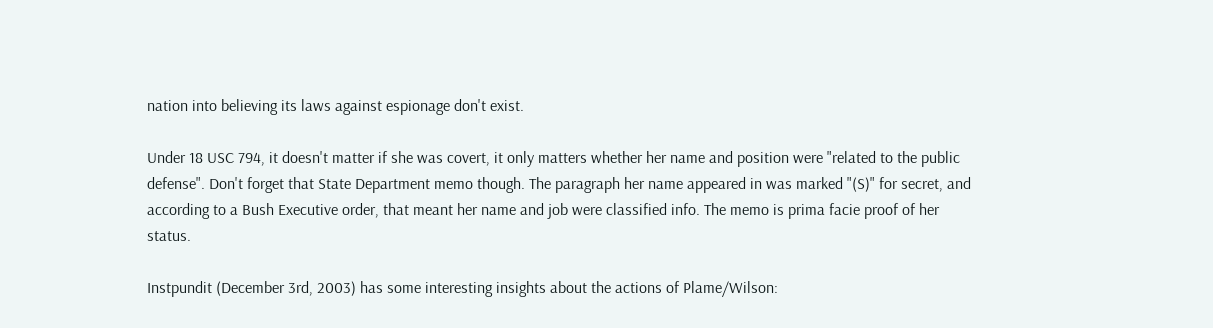nation into believing its laws against espionage don't exist.

Under 18 USC 794, it doesn't matter if she was covert, it only matters whether her name and position were "related to the public defense". Don't forget that State Department memo though. The paragraph her name appeared in was marked "(S)" for secret, and according to a Bush Executive order, that meant her name and job were classified info. The memo is prima facie proof of her status.

Instpundit (December 3rd, 2003) has some interesting insights about the actions of Plame/Wilson: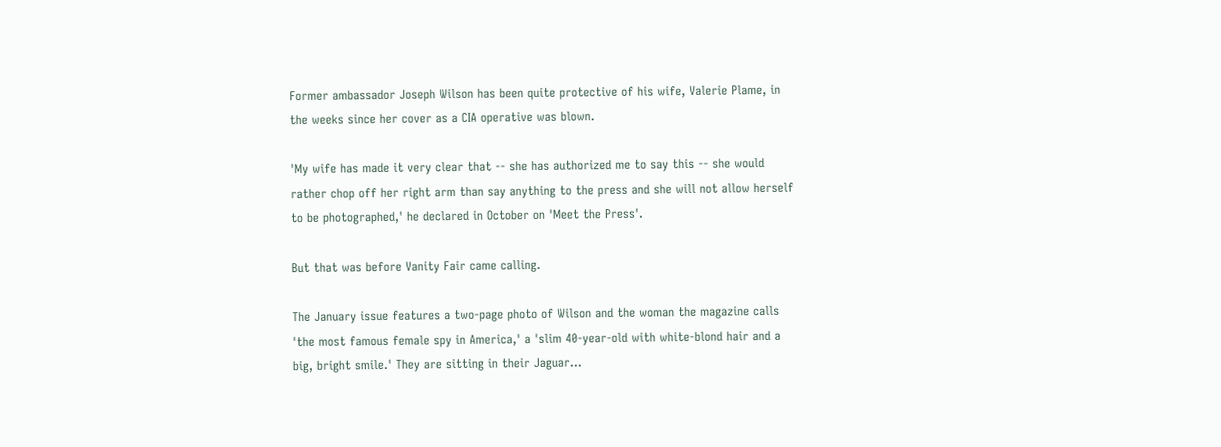Former ambassador Joseph Wilson has been quite protective of his wife, Valerie Plame, in the weeks since her cover as a CIA operative was blown.

'My wife has made it very clear that -- she has authorized me to say this -- she would rather chop off her right arm than say anything to the press and she will not allow herself to be photographed,' he declared in October on 'Meet the Press'.

But that was before Vanity Fair came calling.

The January issue features a two-page photo of Wilson and the woman the magazine calls 'the most famous female spy in America,' a 'slim 40-year-old with white-blond hair and a big, bright smile.' They are sitting in their Jaguar...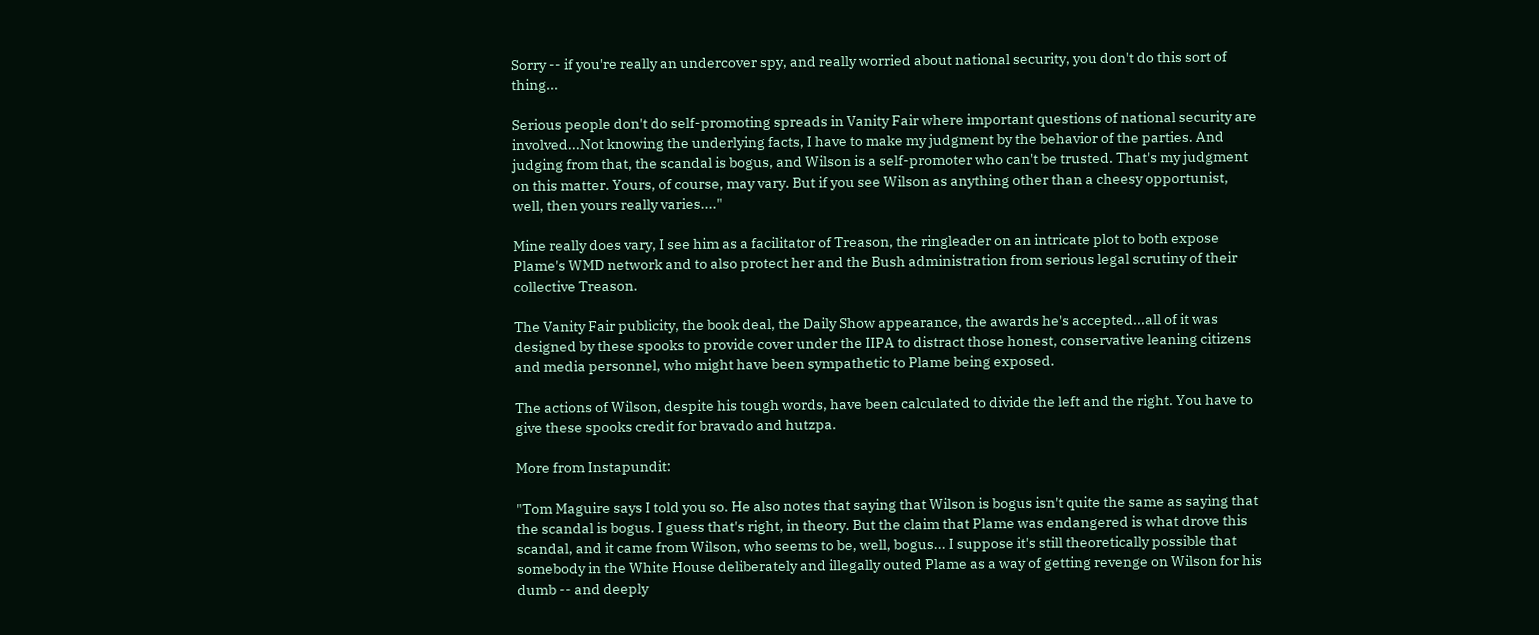Sorry -- if you're really an undercover spy, and really worried about national security, you don't do this sort of thing...

Serious people don't do self-promoting spreads in Vanity Fair where important questions of national security are involved...Not knowing the underlying facts, I have to make my judgment by the behavior of the parties. And judging from that, the scandal is bogus, and Wilson is a self-promoter who can't be trusted. That's my judgment on this matter. Yours, of course, may vary. But if you see Wilson as anything other than a cheesy opportunist, well, then yours really varies...."

Mine really does vary, I see him as a facilitator of Treason, the ringleader on an intricate plot to both expose Plame's WMD network and to also protect her and the Bush administration from serious legal scrutiny of their collective Treason.

The Vanity Fair publicity, the book deal, the Daily Show appearance, the awards he's accepted...all of it was designed by these spooks to provide cover under the IIPA to distract those honest, conservative leaning citizens and media personnel, who might have been sympathetic to Plame being exposed.

The actions of Wilson, despite his tough words, have been calculated to divide the left and the right. You have to give these spooks credit for bravado and hutzpa.

More from Instapundit:

"Tom Maguire says I told you so. He also notes that saying that Wilson is bogus isn't quite the same as saying that the scandal is bogus. I guess that's right, in theory. But the claim that Plame was endangered is what drove this scandal, and it came from Wilson, who seems to be, well, bogus... I suppose it's still theoretically possible that somebody in the White House deliberately and illegally outed Plame as a way of getting revenge on Wilson for his dumb -- and deeply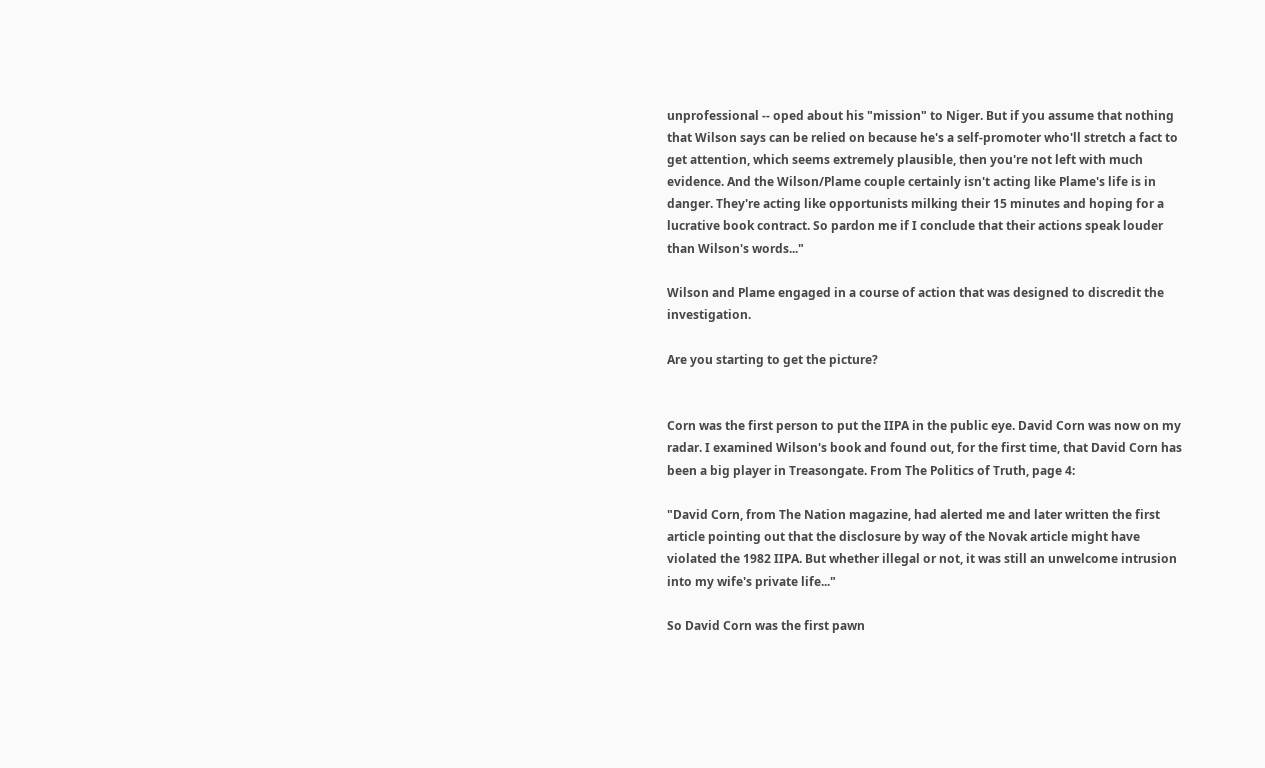unprofessional -- oped about his "mission" to Niger. But if you assume that nothing that Wilson says can be relied on because he's a self-promoter who'll stretch a fact to get attention, which seems extremely plausible, then you're not left with much evidence. And the Wilson/Plame couple certainly isn't acting like Plame's life is in danger. They're acting like opportunists milking their 15 minutes and hoping for a lucrative book contract. So pardon me if I conclude that their actions speak louder than Wilson's words..."

Wilson and Plame engaged in a course of action that was designed to discredit the investigation.

Are you starting to get the picture?


Corn was the first person to put the IIPA in the public eye. David Corn was now on my radar. I examined Wilson's book and found out, for the first time, that David Corn has been a big player in Treasongate. From The Politics of Truth, page 4:

"David Corn, from The Nation magazine, had alerted me and later written the first article pointing out that the disclosure by way of the Novak article might have violated the 1982 IIPA. But whether illegal or not, it was still an unwelcome intrusion into my wife's private life..."

So David Corn was the first pawn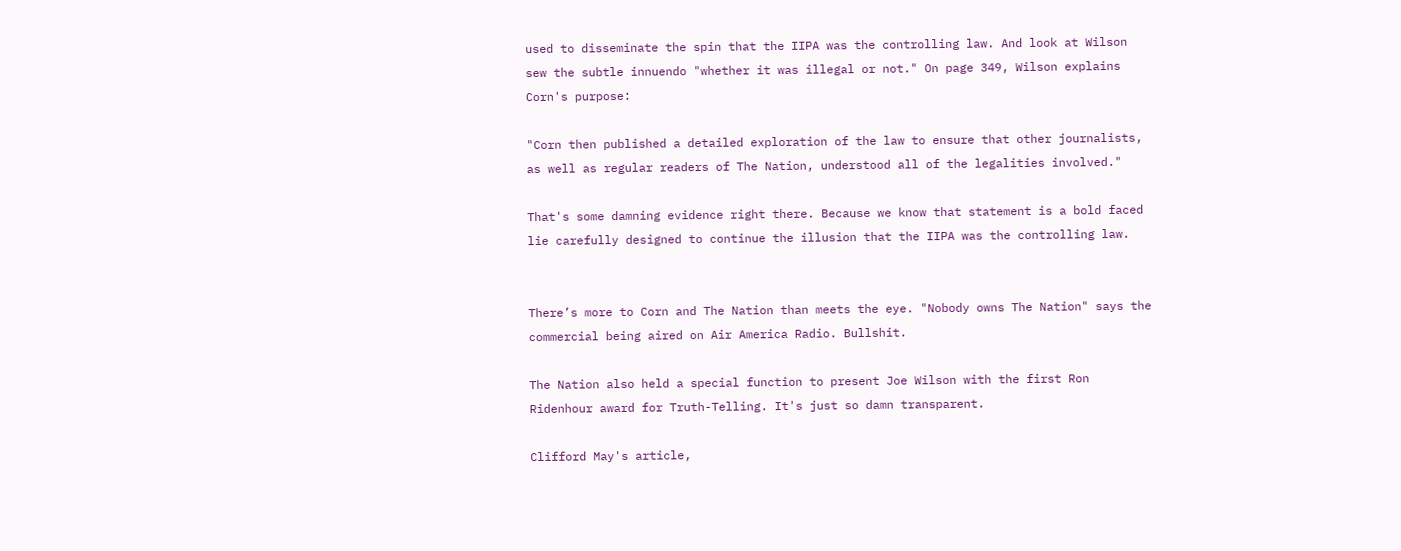used to disseminate the spin that the IIPA was the controlling law. And look at Wilson sew the subtle innuendo "whether it was illegal or not." On page 349, Wilson explains Corn's purpose:

"Corn then published a detailed exploration of the law to ensure that other journalists, as well as regular readers of The Nation, understood all of the legalities involved."

That's some damning evidence right there. Because we know that statement is a bold faced lie carefully designed to continue the illusion that the IIPA was the controlling law.


There’s more to Corn and The Nation than meets the eye. "Nobody owns The Nation" says the commercial being aired on Air America Radio. Bullshit.

The Nation also held a special function to present Joe Wilson with the first Ron Ridenhour award for Truth-Telling. It's just so damn transparent.

Clifford May's article,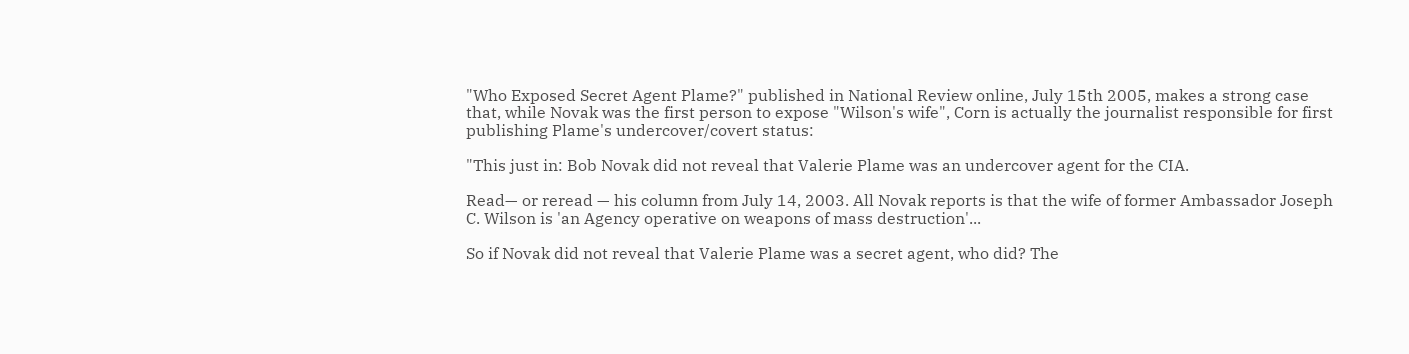"Who Exposed Secret Agent Plame?" published in National Review online, July 15th 2005, makes a strong case that, while Novak was the first person to expose "Wilson's wife", Corn is actually the journalist responsible for first publishing Plame's undercover/covert status:

"This just in: Bob Novak did not reveal that Valerie Plame was an undercover agent for the CIA.

Read— or reread — his column from July 14, 2003. All Novak reports is that the wife of former Ambassador Joseph C. Wilson is 'an Agency operative on weapons of mass destruction'...

So if Novak did not reveal that Valerie Plame was a secret agent, who did? The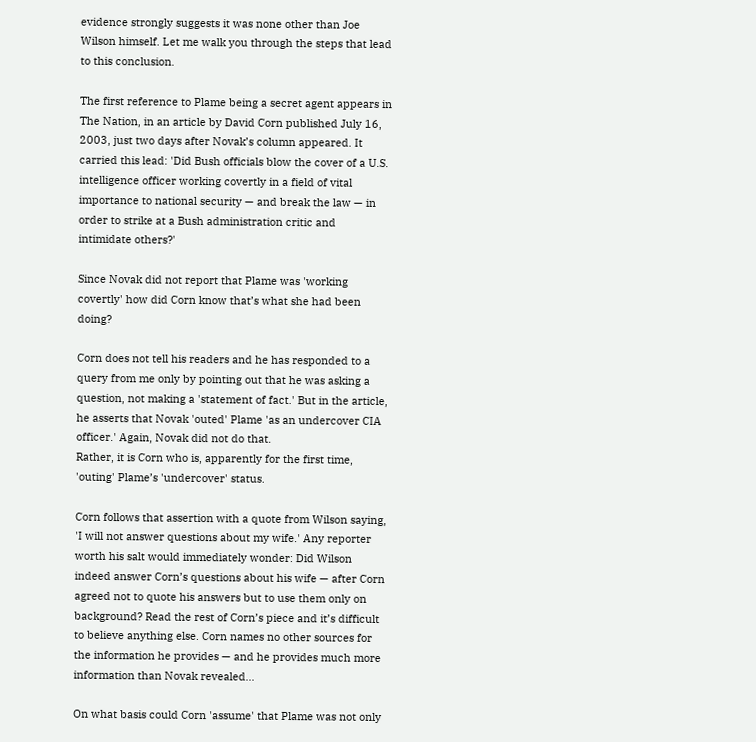evidence strongly suggests it was none other than Joe Wilson himself. Let me walk you through the steps that lead to this conclusion.

The first reference to Plame being a secret agent appears in The Nation, in an article by David Corn published July 16, 2003, just two days after Novak’s column appeared. It carried this lead: 'Did Bush officials blow the cover of a U.S. intelligence officer working covertly in a field of vital importance to national security — and break the law — in order to strike at a Bush administration critic and intimidate others?'

Since Novak did not report that Plame was 'working covertly' how did Corn know that’s what she had been doing?

Corn does not tell his readers and he has responded to a query from me only by pointing out that he was asking a question, not making a 'statement of fact.' But in the article, he asserts that Novak 'outed' Plame 'as an undercover CIA officer.' Again, Novak did not do that.
Rather, it is Corn who is, apparently for the first time, 'outing' Plame’s 'undercover' status.

Corn follows that assertion with a quote from Wilson saying, 'I will not answer questions about my wife.' Any reporter worth his salt would immediately wonder: Did Wilson indeed answer Corn’s questions about his wife — after Corn agreed not to quote his answers but to use them only on background? Read the rest of Corn’s piece and it’s difficult to believe anything else. Corn names no other sources for the information he provides — and he provides much more information than Novak revealed...

On what basis could Corn 'assume' that Plame was not only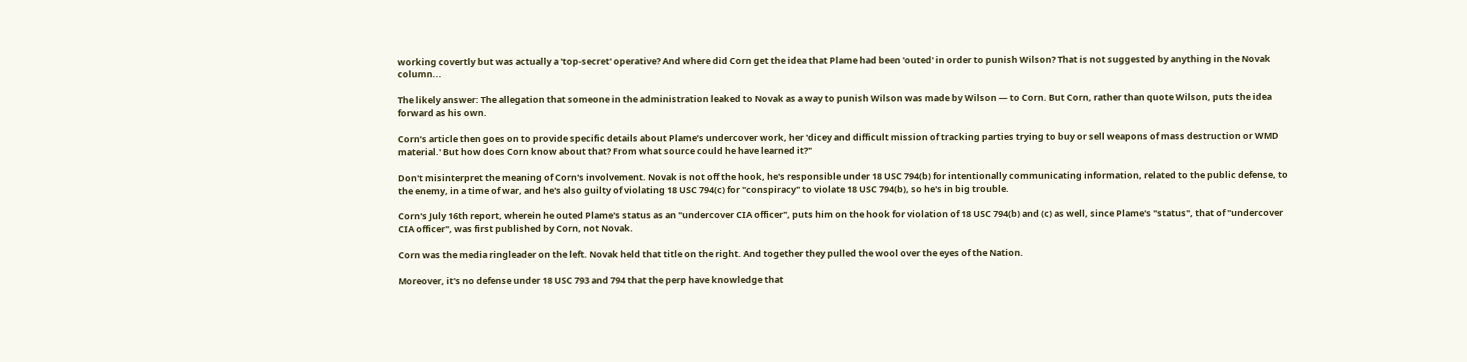working covertly but was actually a 'top-secret' operative? And where did Corn get the idea that Plame had been 'outed' in order to punish Wilson? That is not suggested by anything in the Novak column...

The likely answer: The allegation that someone in the administration leaked to Novak as a way to punish Wilson was made by Wilson — to Corn. But Corn, rather than quote Wilson, puts the idea forward as his own.

Corn’s article then goes on to provide specific details about Plame’s undercover work, her 'dicey and difficult mission of tracking parties trying to buy or sell weapons of mass destruction or WMD material.' But how does Corn know about that? From what source could he have learned it?"

Don't misinterpret the meaning of Corn's involvement. Novak is not off the hook, he's responsible under 18 USC 794(b) for intentionally communicating information, related to the public defense, to the enemy, in a time of war, and he's also guilty of violating 18 USC 794(c) for "conspiracy" to violate 18 USC 794(b), so he's in big trouble.

Corn's July 16th report, wherein he outed Plame's status as an "undercover CIA officer", puts him on the hook for violation of 18 USC 794(b) and (c) as well, since Plame's "status", that of "undercover CIA officer", was first published by Corn, not Novak.

Corn was the media ringleader on the left. Novak held that title on the right. And together they pulled the wool over the eyes of the Nation.

Moreover, it's no defense under 18 USC 793 and 794 that the perp have knowledge that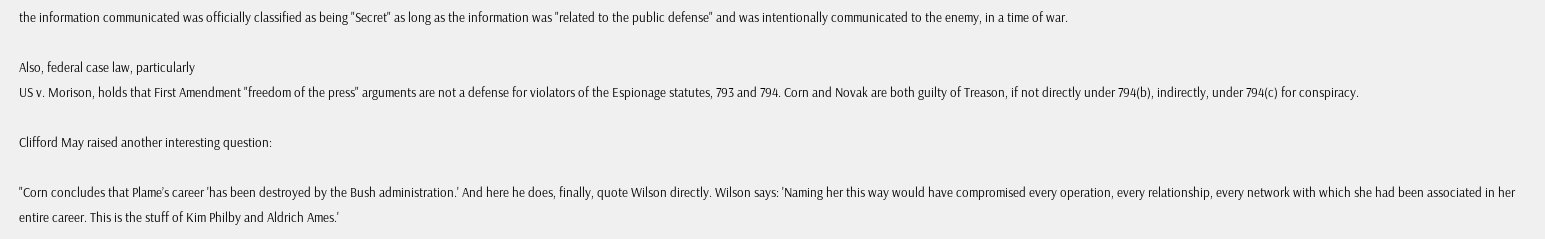the information communicated was officially classified as being "Secret" as long as the information was "related to the public defense" and was intentionally communicated to the enemy, in a time of war.

Also, federal case law, particularly
US v. Morison, holds that First Amendment "freedom of the press" arguments are not a defense for violators of the Espionage statutes, 793 and 794. Corn and Novak are both guilty of Treason, if not directly under 794(b), indirectly, under 794(c) for conspiracy.

Clifford May raised another interesting question:

"Corn concludes that Plame’s career 'has been destroyed by the Bush administration.' And here he does, finally, quote Wilson directly. Wilson says: 'Naming her this way would have compromised every operation, every relationship, every network with which she had been associated in her entire career. This is the stuff of Kim Philby and Aldrich Ames.'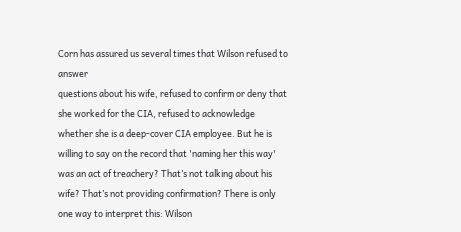Corn has assured us several times that Wilson refused to answer
questions about his wife, refused to confirm or deny that she worked for the CIA, refused to acknowledge whether she is a deep-cover CIA employee. But he is willing to say on the record that 'naming her this way' was an act of treachery? That’s not talking about his wife? That’s not providing confirmation? There is only one way to interpret this: Wilson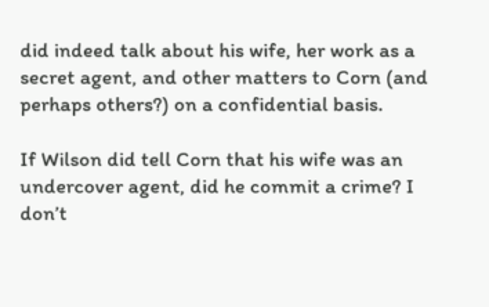did indeed talk about his wife, her work as a secret agent, and other matters to Corn (and perhaps others?) on a confidential basis.

If Wilson did tell Corn that his wife was an undercover agent, did he commit a crime? I don’t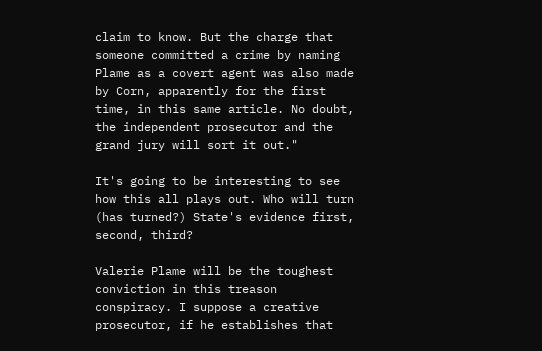claim to know. But the charge that someone committed a crime by naming Plame as a covert agent was also made by Corn, apparently for the first time, in this same article. No doubt, the independent prosecutor and the grand jury will sort it out."

It's going to be interesting to see how this all plays out. Who will turn (has turned?) State's evidence first, second, third?

Valerie Plame will be the toughest conviction in this treason conspiracy. I suppose a creative prosecutor, if he establishes that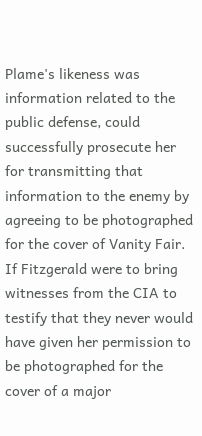Plame's likeness was information related to the public defense, could successfully prosecute her for transmitting that information to the enemy by agreeing to be photographed for the cover of Vanity Fair. If Fitzgerald were to bring witnesses from the CIA to testify that they never would have given her permission to be photographed for the cover of a major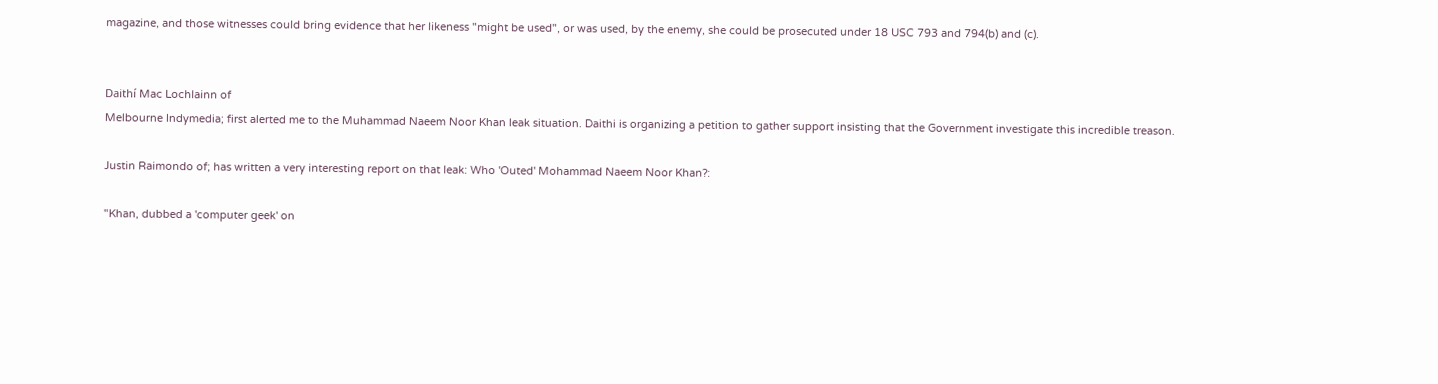magazine, and those witnesses could bring evidence that her likeness "might be used", or was used, by the enemy, she could be prosecuted under 18 USC 793 and 794(b) and (c).


Daithí Mac Lochlainn of
Melbourne Indymedia; first alerted me to the Muhammad Naeem Noor Khan leak situation. Daithi is organizing a petition to gather support insisting that the Government investigate this incredible treason.

Justin Raimondo of; has written a very interesting report on that leak: Who 'Outed' Mohammad Naeem Noor Khan?:

"Khan, dubbed a 'computer geek' on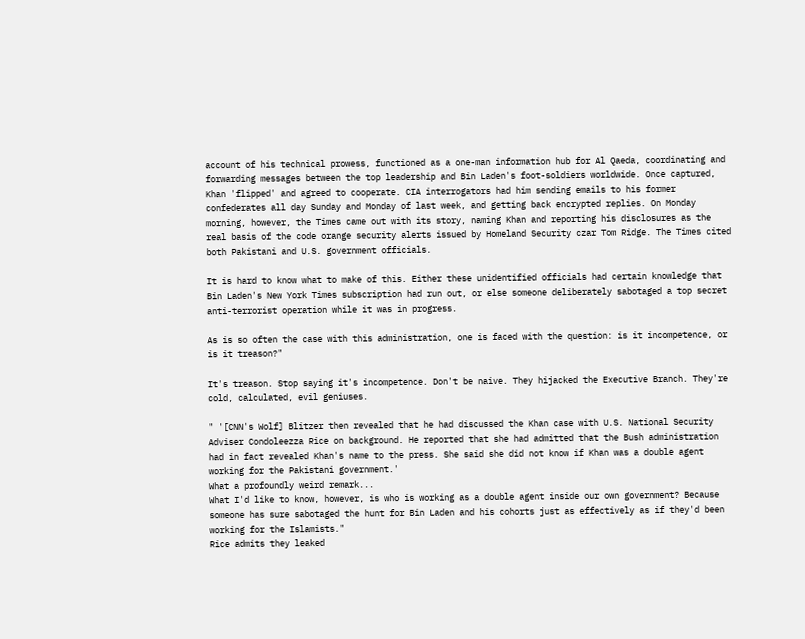account of his technical prowess, functioned as a one-man information hub for Al Qaeda, coordinating and forwarding messages between the top leadership and Bin Laden's foot-soldiers worldwide. Once captured, Khan 'flipped' and agreed to cooperate. CIA interrogators had him sending emails to his former confederates all day Sunday and Monday of last week, and getting back encrypted replies. On Monday morning, however, the Times came out with its story, naming Khan and reporting his disclosures as the real basis of the code orange security alerts issued by Homeland Security czar Tom Ridge. The Times cited both Pakistani and U.S. government officials.

It is hard to know what to make of this. Either these unidentified officials had certain knowledge that Bin Laden's New York Times subscription had run out, or else someone deliberately sabotaged a top secret anti-terrorist operation while it was in progress.

As is so often the case with this administration, one is faced with the question: is it incompetence, or is it treason?"

It's treason. Stop saying it's incompetence. Don't be naive. They hijacked the Executive Branch. They're cold, calculated, evil geniuses.

" '[CNN's Wolf] Blitzer then revealed that he had discussed the Khan case with U.S. National Security Adviser Condoleezza Rice on background. He reported that she had admitted that the Bush administration had in fact revealed Khan's name to the press. She said she did not know if Khan was a double agent working for the Pakistani government.'
What a profoundly weird remark...
What I'd like to know, however, is who is working as a double agent inside our own government? Because someone has sure sabotaged the hunt for Bin Laden and his cohorts just as effectively as if they'd been working for the Islamists."
Rice admits they leaked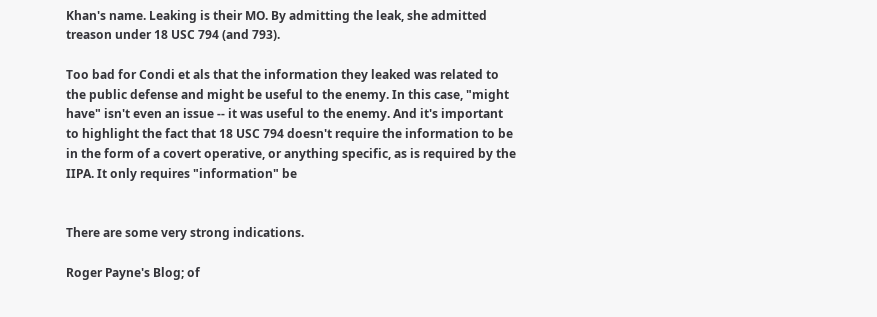Khan's name. Leaking is their MO. By admitting the leak, she admitted treason under 18 USC 794 (and 793).

Too bad for Condi et als that the information they leaked was related to the public defense and might be useful to the enemy. In this case, "might have" isn't even an issue -- it was useful to the enemy. And it's important to highlight the fact that 18 USC 794 doesn't require the information to be in the form of a covert operative, or anything specific, as is required by the IIPA. It only requires "information" be


There are some very strong indications.

Roger Payne's Blog; of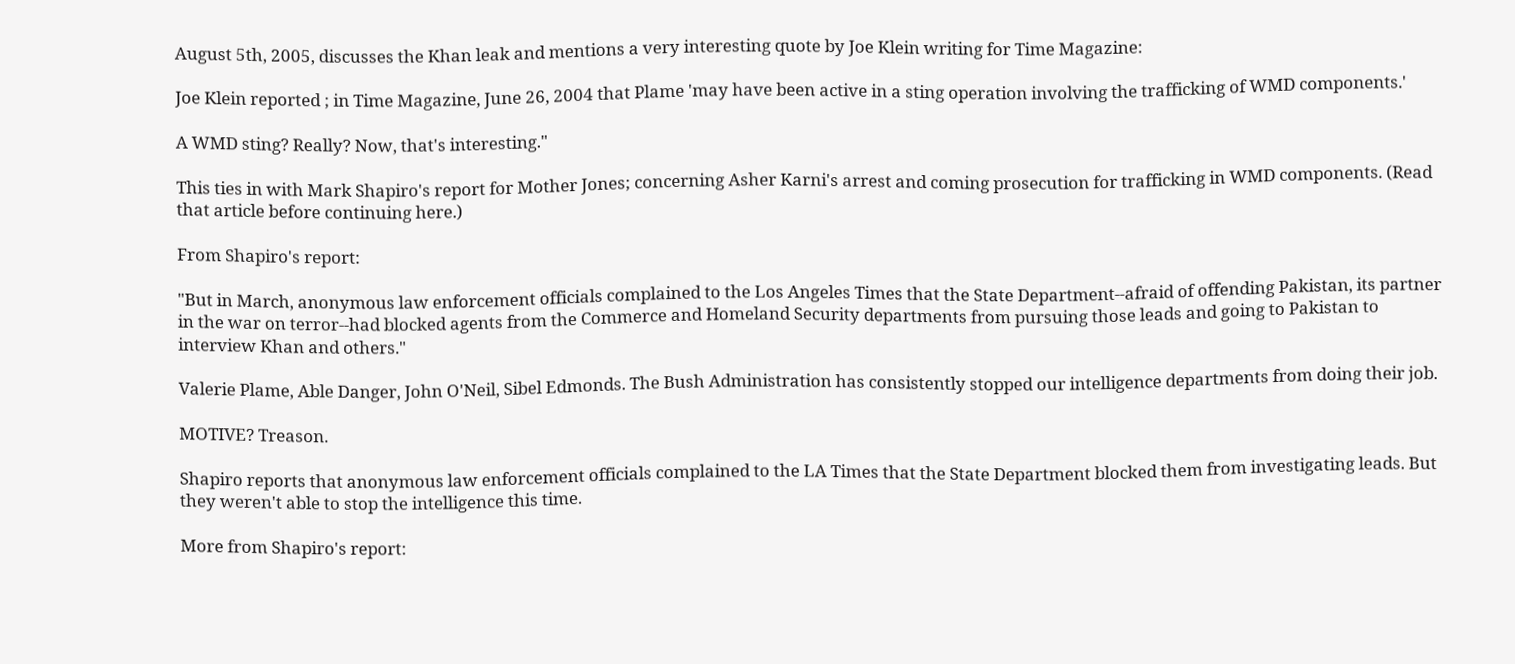August 5th, 2005, discusses the Khan leak and mentions a very interesting quote by Joe Klein writing for Time Magazine:

Joe Klein reported ; in Time Magazine, June 26, 2004 that Plame 'may have been active in a sting operation involving the trafficking of WMD components.'

A WMD sting? Really? Now, that's interesting."

This ties in with Mark Shapiro's report for Mother Jones; concerning Asher Karni's arrest and coming prosecution for trafficking in WMD components. (Read that article before continuing here.)

From Shapiro's report:

"But in March, anonymous law enforcement officials complained to the Los Angeles Times that the State Department--afraid of offending Pakistan, its partner in the war on terror--had blocked agents from the Commerce and Homeland Security departments from pursuing those leads and going to Pakistan to interview Khan and others."

Valerie Plame, Able Danger, John O'Neil, Sibel Edmonds. The Bush Administration has consistently stopped our intelligence departments from doing their job.

MOTIVE? Treason.

Shapiro reports that anonymous law enforcement officials complained to the LA Times that the State Department blocked them from investigating leads. But they weren't able to stop the intelligence this time.

More from Shapiro's report: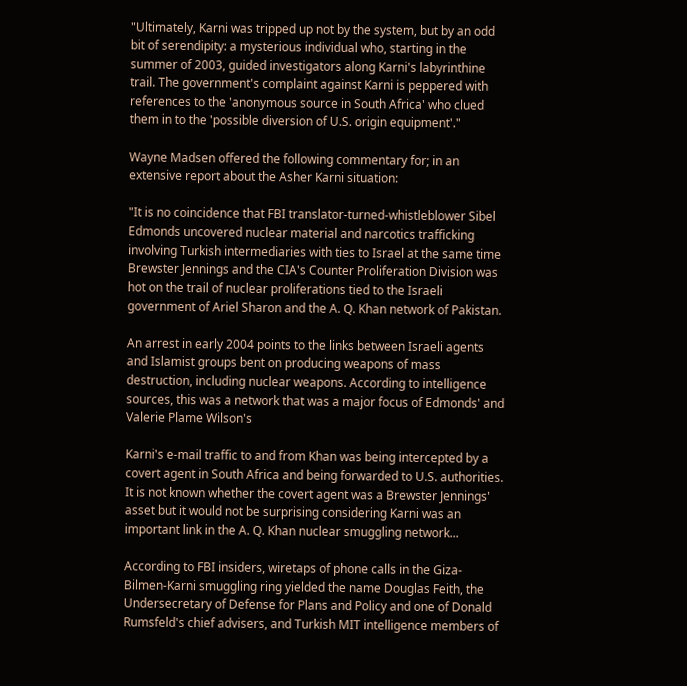"Ultimately, Karni was tripped up not by the system, but by an odd bit of serendipity: a mysterious individual who, starting in the summer of 2003, guided investigators along Karni's labyrinthine trail. The government's complaint against Karni is peppered with references to the 'anonymous source in South Africa' who clued them in to the 'possible diversion of U.S. origin equipment'."

Wayne Madsen offered the following commentary for; in an extensive report about the Asher Karni situation:

"It is no coincidence that FBI translator-turned-whistleblower Sibel Edmonds uncovered nuclear material and narcotics trafficking involving Turkish intermediaries with ties to Israel at the same time Brewster Jennings and the CIA's Counter Proliferation Division was hot on the trail of nuclear proliferations tied to the Israeli government of Ariel Sharon and the A. Q. Khan network of Pakistan.

An arrest in early 2004 points to the links between Israeli agents and Islamist groups bent on producing weapons of mass destruction, including nuclear weapons. According to intelligence sources, this was a network that was a major focus of Edmonds' and Valerie Plame Wilson's

Karni's e-mail traffic to and from Khan was being intercepted by a covert agent in South Africa and being forwarded to U.S. authorities. It is not known whether the covert agent was a Brewster Jennings' asset but it would not be surprising considering Karni was an important link in the A. Q. Khan nuclear smuggling network...

According to FBI insiders, wiretaps of phone calls in the Giza-Bilmen-Karni smuggling ring yielded the name Douglas Feith, the Undersecretary of Defense for Plans and Policy and one of Donald Rumsfeld's chief advisers, and Turkish MIT intelligence members of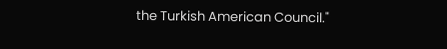the Turkish American Council."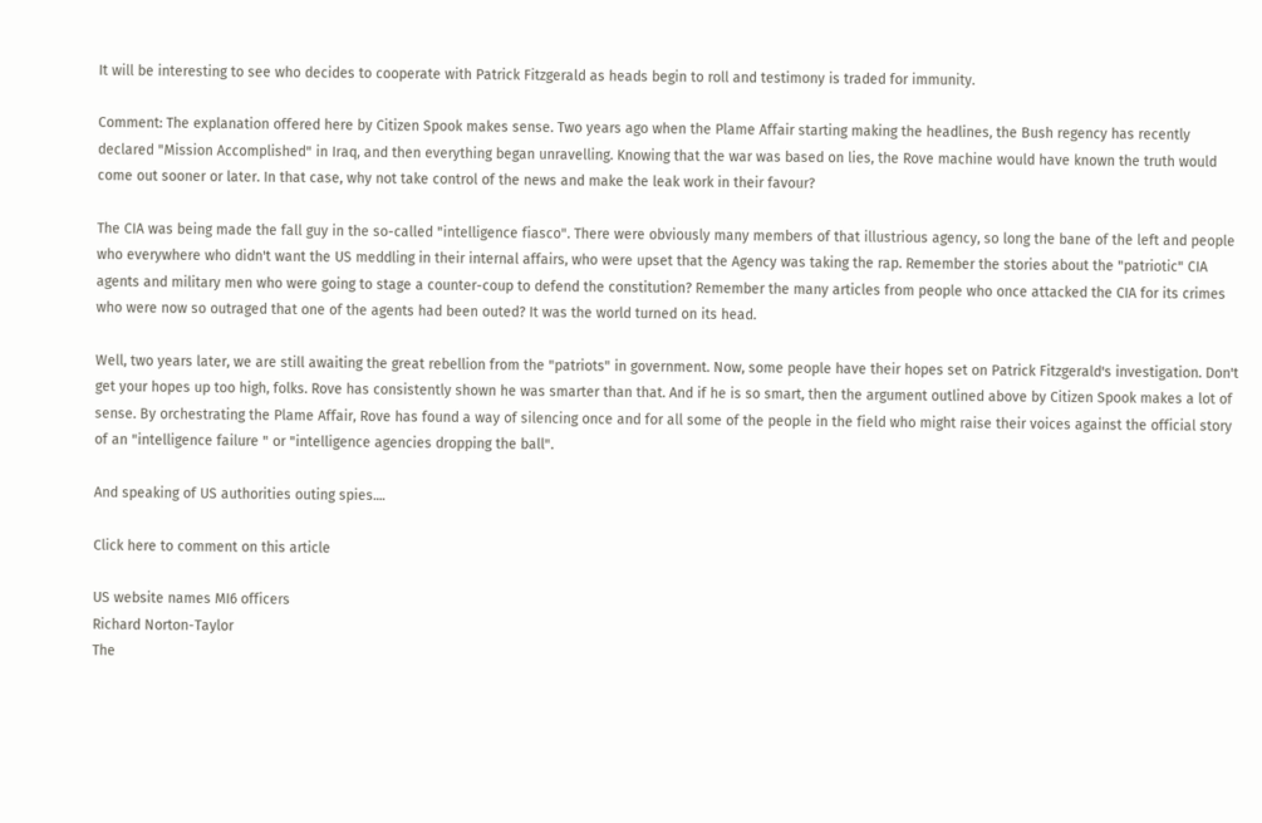It will be interesting to see who decides to cooperate with Patrick Fitzgerald as heads begin to roll and testimony is traded for immunity.

Comment: The explanation offered here by Citizen Spook makes sense. Two years ago when the Plame Affair starting making the headlines, the Bush regency has recently declared "Mission Accomplished" in Iraq, and then everything began unravelling. Knowing that the war was based on lies, the Rove machine would have known the truth would come out sooner or later. In that case, why not take control of the news and make the leak work in their favour?

The CIA was being made the fall guy in the so-called "intelligence fiasco". There were obviously many members of that illustrious agency, so long the bane of the left and people who everywhere who didn't want the US meddling in their internal affairs, who were upset that the Agency was taking the rap. Remember the stories about the "patriotic" CIA agents and military men who were going to stage a counter-coup to defend the constitution? Remember the many articles from people who once attacked the CIA for its crimes who were now so outraged that one of the agents had been outed? It was the world turned on its head.

Well, two years later, we are still awaiting the great rebellion from the "patriots" in government. Now, some people have their hopes set on Patrick Fitzgerald's investigation. Don't get your hopes up too high, folks. Rove has consistently shown he was smarter than that. And if he is so smart, then the argument outlined above by Citizen Spook makes a lot of sense. By orchestrating the Plame Affair, Rove has found a way of silencing once and for all some of the people in the field who might raise their voices against the official story of an "intelligence failure " or "intelligence agencies dropping the ball".

And speaking of US authorities outing spies....

Click here to comment on this article

US website names MI6 officers
Richard Norton-Taylor
The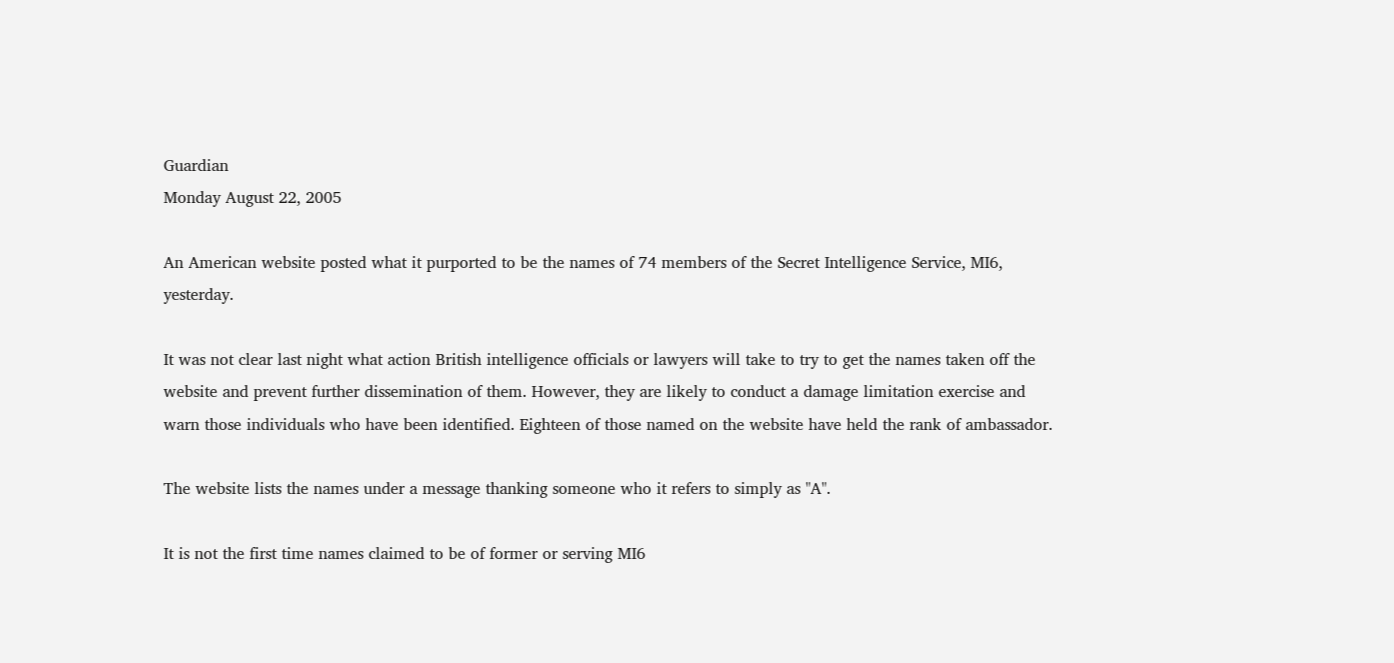Guardian
Monday August 22, 2005

An American website posted what it purported to be the names of 74 members of the Secret Intelligence Service, MI6, yesterday.

It was not clear last night what action British intelligence officials or lawyers will take to try to get the names taken off the website and prevent further dissemination of them. However, they are likely to conduct a damage limitation exercise and warn those individuals who have been identified. Eighteen of those named on the website have held the rank of ambassador.

The website lists the names under a message thanking someone who it refers to simply as "A".

It is not the first time names claimed to be of former or serving MI6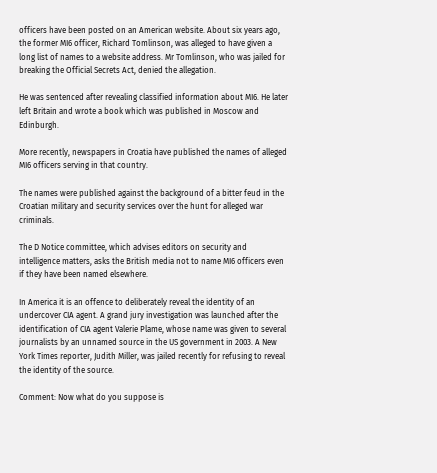officers have been posted on an American website. About six years ago, the former MI6 officer, Richard Tomlinson, was alleged to have given a long list of names to a website address. Mr Tomlinson, who was jailed for breaking the Official Secrets Act, denied the allegation.

He was sentenced after revealing classified information about MI6. He later left Britain and wrote a book which was published in Moscow and Edinburgh.

More recently, newspapers in Croatia have published the names of alleged MI6 officers serving in that country.

The names were published against the background of a bitter feud in the Croatian military and security services over the hunt for alleged war criminals.

The D Notice committee, which advises editors on security and intelligence matters, asks the British media not to name MI6 officers even if they have been named elsewhere.

In America it is an offence to deliberately reveal the identity of an undercover CIA agent. A grand jury investigation was launched after the identification of CIA agent Valerie Plame, whose name was given to several journalists by an unnamed source in the US government in 2003. A New York Times reporter, Judith Miller, was jailed recently for refusing to reveal the identity of the source.

Comment: Now what do you suppose is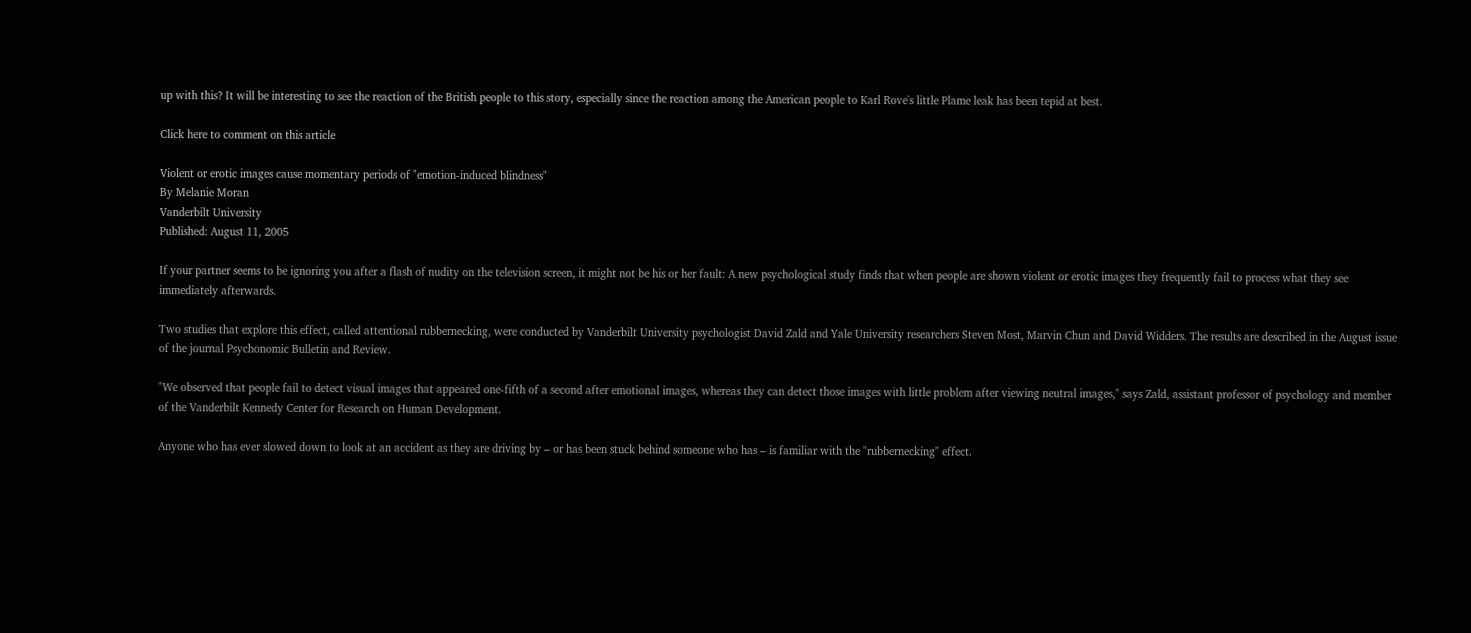up with this? It will be interesting to see the reaction of the British people to this story, especially since the reaction among the American people to Karl Rove's little Plame leak has been tepid at best.

Click here to comment on this article

Violent or erotic images cause momentary periods of "emotion-induced blindness"
By Melanie Moran
Vanderbilt University
Published: August 11, 2005

If your partner seems to be ignoring you after a flash of nudity on the television screen, it might not be his or her fault: A new psychological study finds that when people are shown violent or erotic images they frequently fail to process what they see immediately afterwards.

Two studies that explore this effect, called attentional rubbernecking, were conducted by Vanderbilt University psychologist David Zald and Yale University researchers Steven Most, Marvin Chun and David Widders. The results are described in the August issue of the journal Psychonomic Bulletin and Review.

"We observed that people fail to detect visual images that appeared one-fifth of a second after emotional images, whereas they can detect those images with little problem after viewing neutral images," says Zald, assistant professor of psychology and member of the Vanderbilt Kennedy Center for Research on Human Development.

Anyone who has ever slowed down to look at an accident as they are driving by – or has been stuck behind someone who has – is familiar with the "rubbernecking" effect.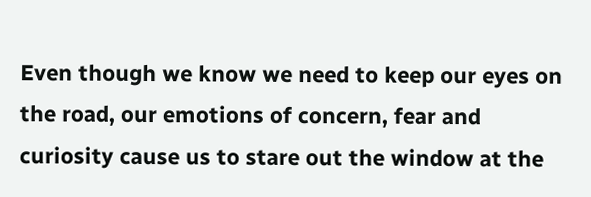Even though we know we need to keep our eyes on the road, our emotions of concern, fear and curiosity cause us to stare out the window at the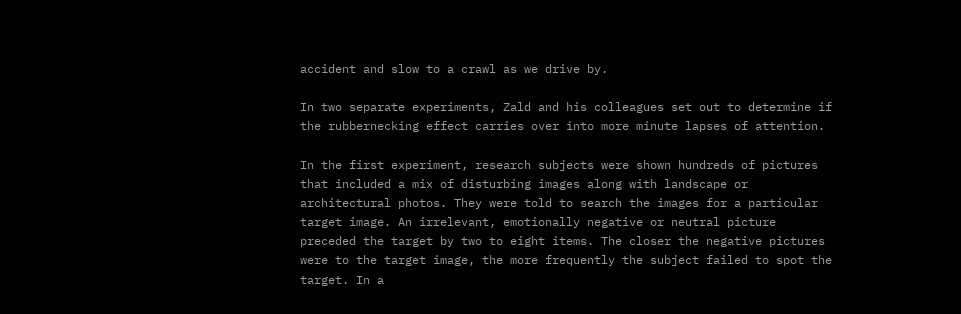accident and slow to a crawl as we drive by.

In two separate experiments, Zald and his colleagues set out to determine if the rubbernecking effect carries over into more minute lapses of attention.

In the first experiment, research subjects were shown hundreds of pictures that included a mix of disturbing images along with landscape or architectural photos. They were told to search the images for a particular target image. An irrelevant, emotionally negative or neutral picture preceded the target by two to eight items. The closer the negative pictures were to the target image, the more frequently the subject failed to spot the target. In a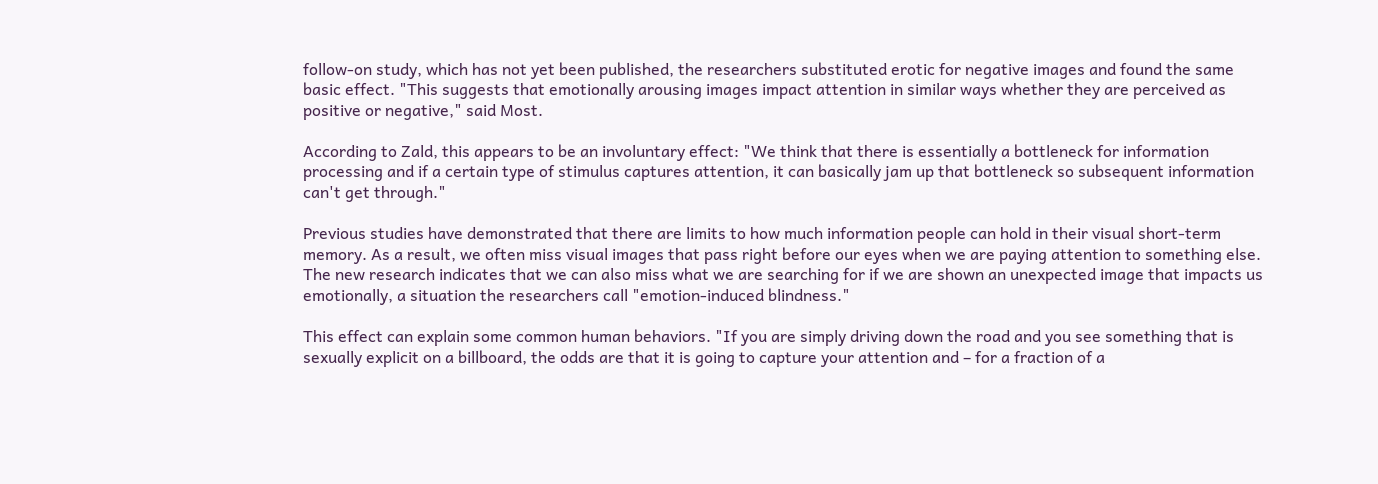follow-on study, which has not yet been published, the researchers substituted erotic for negative images and found the same basic effect. "This suggests that emotionally arousing images impact attention in similar ways whether they are perceived as positive or negative," said Most.

According to Zald, this appears to be an involuntary effect: "We think that there is essentially a bottleneck for information processing and if a certain type of stimulus captures attention, it can basically jam up that bottleneck so subsequent information can't get through."

Previous studies have demonstrated that there are limits to how much information people can hold in their visual short-term memory. As a result, we often miss visual images that pass right before our eyes when we are paying attention to something else. The new research indicates that we can also miss what we are searching for if we are shown an unexpected image that impacts us emotionally, a situation the researchers call "emotion-induced blindness."

This effect can explain some common human behaviors. "If you are simply driving down the road and you see something that is sexually explicit on a billboard, the odds are that it is going to capture your attention and – for a fraction of a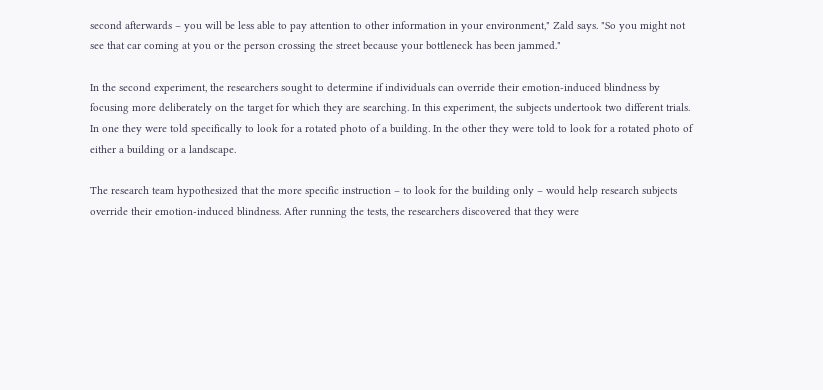second afterwards – you will be less able to pay attention to other information in your environment," Zald says. "So you might not see that car coming at you or the person crossing the street because your bottleneck has been jammed."

In the second experiment, the researchers sought to determine if individuals can override their emotion-induced blindness by focusing more deliberately on the target for which they are searching. In this experiment, the subjects undertook two different trials. In one they were told specifically to look for a rotated photo of a building. In the other they were told to look for a rotated photo of either a building or a landscape.

The research team hypothesized that the more specific instruction – to look for the building only – would help research subjects override their emotion-induced blindness. After running the tests, the researchers discovered that they were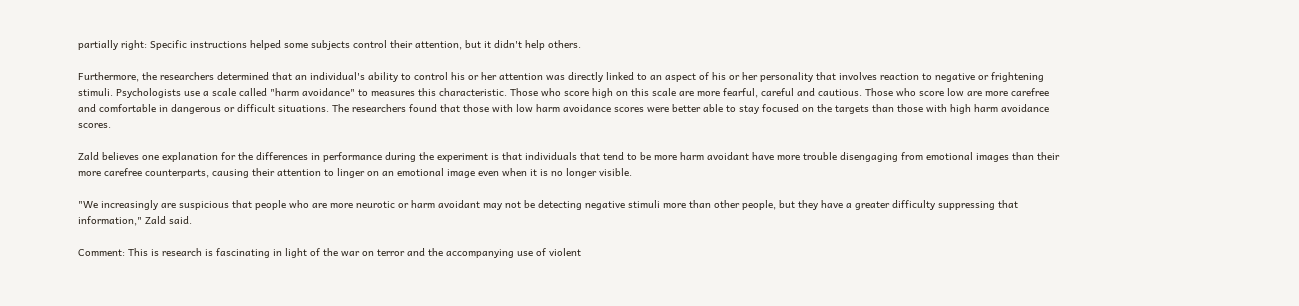partially right: Specific instructions helped some subjects control their attention, but it didn't help others.

Furthermore, the researchers determined that an individual's ability to control his or her attention was directly linked to an aspect of his or her personality that involves reaction to negative or frightening stimuli. Psychologists use a scale called "harm avoidance" to measures this characteristic. Those who score high on this scale are more fearful, careful and cautious. Those who score low are more carefree and comfortable in dangerous or difficult situations. The researchers found that those with low harm avoidance scores were better able to stay focused on the targets than those with high harm avoidance scores.

Zald believes one explanation for the differences in performance during the experiment is that individuals that tend to be more harm avoidant have more trouble disengaging from emotional images than their more carefree counterparts, causing their attention to linger on an emotional image even when it is no longer visible.

"We increasingly are suspicious that people who are more neurotic or harm avoidant may not be detecting negative stimuli more than other people, but they have a greater difficulty suppressing that information," Zald said.

Comment: This is research is fascinating in light of the war on terror and the accompanying use of violent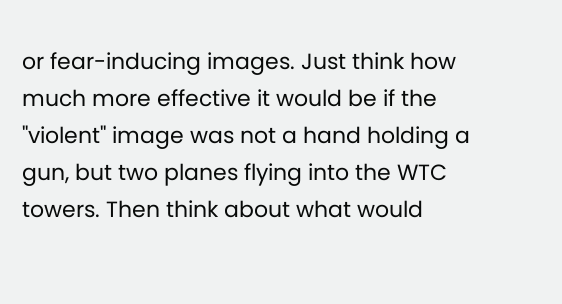or fear-inducing images. Just think how much more effective it would be if the "violent" image was not a hand holding a gun, but two planes flying into the WTC towers. Then think about what would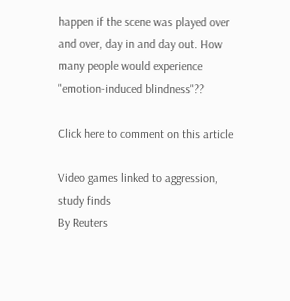happen if the scene was played over and over, day in and day out. How many people would experience "emotion-induced blindness"??

Click here to comment on this article

Video games linked to aggression, study finds
By Reuters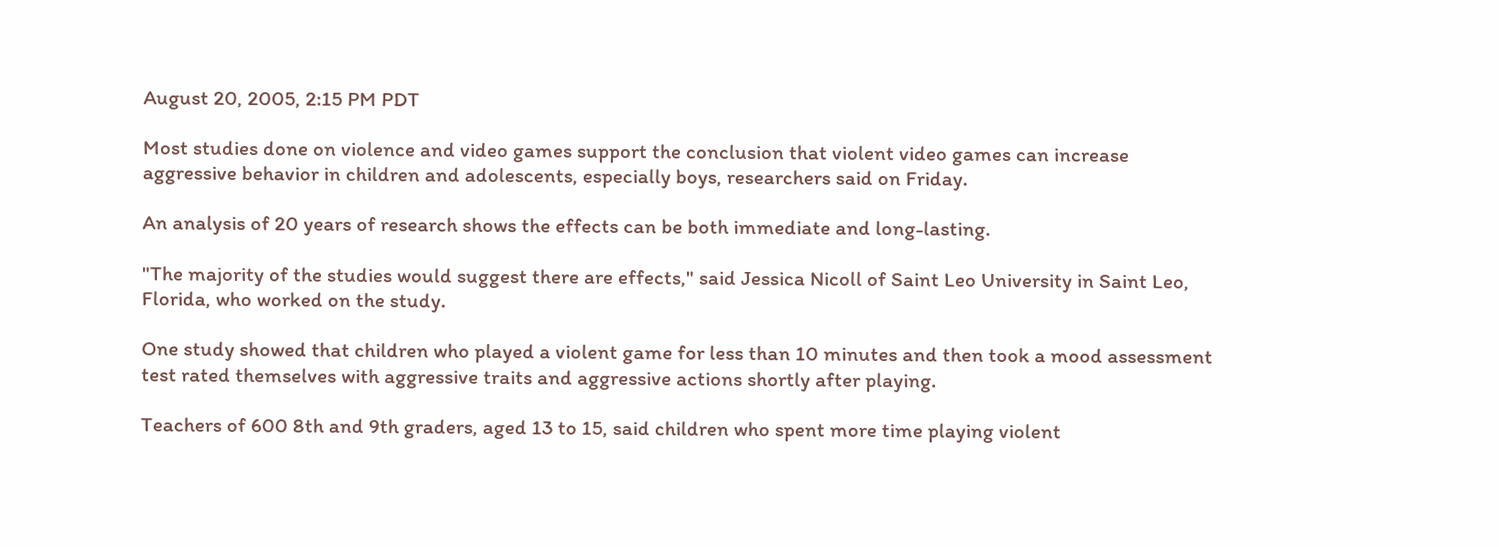August 20, 2005, 2:15 PM PDT

Most studies done on violence and video games support the conclusion that violent video games can increase aggressive behavior in children and adolescents, especially boys, researchers said on Friday.

An analysis of 20 years of research shows the effects can be both immediate and long-lasting.

"The majority of the studies would suggest there are effects," said Jessica Nicoll of Saint Leo University in Saint Leo, Florida, who worked on the study.

One study showed that children who played a violent game for less than 10 minutes and then took a mood assessment test rated themselves with aggressive traits and aggressive actions shortly after playing.

Teachers of 600 8th and 9th graders, aged 13 to 15, said children who spent more time playing violent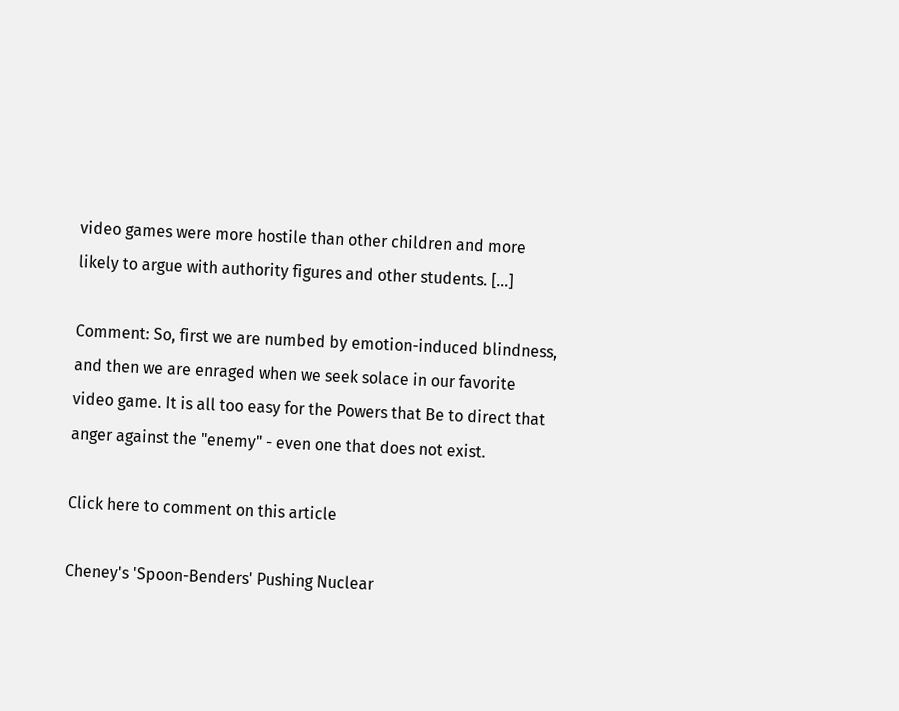video games were more hostile than other children and more likely to argue with authority figures and other students. [...]

Comment: So, first we are numbed by emotion-induced blindness, and then we are enraged when we seek solace in our favorite video game. It is all too easy for the Powers that Be to direct that anger against the "enemy" - even one that does not exist.

Click here to comment on this article

Cheney's 'Spoon-Benders' Pushing Nuclear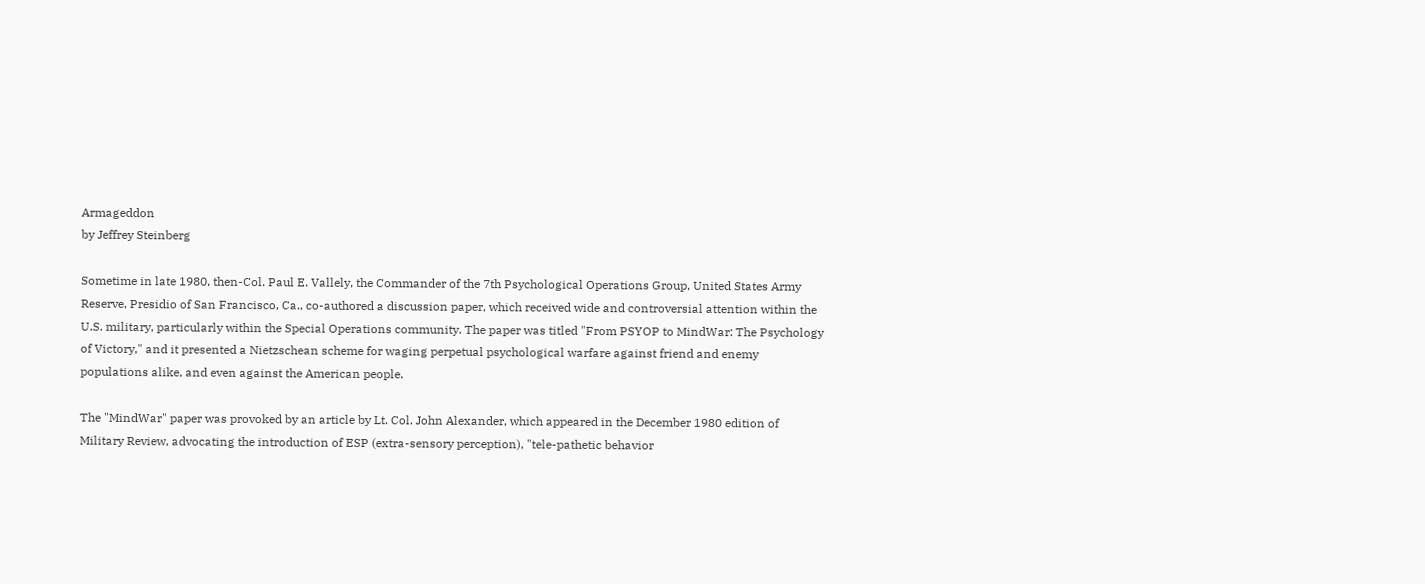Armageddon
by Jeffrey Steinberg

Sometime in late 1980, then-Col. Paul E. Vallely, the Commander of the 7th Psychological Operations Group, United States Army Reserve, Presidio of San Francisco, Ca., co-authored a discussion paper, which received wide and controversial attention within the U.S. military, particularly within the Special Operations community. The paper was titled "From PSYOP to MindWar: The Psychology of Victory," and it presented a Nietzschean scheme for waging perpetual psychological warfare against friend and enemy populations alike, and even against the American people.

The "MindWar" paper was provoked by an article by Lt. Col. John Alexander, which appeared in the December 1980 edition of Military Review, advocating the introduction of ESP (extra-sensory perception), "tele-pathetic behavior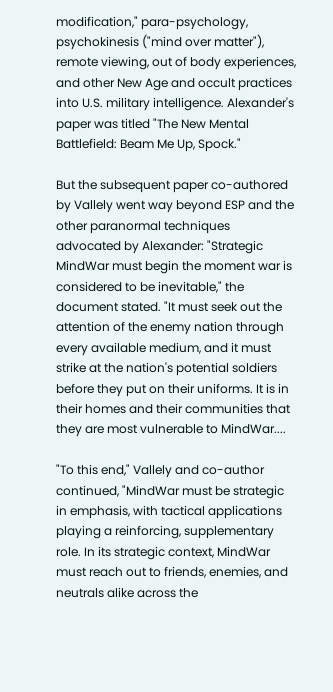modification," para-psychology, psychokinesis ("mind over matter"), remote viewing, out of body experiences, and other New Age and occult practices into U.S. military intelligence. Alexander's paper was titled "The New Mental Battlefield: Beam Me Up, Spock."

But the subsequent paper co-authored by Vallely went way beyond ESP and the other paranormal techniques advocated by Alexander: "Strategic MindWar must begin the moment war is considered to be inevitable," the document stated. "It must seek out the attention of the enemy nation through every available medium, and it must strike at the nation's potential soldiers before they put on their uniforms. It is in their homes and their communities that they are most vulnerable to MindWar....

"To this end," Vallely and co-author continued, "MindWar must be strategic in emphasis, with tactical applications playing a reinforcing, supplementary role. In its strategic context, MindWar must reach out to friends, enemies, and neutrals alike across the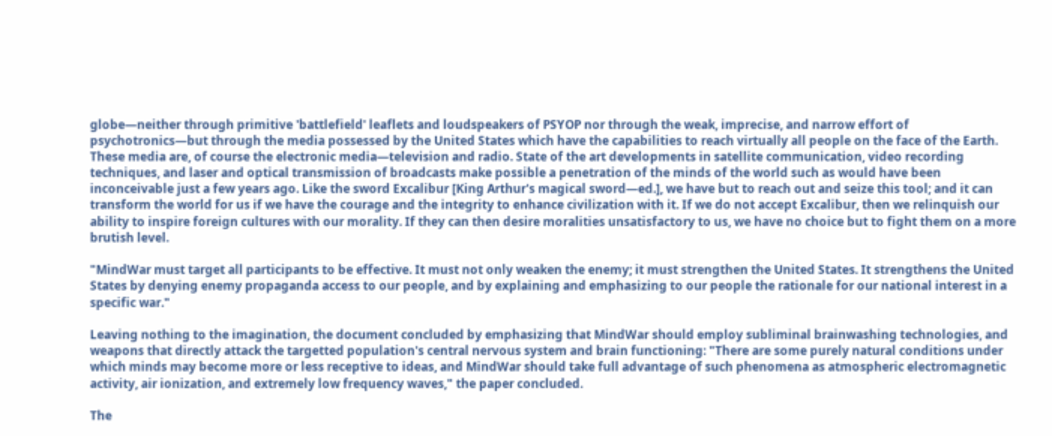globe—neither through primitive 'battlefield' leaflets and loudspeakers of PSYOP nor through the weak, imprecise, and narrow effort of psychotronics—but through the media possessed by the United States which have the capabilities to reach virtually all people on the face of the Earth. These media are, of course the electronic media—television and radio. State of the art developments in satellite communication, video recording techniques, and laser and optical transmission of broadcasts make possible a penetration of the minds of the world such as would have been inconceivable just a few years ago. Like the sword Excalibur [King Arthur's magical sword—ed.], we have but to reach out and seize this tool; and it can transform the world for us if we have the courage and the integrity to enhance civilization with it. If we do not accept Excalibur, then we relinquish our ability to inspire foreign cultures with our morality. If they can then desire moralities unsatisfactory to us, we have no choice but to fight them on a more brutish level.

"MindWar must target all participants to be effective. It must not only weaken the enemy; it must strengthen the United States. It strengthens the United States by denying enemy propaganda access to our people, and by explaining and emphasizing to our people the rationale for our national interest in a specific war."

Leaving nothing to the imagination, the document concluded by emphasizing that MindWar should employ subliminal brainwashing technologies, and weapons that directly attack the targetted population's central nervous system and brain functioning: "There are some purely natural conditions under which minds may become more or less receptive to ideas, and MindWar should take full advantage of such phenomena as atmospheric electromagnetic activity, air ionization, and extremely low frequency waves," the paper concluded.

The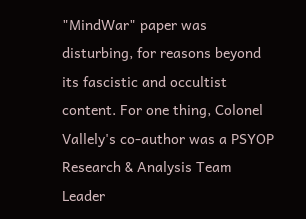"MindWar" paper was disturbing, for reasons beyond its fascistic and occultist content. For one thing, Colonel Vallely's co-author was a PSYOP Research & Analysis Team Leader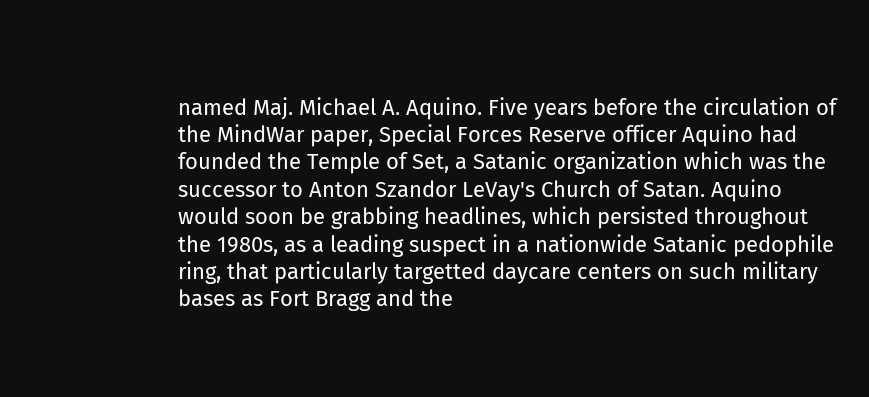named Maj. Michael A. Aquino. Five years before the circulation of the MindWar paper, Special Forces Reserve officer Aquino had founded the Temple of Set, a Satanic organization which was the successor to Anton Szandor LeVay's Church of Satan. Aquino would soon be grabbing headlines, which persisted throughout the 1980s, as a leading suspect in a nationwide Satanic pedophile ring, that particularly targetted daycare centers on such military bases as Fort Bragg and the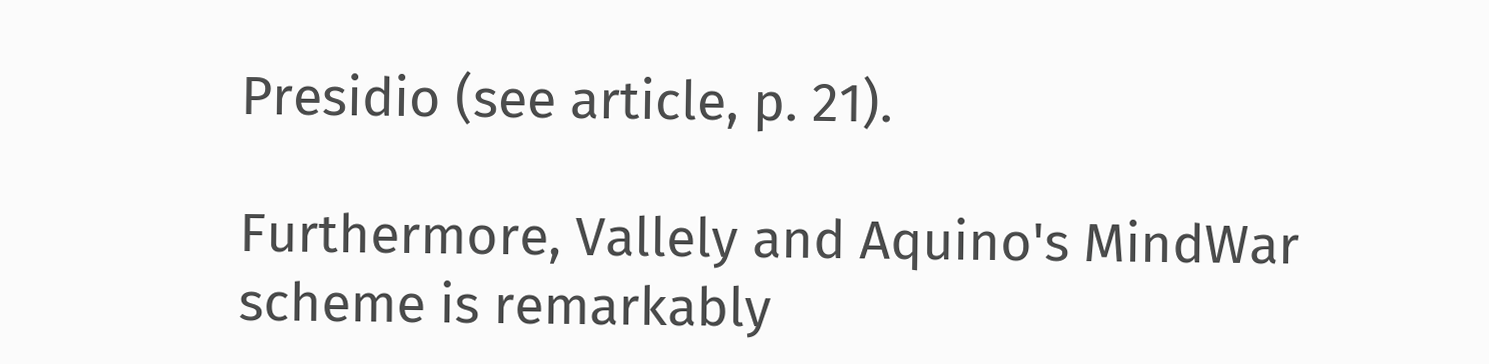Presidio (see article, p. 21).

Furthermore, Vallely and Aquino's MindWar scheme is remarkably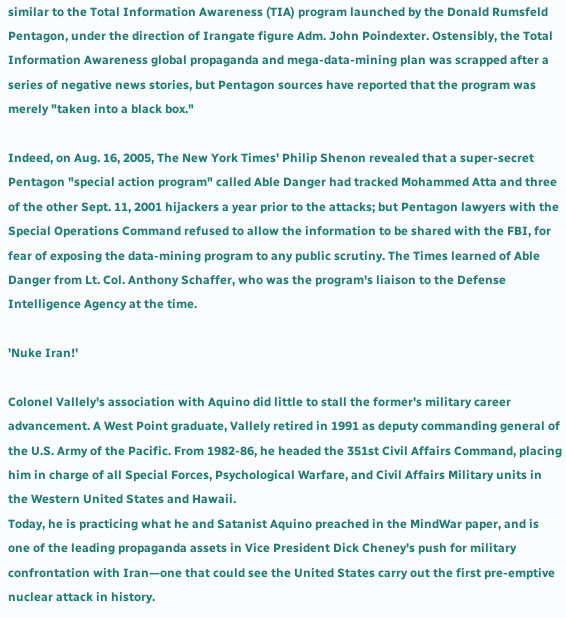similar to the Total Information Awareness (TIA) program launched by the Donald Rumsfeld Pentagon, under the direction of Irangate figure Adm. John Poindexter. Ostensibly, the Total Information Awareness global propaganda and mega-data-mining plan was scrapped after a series of negative news stories, but Pentagon sources have reported that the program was merely "taken into a black box."

Indeed, on Aug. 16, 2005, The New York Times' Philip Shenon revealed that a super-secret Pentagon "special action program" called Able Danger had tracked Mohammed Atta and three of the other Sept. 11, 2001 hijackers a year prior to the attacks; but Pentagon lawyers with the Special Operations Command refused to allow the information to be shared with the FBI, for fear of exposing the data-mining program to any public scrutiny. The Times learned of Able Danger from Lt. Col. Anthony Schaffer, who was the program's liaison to the Defense Intelligence Agency at the time.

'Nuke Iran!'

Colonel Vallely's association with Aquino did little to stall the former's military career advancement. A West Point graduate, Vallely retired in 1991 as deputy commanding general of the U.S. Army of the Pacific. From 1982-86, he headed the 351st Civil Affairs Command, placing him in charge of all Special Forces, Psychological Warfare, and Civil Affairs Military units in the Western United States and Hawaii.
Today, he is practicing what he and Satanist Aquino preached in the MindWar paper, and is one of the leading propaganda assets in Vice President Dick Cheney's push for military confrontation with Iran—one that could see the United States carry out the first pre-emptive nuclear attack in history.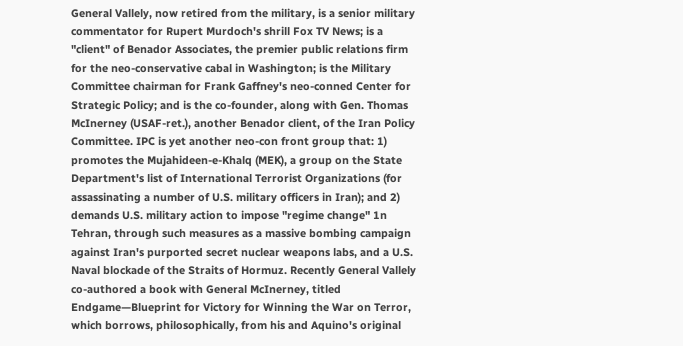General Vallely, now retired from the military, is a senior military commentator for Rupert Murdoch's shrill Fox TV News; is a "client" of Benador Associates, the premier public relations firm for the neo-conservative cabal in Washington; is the Military Committee chairman for Frank Gaffney's neo-conned Center for Strategic Policy; and is the co-founder, along with Gen. Thomas McInerney (USAF-ret.), another Benador client, of the Iran Policy Committee. IPC is yet another neo-con front group that: 1) promotes the Mujahideen-e-Khalq (MEK), a group on the State Department's list of International Terrorist Organizations (for assassinating a number of U.S. military officers in Iran); and 2) demands U.S. military action to impose "regime change" 1n Tehran, through such measures as a massive bombing campaign against Iran's purported secret nuclear weapons labs, and a U.S. Naval blockade of the Straits of Hormuz. Recently General Vallely co-authored a book with General McInerney, titled Endgame—Blueprint for Victory for Winning the War on Terror, which borrows, philosophically, from his and Aquino's original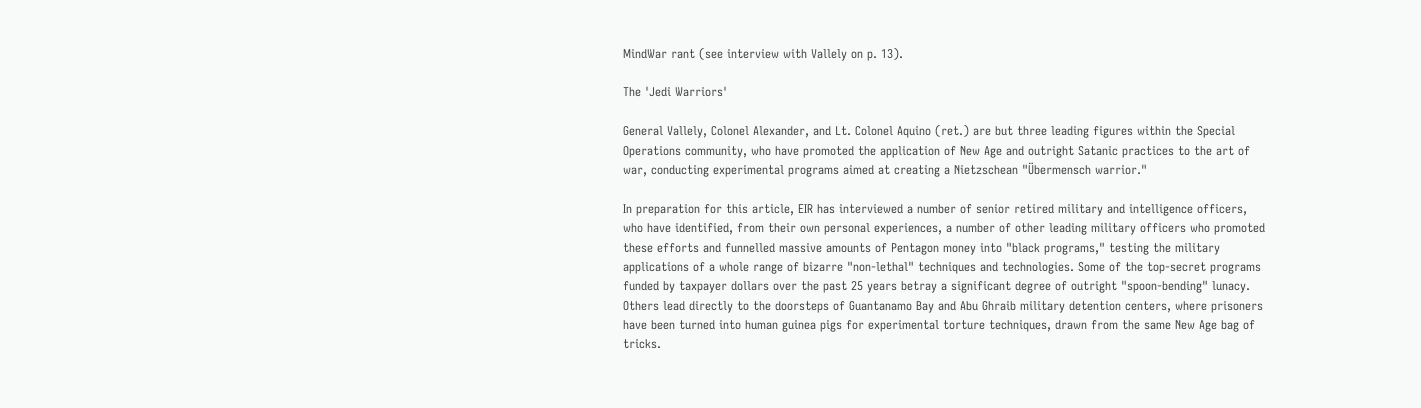MindWar rant (see interview with Vallely on p. 13).

The 'Jedi Warriors'

General Vallely, Colonel Alexander, and Lt. Colonel Aquino (ret.) are but three leading figures within the Special Operations community, who have promoted the application of New Age and outright Satanic practices to the art of war, conducting experimental programs aimed at creating a Nietzschean "Übermensch warrior."

In preparation for this article, EIR has interviewed a number of senior retired military and intelligence officers, who have identified, from their own personal experiences, a number of other leading military officers who promoted these efforts and funnelled massive amounts of Pentagon money into "black programs," testing the military applications of a whole range of bizarre "non-lethal" techniques and technologies. Some of the top-secret programs funded by taxpayer dollars over the past 25 years betray a significant degree of outright "spoon-bending" lunacy. Others lead directly to the doorsteps of Guantanamo Bay and Abu Ghraib military detention centers, where prisoners have been turned into human guinea pigs for experimental torture techniques, drawn from the same New Age bag of tricks.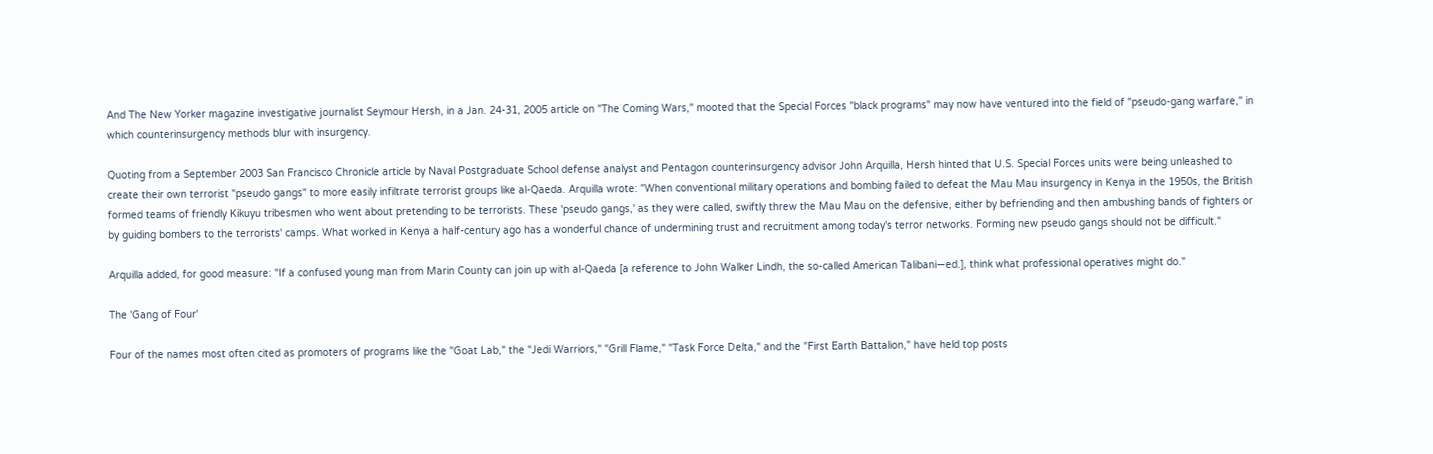And The New Yorker magazine investigative journalist Seymour Hersh, in a Jan. 24-31, 2005 article on "The Coming Wars," mooted that the Special Forces "black programs" may now have ventured into the field of "pseudo-gang warfare," in which counterinsurgency methods blur with insurgency.

Quoting from a September 2003 San Francisco Chronicle article by Naval Postgraduate School defense analyst and Pentagon counterinsurgency advisor John Arquilla, Hersh hinted that U.S. Special Forces units were being unleashed to create their own terrorist "pseudo gangs" to more easily infiltrate terrorist groups like al-Qaeda. Arquilla wrote: "When conventional military operations and bombing failed to defeat the Mau Mau insurgency in Kenya in the 1950s, the British formed teams of friendly Kikuyu tribesmen who went about pretending to be terrorists. These 'pseudo gangs,' as they were called, swiftly threw the Mau Mau on the defensive, either by befriending and then ambushing bands of fighters or by guiding bombers to the terrorists' camps. What worked in Kenya a half-century ago has a wonderful chance of undermining trust and recruitment among today's terror networks. Forming new pseudo gangs should not be difficult."

Arquilla added, for good measure: "If a confused young man from Marin County can join up with al-Qaeda [a reference to John Walker Lindh, the so-called American Talibani—ed.], think what professional operatives might do."

The 'Gang of Four'

Four of the names most often cited as promoters of programs like the "Goat Lab," the "Jedi Warriors," "Grill Flame," "Task Force Delta," and the "First Earth Battalion," have held top posts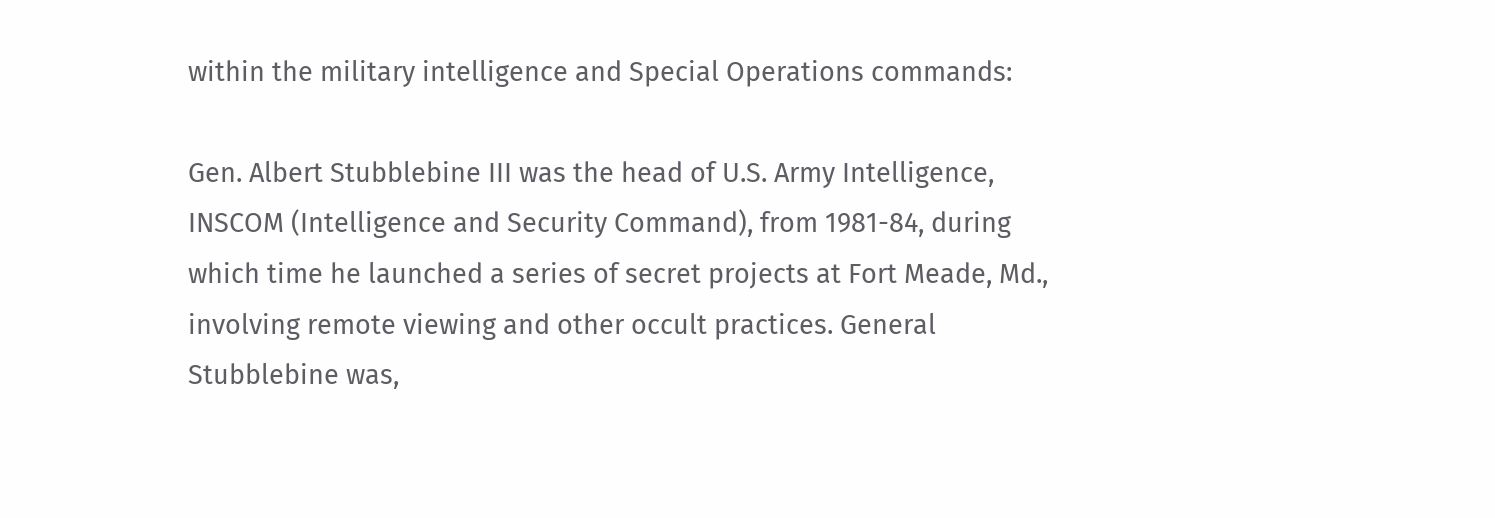within the military intelligence and Special Operations commands:

Gen. Albert Stubblebine III was the head of U.S. Army Intelligence, INSCOM (Intelligence and Security Command), from 1981-84, during which time he launched a series of secret projects at Fort Meade, Md., involving remote viewing and other occult practices. General Stubblebine was,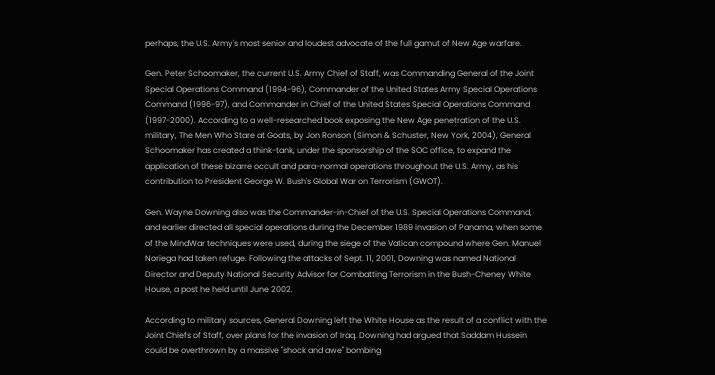perhaps, the U.S. Army's most senior and loudest advocate of the full gamut of New Age warfare.

Gen. Peter Schoomaker, the current U.S. Army Chief of Staff, was Commanding General of the Joint Special Operations Command (1994-96), Commander of the United States Army Special Operations Command (1996-97), and Commander in Chief of the United States Special Operations Command (1997-2000). According to a well-researched book exposing the New Age penetration of the U.S. military, The Men Who Stare at Goats, by Jon Ronson (Simon & Schuster, New York, 2004), General Schoomaker has created a think-tank, under the sponsorship of the SOC office, to expand the application of these bizarre occult and para-normal operations throughout the U.S. Army, as his contribution to President George W. Bush's Global War on Terrorism (GWOT).

Gen. Wayne Downing also was the Commander-in-Chief of the U.S. Special Operations Command, and earlier directed all special operations during the December 1989 invasion of Panama, when some of the MindWar techniques were used, during the siege of the Vatican compound where Gen. Manuel Noriega had taken refuge. Following the attacks of Sept. 11, 2001, Downing was named National Director and Deputy National Security Advisor for Combatting Terrorism in the Bush-Cheney White House, a post he held until June 2002.

According to military sources, General Downing left the White House as the result of a conflict with the Joint Chiefs of Staff, over plans for the invasion of Iraq. Downing had argued that Saddam Hussein could be overthrown by a massive "shock and awe" bombing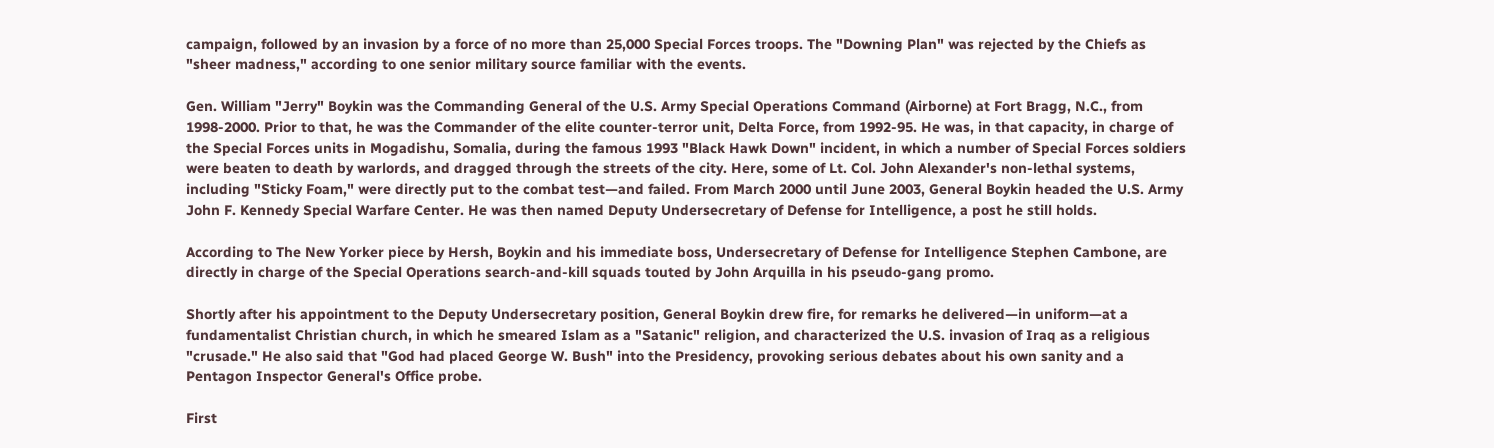campaign, followed by an invasion by a force of no more than 25,000 Special Forces troops. The "Downing Plan" was rejected by the Chiefs as "sheer madness," according to one senior military source familiar with the events.

Gen. William "Jerry" Boykin was the Commanding General of the U.S. Army Special Operations Command (Airborne) at Fort Bragg, N.C., from 1998-2000. Prior to that, he was the Commander of the elite counter-terror unit, Delta Force, from 1992-95. He was, in that capacity, in charge of the Special Forces units in Mogadishu, Somalia, during the famous 1993 "Black Hawk Down" incident, in which a number of Special Forces soldiers were beaten to death by warlords, and dragged through the streets of the city. Here, some of Lt. Col. John Alexander's non-lethal systems, including "Sticky Foam," were directly put to the combat test—and failed. From March 2000 until June 2003, General Boykin headed the U.S. Army John F. Kennedy Special Warfare Center. He was then named Deputy Undersecretary of Defense for Intelligence, a post he still holds.

According to The New Yorker piece by Hersh, Boykin and his immediate boss, Undersecretary of Defense for Intelligence Stephen Cambone, are directly in charge of the Special Operations search-and-kill squads touted by John Arquilla in his pseudo-gang promo.

Shortly after his appointment to the Deputy Undersecretary position, General Boykin drew fire, for remarks he delivered—in uniform—at a fundamentalist Christian church, in which he smeared Islam as a "Satanic" religion, and characterized the U.S. invasion of Iraq as a religious "crusade." He also said that "God had placed George W. Bush" into the Presidency, provoking serious debates about his own sanity and a Pentagon Inspector General's Office probe.

First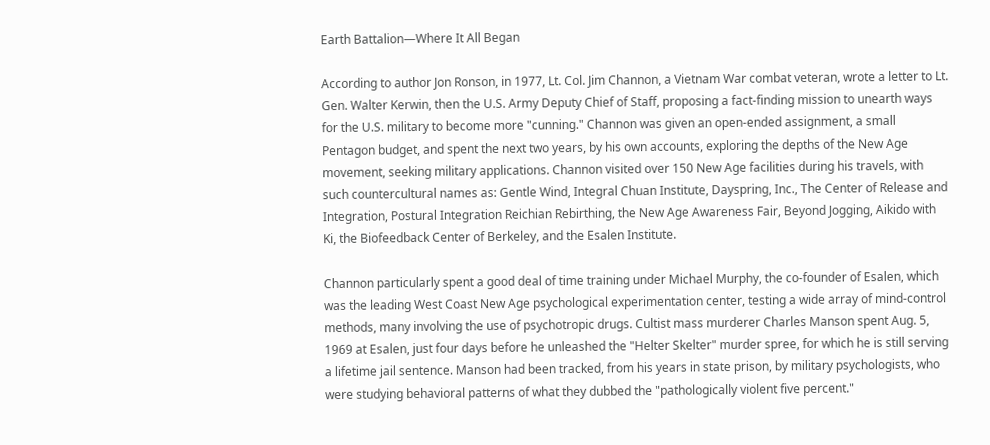Earth Battalion—Where It All Began

According to author Jon Ronson, in 1977, Lt. Col. Jim Channon, a Vietnam War combat veteran, wrote a letter to Lt. Gen. Walter Kerwin, then the U.S. Army Deputy Chief of Staff, proposing a fact-finding mission to unearth ways for the U.S. military to become more "cunning." Channon was given an open-ended assignment, a small Pentagon budget, and spent the next two years, by his own accounts, exploring the depths of the New Age movement, seeking military applications. Channon visited over 150 New Age facilities during his travels, with such countercultural names as: Gentle Wind, Integral Chuan Institute, Dayspring, Inc., The Center of Release and Integration, Postural Integration Reichian Rebirthing, the New Age Awareness Fair, Beyond Jogging, Aikido with Ki, the Biofeedback Center of Berkeley, and the Esalen Institute.

Channon particularly spent a good deal of time training under Michael Murphy, the co-founder of Esalen, which was the leading West Coast New Age psychological experimentation center, testing a wide array of mind-control methods, many involving the use of psychotropic drugs. Cultist mass murderer Charles Manson spent Aug. 5, 1969 at Esalen, just four days before he unleashed the "Helter Skelter" murder spree, for which he is still serving a lifetime jail sentence. Manson had been tracked, from his years in state prison, by military psychologists, who were studying behavioral patterns of what they dubbed the "pathologically violent five percent."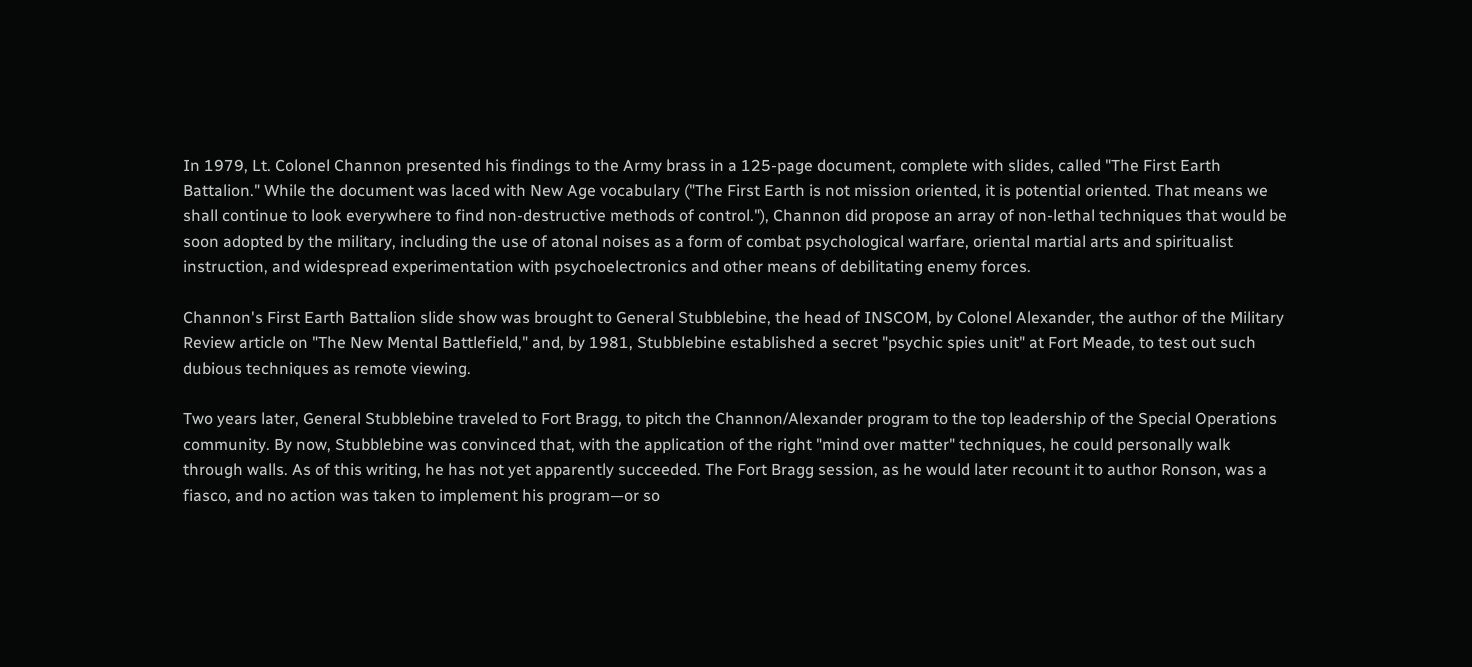In 1979, Lt. Colonel Channon presented his findings to the Army brass in a 125-page document, complete with slides, called "The First Earth Battalion." While the document was laced with New Age vocabulary ("The First Earth is not mission oriented, it is potential oriented. That means we shall continue to look everywhere to find non-destructive methods of control."), Channon did propose an array of non-lethal techniques that would be soon adopted by the military, including the use of atonal noises as a form of combat psychological warfare, oriental martial arts and spiritualist instruction, and widespread experimentation with psychoelectronics and other means of debilitating enemy forces.

Channon's First Earth Battalion slide show was brought to General Stubblebine, the head of INSCOM, by Colonel Alexander, the author of the Military Review article on "The New Mental Battlefield," and, by 1981, Stubblebine established a secret "psychic spies unit" at Fort Meade, to test out such dubious techniques as remote viewing.

Two years later, General Stubblebine traveled to Fort Bragg, to pitch the Channon/Alexander program to the top leadership of the Special Operations community. By now, Stubblebine was convinced that, with the application of the right "mind over matter" techniques, he could personally walk through walls. As of this writing, he has not yet apparently succeeded. The Fort Bragg session, as he would later recount it to author Ronson, was a fiasco, and no action was taken to implement his program—or so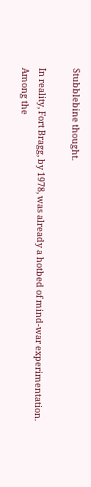Stubblebine thought.

In reality, Fort Bragg, by 1978, was already a hotbed of mind-war experimentation. Among the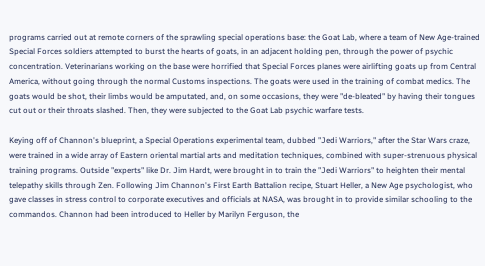programs carried out at remote corners of the sprawling special operations base: the Goat Lab, where a team of New Age-trained Special Forces soldiers attempted to burst the hearts of goats, in an adjacent holding pen, through the power of psychic concentration. Veterinarians working on the base were horrified that Special Forces planes were airlifting goats up from Central America, without going through the normal Customs inspections. The goats were used in the training of combat medics. The goats would be shot, their limbs would be amputated, and, on some occasions, they were "de-bleated" by having their tongues cut out or their throats slashed. Then, they were subjected to the Goat Lab psychic warfare tests.

Keying off of Channon's blueprint, a Special Operations experimental team, dubbed "Jedi Warriors," after the Star Wars craze, were trained in a wide array of Eastern oriental martial arts and meditation techniques, combined with super-strenuous physical training programs. Outside "experts" like Dr. Jim Hardt, were brought in to train the "Jedi Warriors" to heighten their mental telepathy skills through Zen. Following Jim Channon's First Earth Battalion recipe, Stuart Heller, a New Age psychologist, who gave classes in stress control to corporate executives and officials at NASA, was brought in to provide similar schooling to the commandos. Channon had been introduced to Heller by Marilyn Ferguson, the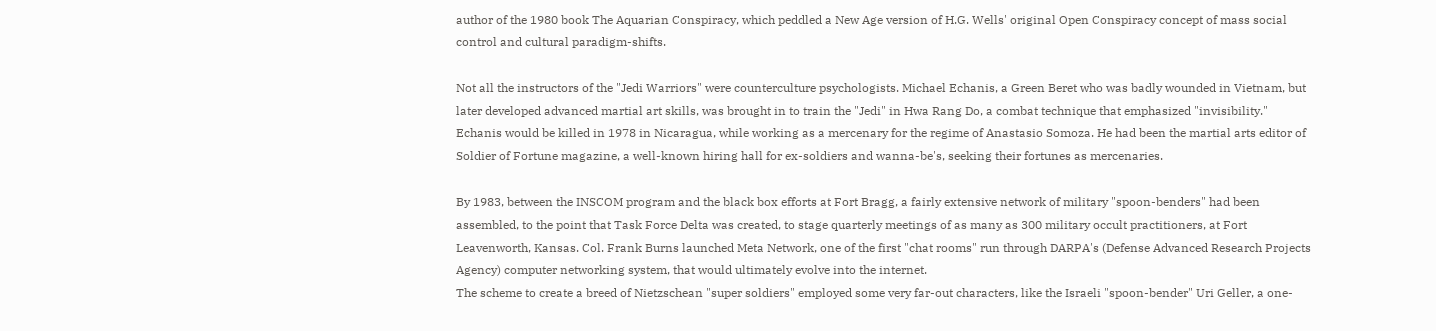author of the 1980 book The Aquarian Conspiracy, which peddled a New Age version of H.G. Wells' original Open Conspiracy concept of mass social control and cultural paradigm-shifts.

Not all the instructors of the "Jedi Warriors" were counterculture psychologists. Michael Echanis, a Green Beret who was badly wounded in Vietnam, but later developed advanced martial art skills, was brought in to train the "Jedi" in Hwa Rang Do, a combat technique that emphasized "invisibility." Echanis would be killed in 1978 in Nicaragua, while working as a mercenary for the regime of Anastasio Somoza. He had been the martial arts editor of Soldier of Fortune magazine, a well-known hiring hall for ex-soldiers and wanna-be's, seeking their fortunes as mercenaries.

By 1983, between the INSCOM program and the black box efforts at Fort Bragg, a fairly extensive network of military "spoon-benders" had been assembled, to the point that Task Force Delta was created, to stage quarterly meetings of as many as 300 military occult practitioners, at Fort Leavenworth, Kansas. Col. Frank Burns launched Meta Network, one of the first "chat rooms" run through DARPA's (Defense Advanced Research Projects Agency) computer networking system, that would ultimately evolve into the internet.
The scheme to create a breed of Nietzschean "super soldiers" employed some very far-out characters, like the Israeli "spoon-bender" Uri Geller, a one-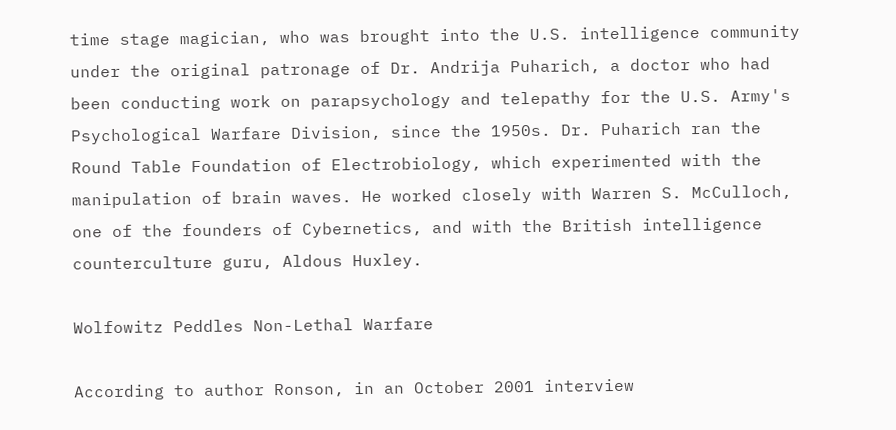time stage magician, who was brought into the U.S. intelligence community under the original patronage of Dr. Andrija Puharich, a doctor who had been conducting work on parapsychology and telepathy for the U.S. Army's Psychological Warfare Division, since the 1950s. Dr. Puharich ran the Round Table Foundation of Electrobiology, which experimented with the manipulation of brain waves. He worked closely with Warren S. McCulloch, one of the founders of Cybernetics, and with the British intelligence counterculture guru, Aldous Huxley.

Wolfowitz Peddles Non-Lethal Warfare

According to author Ronson, in an October 2001 interview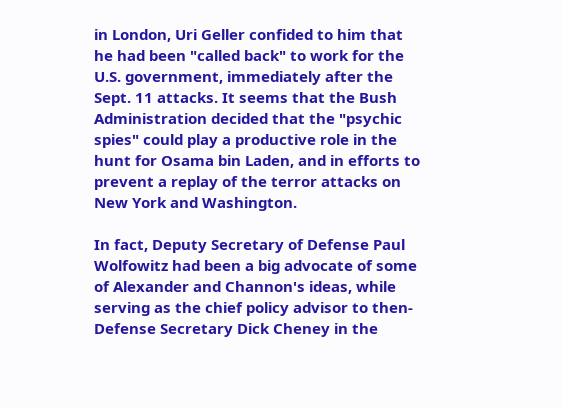in London, Uri Geller confided to him that he had been "called back" to work for the U.S. government, immediately after the Sept. 11 attacks. It seems that the Bush Administration decided that the "psychic spies" could play a productive role in the hunt for Osama bin Laden, and in efforts to prevent a replay of the terror attacks on New York and Washington.

In fact, Deputy Secretary of Defense Paul Wolfowitz had been a big advocate of some of Alexander and Channon's ideas, while serving as the chief policy advisor to then-Defense Secretary Dick Cheney in the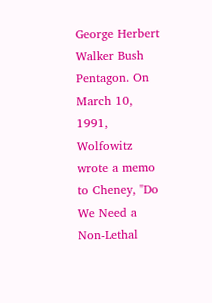George Herbert Walker Bush Pentagon. On March 10, 1991, Wolfowitz wrote a memo to Cheney, "Do We Need a Non-Lethal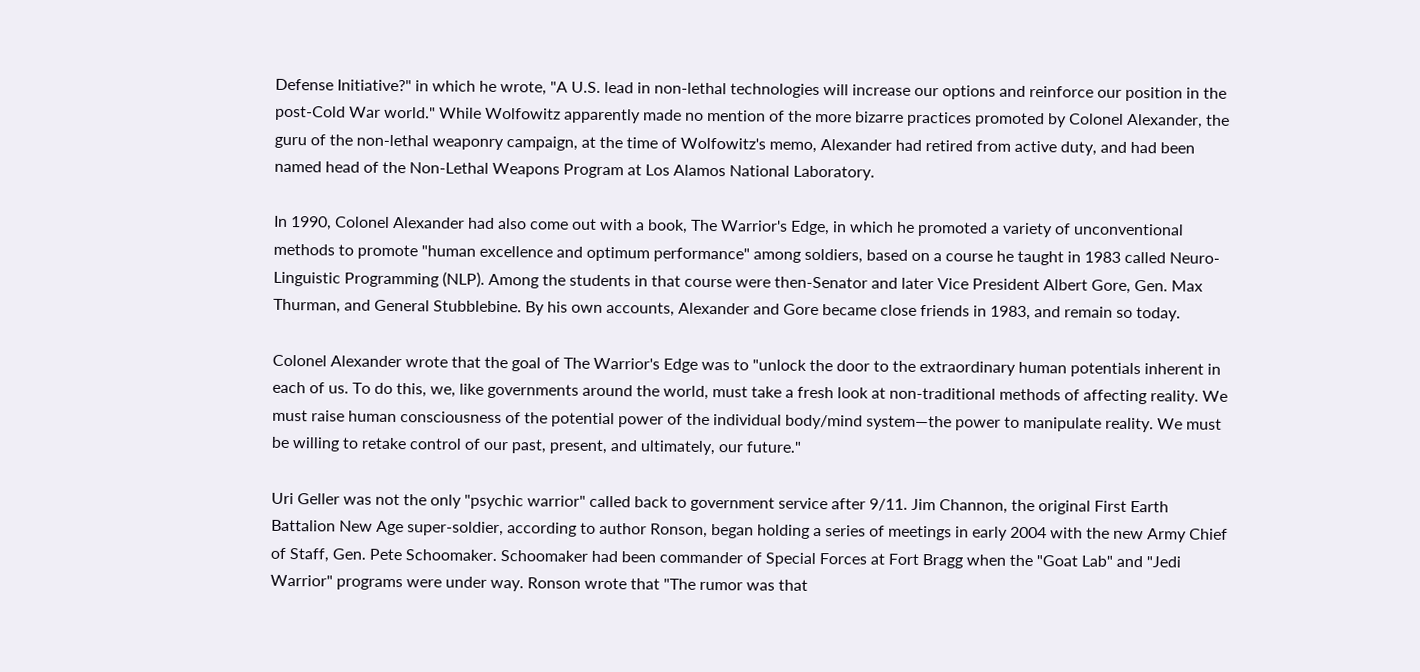Defense Initiative?" in which he wrote, "A U.S. lead in non-lethal technologies will increase our options and reinforce our position in the post-Cold War world." While Wolfowitz apparently made no mention of the more bizarre practices promoted by Colonel Alexander, the guru of the non-lethal weaponry campaign, at the time of Wolfowitz's memo, Alexander had retired from active duty, and had been named head of the Non-Lethal Weapons Program at Los Alamos National Laboratory.

In 1990, Colonel Alexander had also come out with a book, The Warrior's Edge, in which he promoted a variety of unconventional methods to promote "human excellence and optimum performance" among soldiers, based on a course he taught in 1983 called Neuro-Linguistic Programming (NLP). Among the students in that course were then-Senator and later Vice President Albert Gore, Gen. Max Thurman, and General Stubblebine. By his own accounts, Alexander and Gore became close friends in 1983, and remain so today.

Colonel Alexander wrote that the goal of The Warrior's Edge was to "unlock the door to the extraordinary human potentials inherent in each of us. To do this, we, like governments around the world, must take a fresh look at non-traditional methods of affecting reality. We must raise human consciousness of the potential power of the individual body/mind system—the power to manipulate reality. We must be willing to retake control of our past, present, and ultimately, our future."

Uri Geller was not the only "psychic warrior" called back to government service after 9/11. Jim Channon, the original First Earth Battalion New Age super-soldier, according to author Ronson, began holding a series of meetings in early 2004 with the new Army Chief of Staff, Gen. Pete Schoomaker. Schoomaker had been commander of Special Forces at Fort Bragg when the "Goat Lab" and "Jedi Warrior" programs were under way. Ronson wrote that "The rumor was that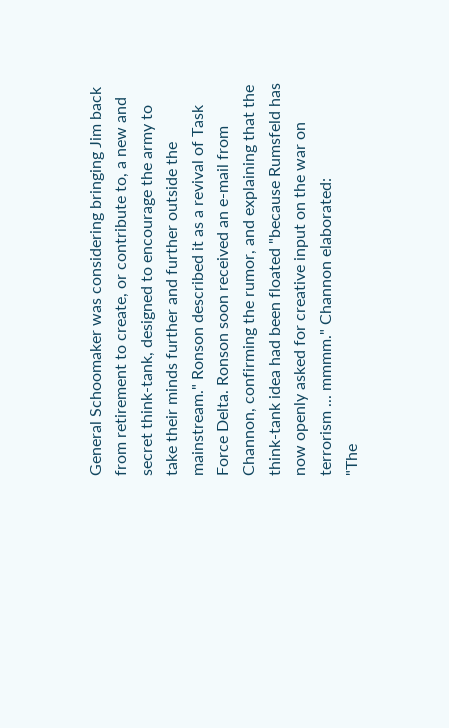General Schoomaker was considering bringing Jim back from retirement to create, or contribute to, a new and secret think-tank, designed to encourage the army to take their minds further and further outside the mainstream." Ronson described it as a revival of Task Force Delta. Ronson soon received an e-mail from Channon, confirming the rumor, and explaining that the think-tank idea had been floated "because Rumsfeld has now openly asked for creative input on the war on terrorism ... mmmm." Channon elaborated:
"The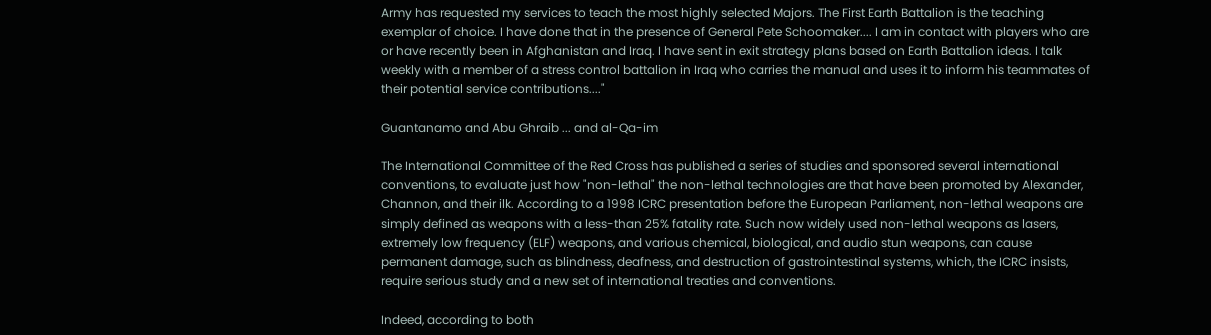Army has requested my services to teach the most highly selected Majors. The First Earth Battalion is the teaching exemplar of choice. I have done that in the presence of General Pete Schoomaker.... I am in contact with players who are or have recently been in Afghanistan and Iraq. I have sent in exit strategy plans based on Earth Battalion ideas. I talk weekly with a member of a stress control battalion in Iraq who carries the manual and uses it to inform his teammates of their potential service contributions...."

Guantanamo and Abu Ghraib ... and al-Qa-im

The International Committee of the Red Cross has published a series of studies and sponsored several international conventions, to evaluate just how "non-lethal" the non-lethal technologies are that have been promoted by Alexander, Channon, and their ilk. According to a 1998 ICRC presentation before the European Parliament, non-lethal weapons are simply defined as weapons with a less-than 25% fatality rate. Such now widely used non-lethal weapons as lasers, extremely low frequency (ELF) weapons, and various chemical, biological, and audio stun weapons, can cause permanent damage, such as blindness, deafness, and destruction of gastrointestinal systems, which, the ICRC insists, require serious study and a new set of international treaties and conventions.

Indeed, according to both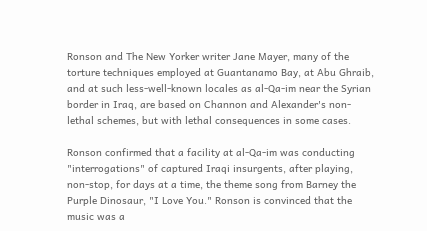Ronson and The New Yorker writer Jane Mayer, many of the torture techniques employed at Guantanamo Bay, at Abu Ghraib, and at such less-well-known locales as al-Qa-im near the Syrian border in Iraq, are based on Channon and Alexander's non-lethal schemes, but with lethal consequences in some cases.

Ronson confirmed that a facility at al-Qa-im was conducting "interrogations" of captured Iraqi insurgents, after playing, non-stop, for days at a time, the theme song from Barney the Purple Dinosaur, "I Love You." Ronson is convinced that the music was a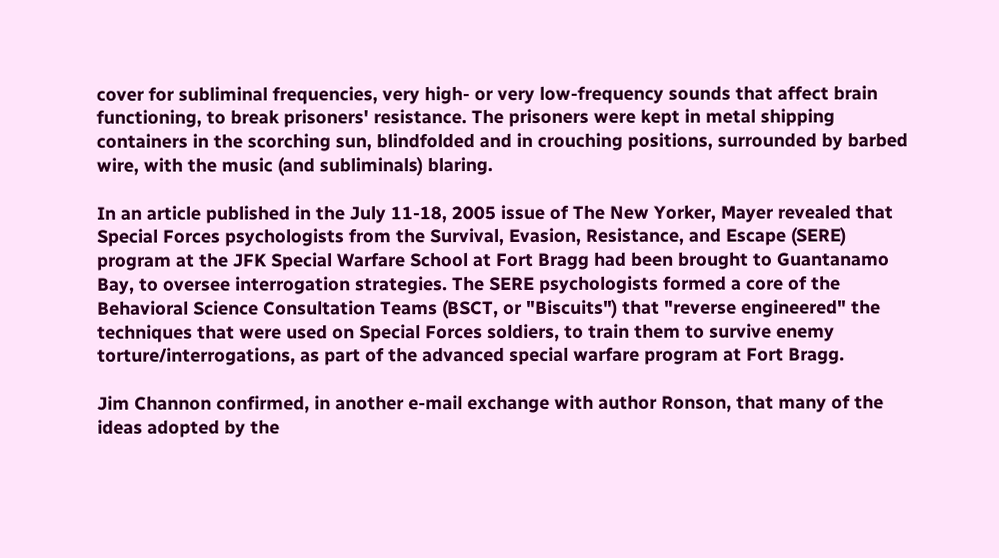cover for subliminal frequencies, very high- or very low-frequency sounds that affect brain functioning, to break prisoners' resistance. The prisoners were kept in metal shipping containers in the scorching sun, blindfolded and in crouching positions, surrounded by barbed wire, with the music (and subliminals) blaring.

In an article published in the July 11-18, 2005 issue of The New Yorker, Mayer revealed that Special Forces psychologists from the Survival, Evasion, Resistance, and Escape (SERE) program at the JFK Special Warfare School at Fort Bragg had been brought to Guantanamo Bay, to oversee interrogation strategies. The SERE psychologists formed a core of the Behavioral Science Consultation Teams (BSCT, or "Biscuits") that "reverse engineered" the techniques that were used on Special Forces soldiers, to train them to survive enemy torture/interrogations, as part of the advanced special warfare program at Fort Bragg.

Jim Channon confirmed, in another e-mail exchange with author Ronson, that many of the ideas adopted by the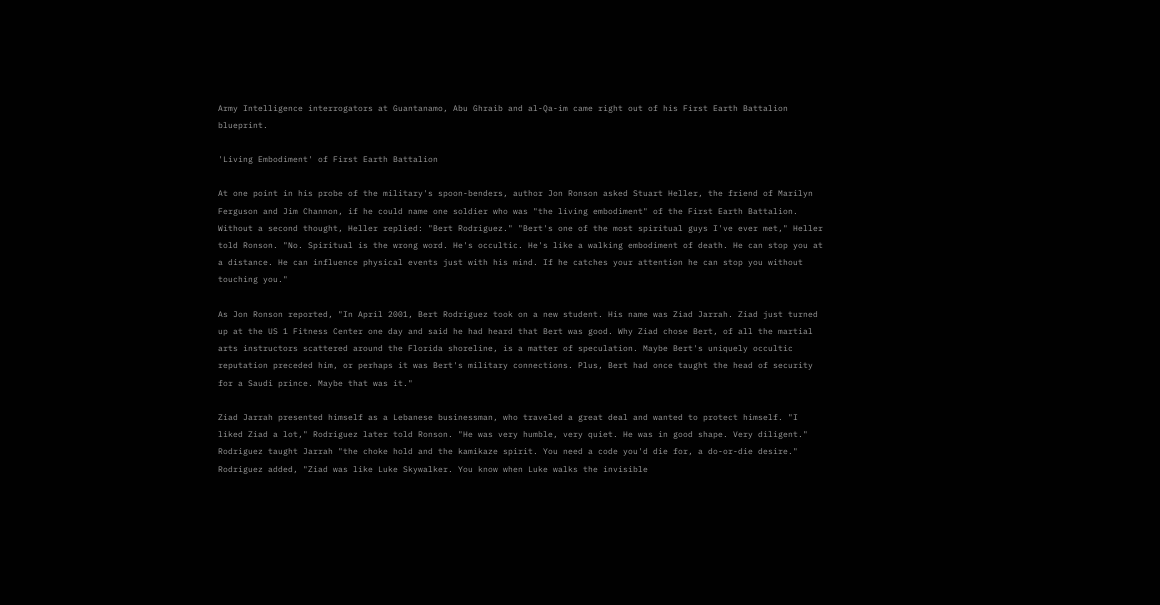Army Intelligence interrogators at Guantanamo, Abu Ghraib and al-Qa-im came right out of his First Earth Battalion blueprint.

'Living Embodiment' of First Earth Battalion

At one point in his probe of the military's spoon-benders, author Jon Ronson asked Stuart Heller, the friend of Marilyn Ferguson and Jim Channon, if he could name one soldier who was "the living embodiment" of the First Earth Battalion. Without a second thought, Heller replied: "Bert Rodriguez." "Bert's one of the most spiritual guys I've ever met," Heller told Ronson. "No. Spiritual is the wrong word. He's occultic. He's like a walking embodiment of death. He can stop you at a distance. He can influence physical events just with his mind. If he catches your attention he can stop you without touching you."

As Jon Ronson reported, "In April 2001, Bert Rodriguez took on a new student. His name was Ziad Jarrah. Ziad just turned up at the US 1 Fitness Center one day and said he had heard that Bert was good. Why Ziad chose Bert, of all the martial arts instructors scattered around the Florida shoreline, is a matter of speculation. Maybe Bert's uniquely occultic reputation preceded him, or perhaps it was Bert's military connections. Plus, Bert had once taught the head of security for a Saudi prince. Maybe that was it."

Ziad Jarrah presented himself as a Lebanese businessman, who traveled a great deal and wanted to protect himself. "I liked Ziad a lot," Rodriguez later told Ronson. "He was very humble, very quiet. He was in good shape. Very diligent." Rodriguez taught Jarrah "the choke hold and the kamikaze spirit. You need a code you'd die for, a do-or-die desire." Rodriguez added, "Ziad was like Luke Skywalker. You know when Luke walks the invisible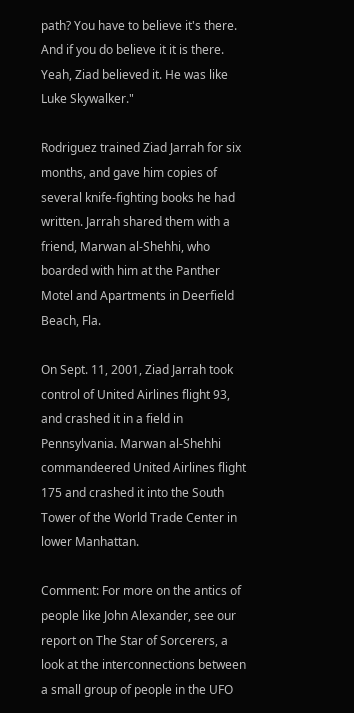path? You have to believe it's there. And if you do believe it it is there. Yeah, Ziad believed it. He was like Luke Skywalker."

Rodriguez trained Ziad Jarrah for six months, and gave him copies of several knife-fighting books he had written. Jarrah shared them with a friend, Marwan al-Shehhi, who boarded with him at the Panther Motel and Apartments in Deerfield Beach, Fla.

On Sept. 11, 2001, Ziad Jarrah took control of United Airlines flight 93, and crashed it in a field in Pennsylvania. Marwan al-Shehhi commandeered United Airlines flight 175 and crashed it into the South Tower of the World Trade Center in lower Manhattan.

Comment: For more on the antics of people like John Alexander, see our report on The Star of Sorcerers, a look at the interconnections between a small group of people in the UFO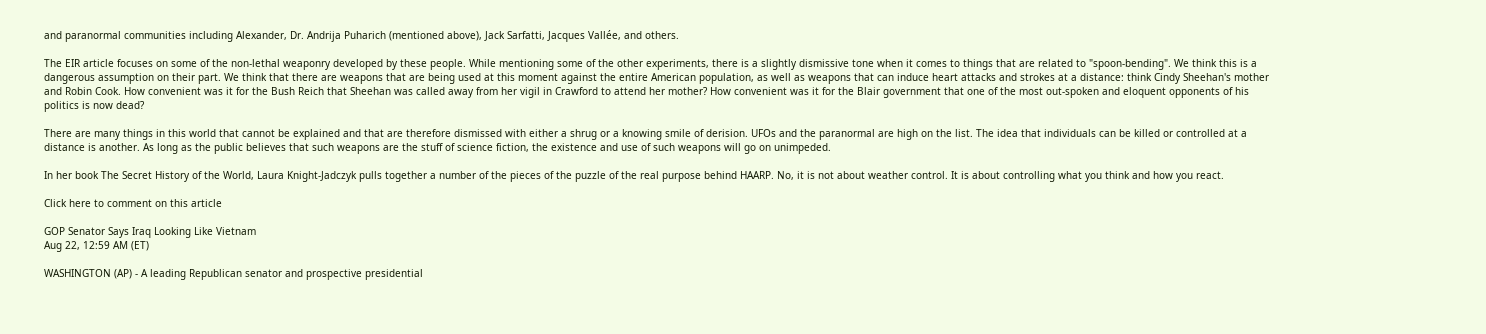and paranormal communities including Alexander, Dr. Andrija Puharich (mentioned above), Jack Sarfatti, Jacques Vallée, and others.

The EIR article focuses on some of the non-lethal weaponry developed by these people. While mentioning some of the other experiments, there is a slightly dismissive tone when it comes to things that are related to "spoon-bending". We think this is a dangerous assumption on their part. We think that there are weapons that are being used at this moment against the entire American population, as well as weapons that can induce heart attacks and strokes at a distance: think Cindy Sheehan's mother and Robin Cook. How convenient was it for the Bush Reich that Sheehan was called away from her vigil in Crawford to attend her mother? How convenient was it for the Blair government that one of the most out-spoken and eloquent opponents of his politics is now dead?

There are many things in this world that cannot be explained and that are therefore dismissed with either a shrug or a knowing smile of derision. UFOs and the paranormal are high on the list. The idea that individuals can be killed or controlled at a distance is another. As long as the public believes that such weapons are the stuff of science fiction, the existence and use of such weapons will go on unimpeded.

In her book The Secret History of the World, Laura Knight-Jadczyk pulls together a number of the pieces of the puzzle of the real purpose behind HAARP. No, it is not about weather control. It is about controlling what you think and how you react.

Click here to comment on this article

GOP Senator Says Iraq Looking Like Vietnam
Aug 22, 12:59 AM (ET)

WASHINGTON (AP) - A leading Republican senator and prospective presidential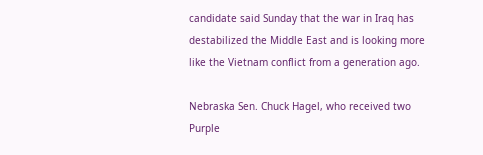candidate said Sunday that the war in Iraq has destabilized the Middle East and is looking more like the Vietnam conflict from a generation ago.

Nebraska Sen. Chuck Hagel, who received two Purple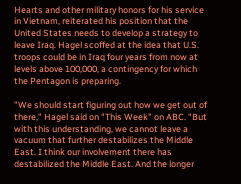Hearts and other military honors for his service in Vietnam, reiterated his position that the United States needs to develop a strategy to leave Iraq. Hagel scoffed at the idea that U.S. troops could be in Iraq four years from now at levels above 100,000, a contingency for which the Pentagon is preparing.

"We should start figuring out how we get out of there," Hagel said on "This Week" on ABC. "But with this understanding, we cannot leave a vacuum that further destabilizes the Middle East. I think our involvement there has destabilized the Middle East. And the longer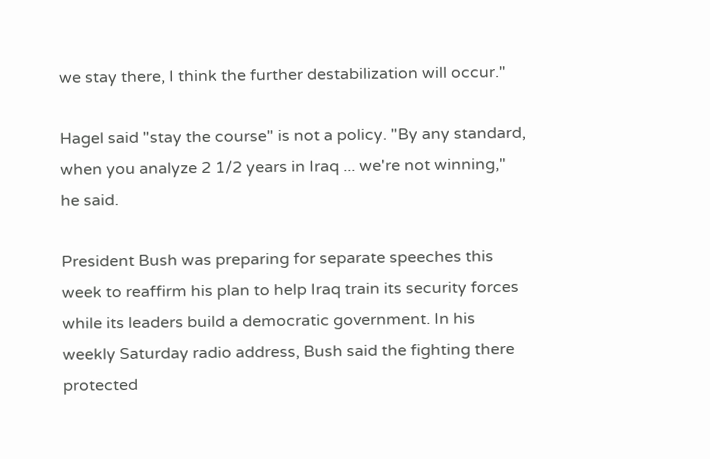we stay there, I think the further destabilization will occur."

Hagel said "stay the course" is not a policy. "By any standard, when you analyze 2 1/2 years in Iraq ... we're not winning," he said.

President Bush was preparing for separate speeches this week to reaffirm his plan to help Iraq train its security forces while its leaders build a democratic government. In his weekly Saturday radio address, Bush said the fighting there protected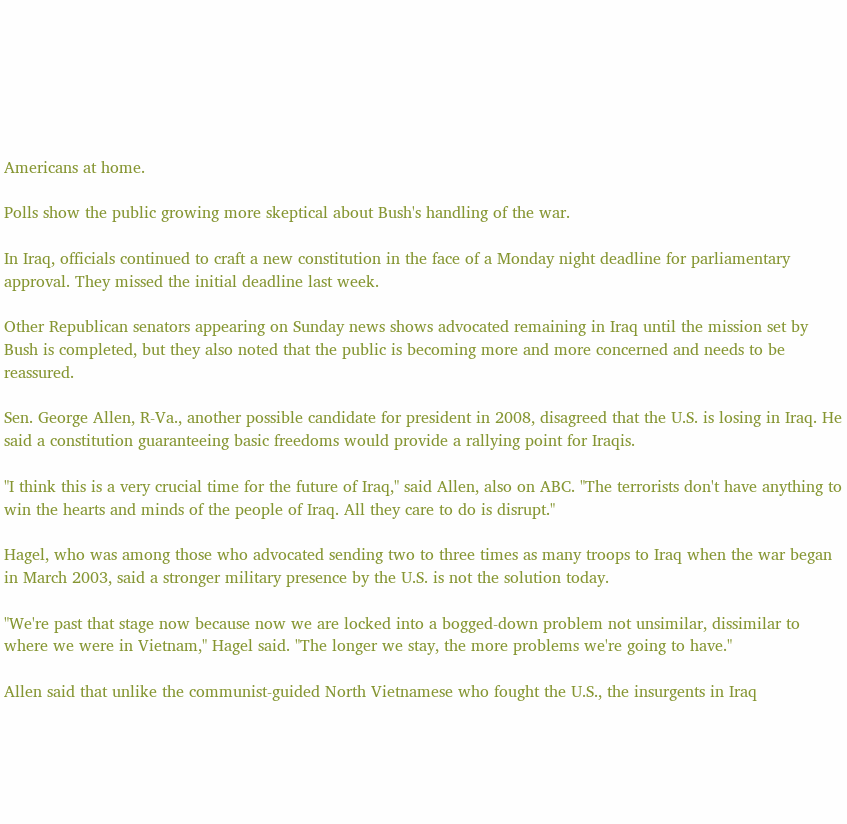Americans at home.

Polls show the public growing more skeptical about Bush's handling of the war.

In Iraq, officials continued to craft a new constitution in the face of a Monday night deadline for parliamentary approval. They missed the initial deadline last week.

Other Republican senators appearing on Sunday news shows advocated remaining in Iraq until the mission set by Bush is completed, but they also noted that the public is becoming more and more concerned and needs to be reassured.

Sen. George Allen, R-Va., another possible candidate for president in 2008, disagreed that the U.S. is losing in Iraq. He said a constitution guaranteeing basic freedoms would provide a rallying point for Iraqis.

"I think this is a very crucial time for the future of Iraq," said Allen, also on ABC. "The terrorists don't have anything to win the hearts and minds of the people of Iraq. All they care to do is disrupt."

Hagel, who was among those who advocated sending two to three times as many troops to Iraq when the war began in March 2003, said a stronger military presence by the U.S. is not the solution today.

"We're past that stage now because now we are locked into a bogged-down problem not unsimilar, dissimilar to where we were in Vietnam," Hagel said. "The longer we stay, the more problems we're going to have."

Allen said that unlike the communist-guided North Vietnamese who fought the U.S., the insurgents in Iraq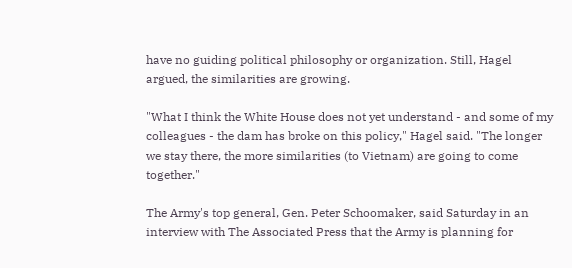have no guiding political philosophy or organization. Still, Hagel argued, the similarities are growing.

"What I think the White House does not yet understand - and some of my colleagues - the dam has broke on this policy," Hagel said. "The longer we stay there, the more similarities (to Vietnam) are going to come together."

The Army's top general, Gen. Peter Schoomaker, said Saturday in an interview with The Associated Press that the Army is planning for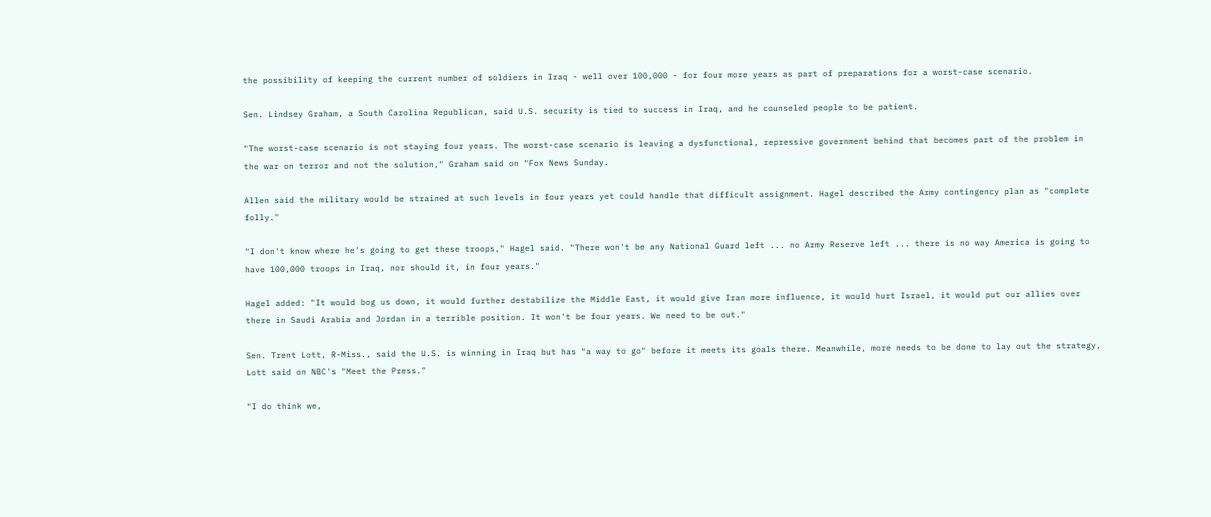the possibility of keeping the current number of soldiers in Iraq - well over 100,000 - for four more years as part of preparations for a worst-case scenario.

Sen. Lindsey Graham, a South Carolina Republican, said U.S. security is tied to success in Iraq, and he counseled people to be patient.

"The worst-case scenario is not staying four years. The worst-case scenario is leaving a dysfunctional, repressive government behind that becomes part of the problem in the war on terror and not the solution," Graham said on "Fox News Sunday.

Allen said the military would be strained at such levels in four years yet could handle that difficult assignment. Hagel described the Army contingency plan as "complete folly."

"I don't know where he's going to get these troops," Hagel said. "There won't be any National Guard left ... no Army Reserve left ... there is no way America is going to have 100,000 troops in Iraq, nor should it, in four years."

Hagel added: "It would bog us down, it would further destabilize the Middle East, it would give Iran more influence, it would hurt Israel, it would put our allies over there in Saudi Arabia and Jordan in a terrible position. It won't be four years. We need to be out."

Sen. Trent Lott, R-Miss., said the U.S. is winning in Iraq but has "a way to go" before it meets its goals there. Meanwhile, more needs to be done to lay out the strategy, Lott said on NBC's "Meet the Press."

"I do think we,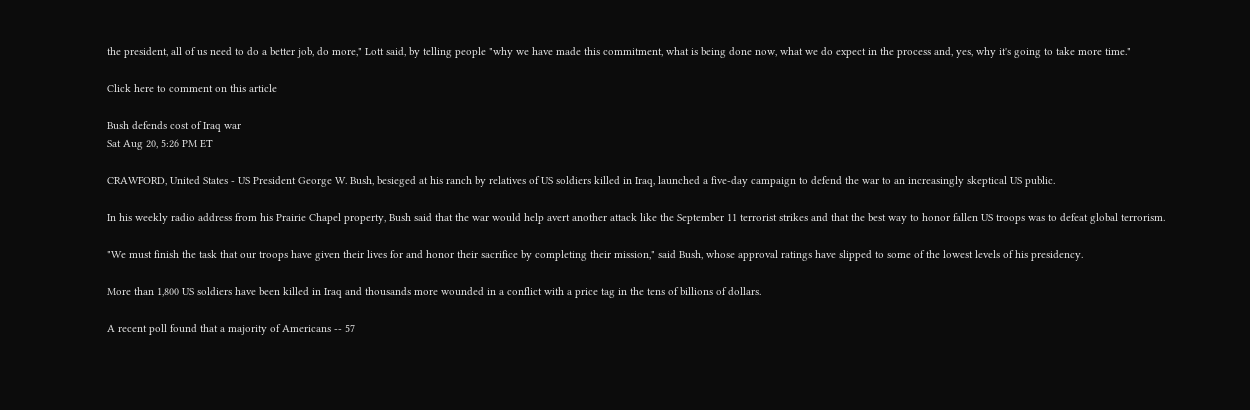the president, all of us need to do a better job, do more," Lott said, by telling people "why we have made this commitment, what is being done now, what we do expect in the process and, yes, why it's going to take more time."

Click here to comment on this article

Bush defends cost of Iraq war
Sat Aug 20, 5:26 PM ET

CRAWFORD, United States - US President George W. Bush, besieged at his ranch by relatives of US soldiers killed in Iraq, launched a five-day campaign to defend the war to an increasingly skeptical US public.

In his weekly radio address from his Prairie Chapel property, Bush said that the war would help avert another attack like the September 11 terrorist strikes and that the best way to honor fallen US troops was to defeat global terrorism.

"We must finish the task that our troops have given their lives for and honor their sacrifice by completing their mission," said Bush, whose approval ratings have slipped to some of the lowest levels of his presidency.

More than 1,800 US soldiers have been killed in Iraq and thousands more wounded in a conflict with a price tag in the tens of billions of dollars.

A recent poll found that a majority of Americans -- 57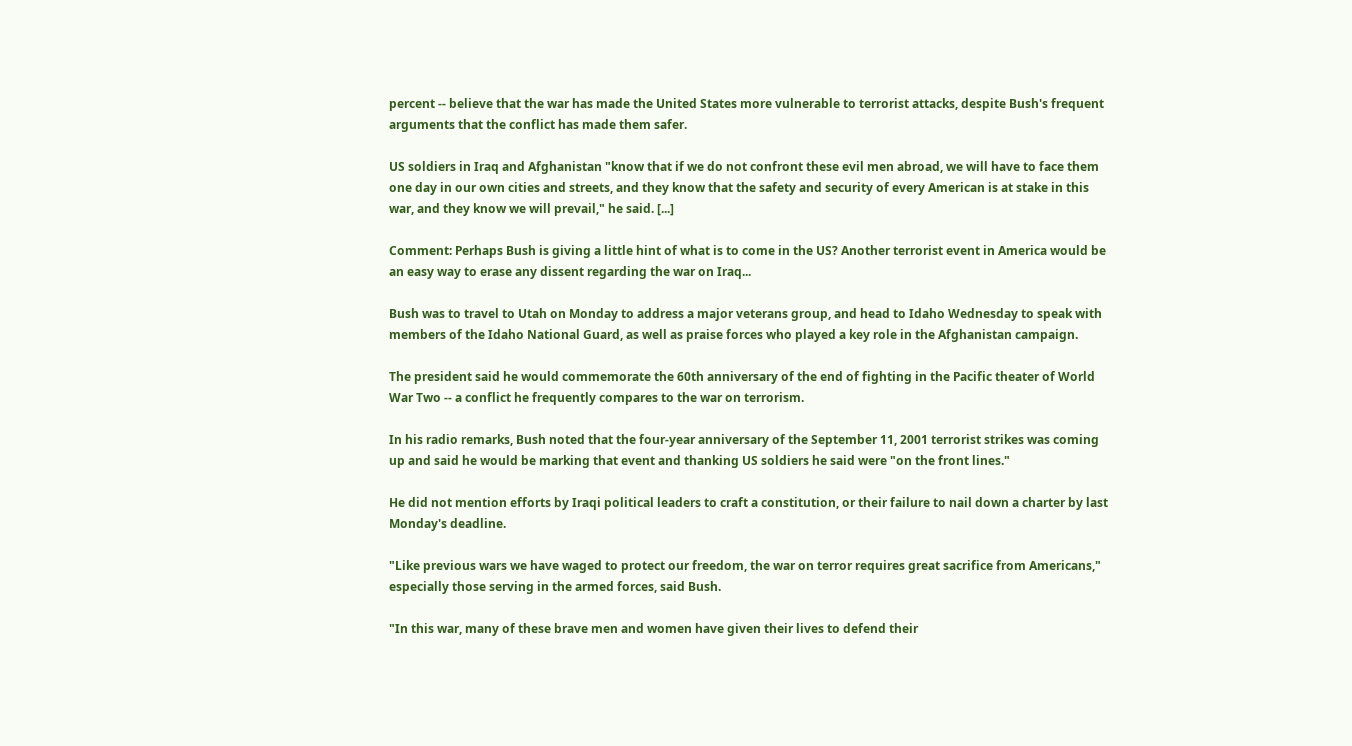percent -- believe that the war has made the United States more vulnerable to terrorist attacks, despite Bush's frequent arguments that the conflict has made them safer.

US soldiers in Iraq and Afghanistan "know that if we do not confront these evil men abroad, we will have to face them one day in our own cities and streets, and they know that the safety and security of every American is at stake in this war, and they know we will prevail," he said. [...]

Comment: Perhaps Bush is giving a little hint of what is to come in the US? Another terrorist event in America would be an easy way to erase any dissent regarding the war on Iraq...

Bush was to travel to Utah on Monday to address a major veterans group, and head to Idaho Wednesday to speak with members of the Idaho National Guard, as well as praise forces who played a key role in the Afghanistan campaign.

The president said he would commemorate the 60th anniversary of the end of fighting in the Pacific theater of World War Two -- a conflict he frequently compares to the war on terrorism.

In his radio remarks, Bush noted that the four-year anniversary of the September 11, 2001 terrorist strikes was coming up and said he would be marking that event and thanking US soldiers he said were "on the front lines."

He did not mention efforts by Iraqi political leaders to craft a constitution, or their failure to nail down a charter by last Monday's deadline.

"Like previous wars we have waged to protect our freedom, the war on terror requires great sacrifice from Americans," especially those serving in the armed forces, said Bush.

"In this war, many of these brave men and women have given their lives to defend their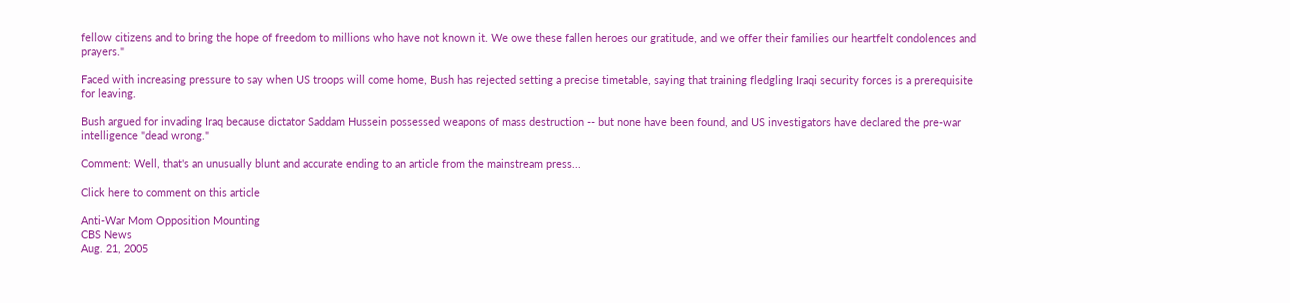fellow citizens and to bring the hope of freedom to millions who have not known it. We owe these fallen heroes our gratitude, and we offer their families our heartfelt condolences and prayers."

Faced with increasing pressure to say when US troops will come home, Bush has rejected setting a precise timetable, saying that training fledgling Iraqi security forces is a prerequisite for leaving.

Bush argued for invading Iraq because dictator Saddam Hussein possessed weapons of mass destruction -- but none have been found, and US investigators have declared the pre-war intelligence "dead wrong."

Comment: Well, that's an unusually blunt and accurate ending to an article from the mainstream press...

Click here to comment on this article

Anti-War Mom Opposition Mounting
CBS News
Aug. 21, 2005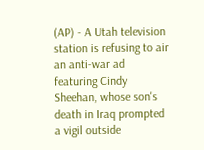(AP) - A Utah television station is refusing to air an anti-war ad featuring Cindy Sheehan, whose son's death in Iraq prompted a vigil outside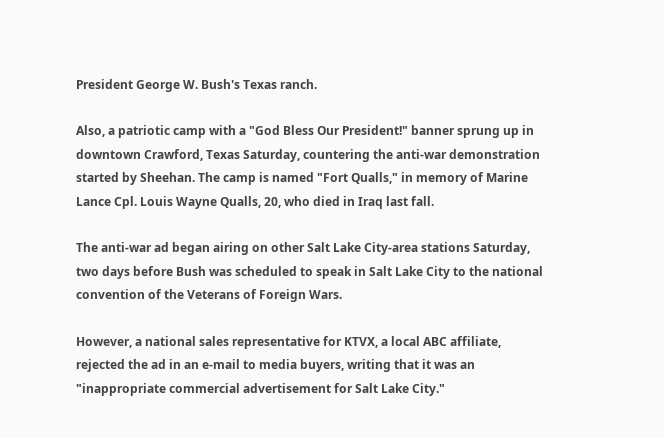President George W. Bush's Texas ranch.

Also, a patriotic camp with a "God Bless Our President!" banner sprung up in downtown Crawford, Texas Saturday, countering the anti-war demonstration started by Sheehan. The camp is named "Fort Qualls," in memory of Marine Lance Cpl. Louis Wayne Qualls, 20, who died in Iraq last fall.

The anti-war ad began airing on other Salt Lake City-area stations Saturday, two days before Bush was scheduled to speak in Salt Lake City to the national convention of the Veterans of Foreign Wars.

However, a national sales representative for KTVX, a local ABC affiliate, rejected the ad in an e-mail to media buyers, writing that it was an "inappropriate commercial advertisement for Salt Lake City."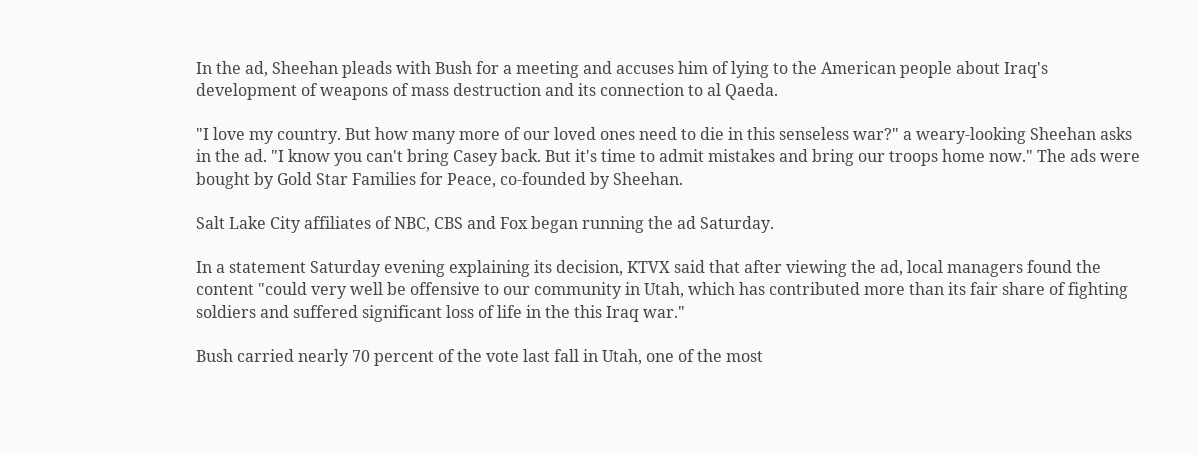In the ad, Sheehan pleads with Bush for a meeting and accuses him of lying to the American people about Iraq's development of weapons of mass destruction and its connection to al Qaeda.

"I love my country. But how many more of our loved ones need to die in this senseless war?" a weary-looking Sheehan asks in the ad. "I know you can't bring Casey back. But it's time to admit mistakes and bring our troops home now." The ads were bought by Gold Star Families for Peace, co-founded by Sheehan.

Salt Lake City affiliates of NBC, CBS and Fox began running the ad Saturday.

In a statement Saturday evening explaining its decision, KTVX said that after viewing the ad, local managers found the content "could very well be offensive to our community in Utah, which has contributed more than its fair share of fighting soldiers and suffered significant loss of life in the this Iraq war."

Bush carried nearly 70 percent of the vote last fall in Utah, one of the most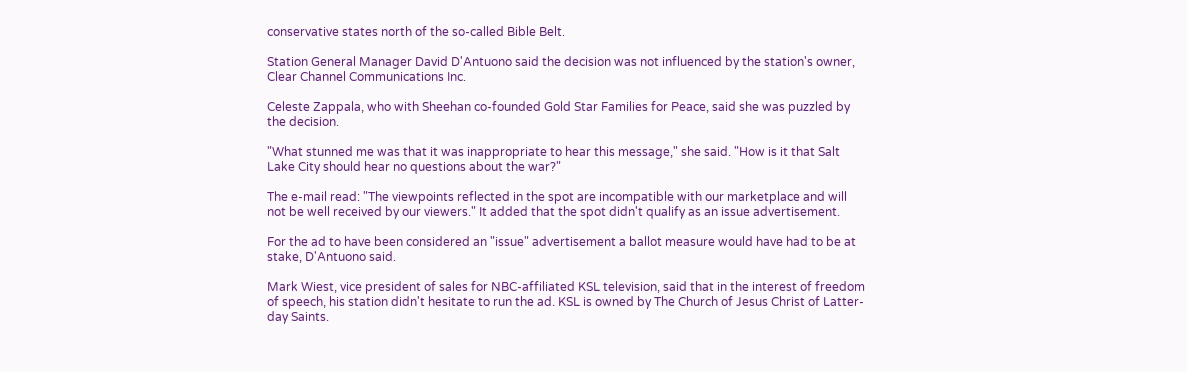conservative states north of the so-called Bible Belt.

Station General Manager David D'Antuono said the decision was not influenced by the station's owner, Clear Channel Communications Inc.

Celeste Zappala, who with Sheehan co-founded Gold Star Families for Peace, said she was puzzled by the decision.

"What stunned me was that it was inappropriate to hear this message," she said. "How is it that Salt Lake City should hear no questions about the war?"

The e-mail read: "The viewpoints reflected in the spot are incompatible with our marketplace and will not be well received by our viewers." It added that the spot didn't qualify as an issue advertisement.

For the ad to have been considered an "issue" advertisement a ballot measure would have had to be at stake, D'Antuono said.

Mark Wiest, vice president of sales for NBC-affiliated KSL television, said that in the interest of freedom of speech, his station didn't hesitate to run the ad. KSL is owned by The Church of Jesus Christ of Latter-day Saints.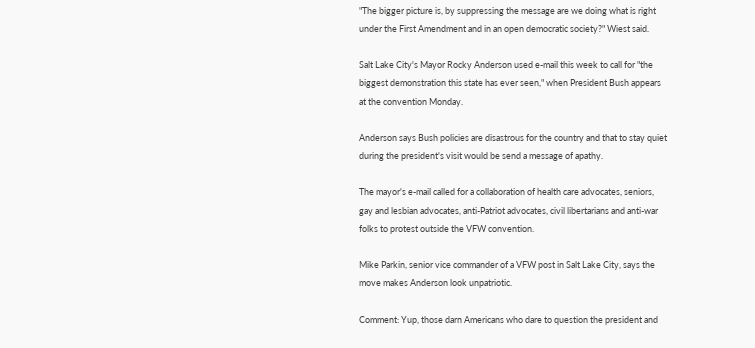"The bigger picture is, by suppressing the message are we doing what is right under the First Amendment and in an open democratic society?" Wiest said.

Salt Lake City's Mayor Rocky Anderson used e-mail this week to call for "the biggest demonstration this state has ever seen," when President Bush appears at the convention Monday.

Anderson says Bush policies are disastrous for the country and that to stay quiet during the president's visit would be send a message of apathy.

The mayor's e-mail called for a collaboration of health care advocates, seniors, gay and lesbian advocates, anti-Patriot advocates, civil libertarians and anti-war folks to protest outside the VFW convention.

Mike Parkin, senior vice commander of a VFW post in Salt Lake City, says the move makes Anderson look unpatriotic.

Comment: Yup, those darn Americans who dare to question the president and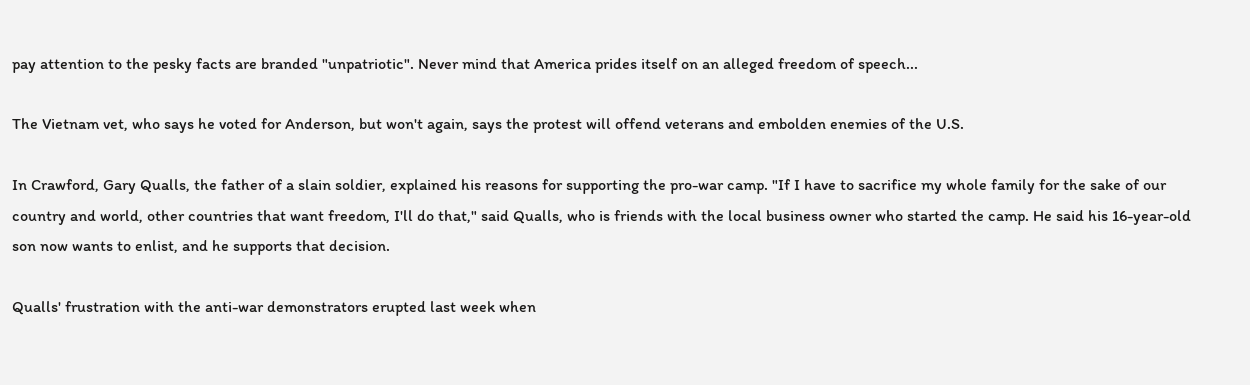pay attention to the pesky facts are branded "unpatriotic". Never mind that America prides itself on an alleged freedom of speech...

The Vietnam vet, who says he voted for Anderson, but won't again, says the protest will offend veterans and embolden enemies of the U.S.

In Crawford, Gary Qualls, the father of a slain soldier, explained his reasons for supporting the pro-war camp. "If I have to sacrifice my whole family for the sake of our country and world, other countries that want freedom, I'll do that," said Qualls, who is friends with the local business owner who started the camp. He said his 16-year-old son now wants to enlist, and he supports that decision.

Qualls' frustration with the anti-war demonstrators erupted last week when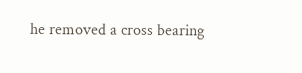he removed a cross bearing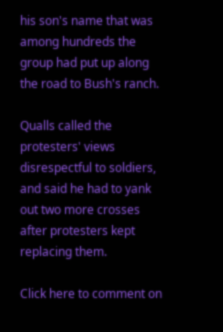his son's name that was among hundreds the group had put up along the road to Bush's ranch.

Qualls called the protesters' views disrespectful to soldiers, and said he had to yank out two more crosses after protesters kept replacing them.

Click here to comment on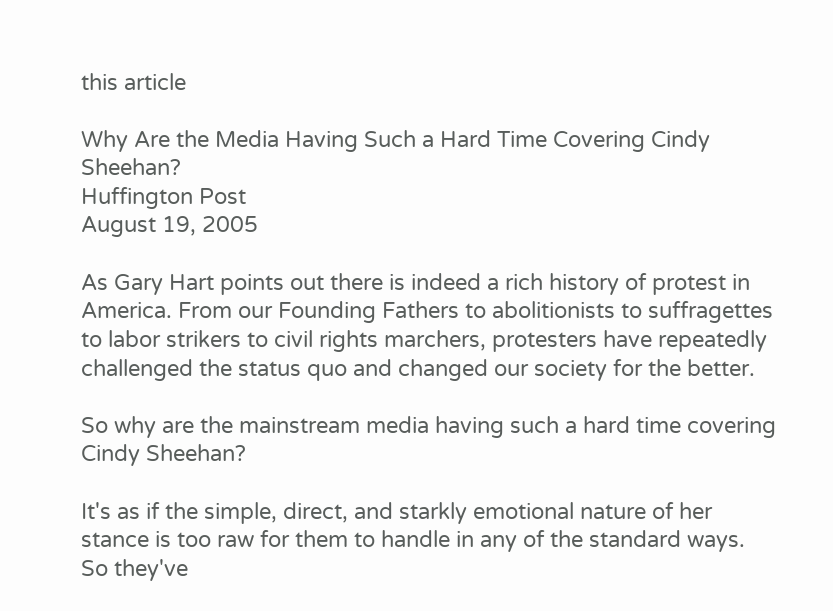this article

Why Are the Media Having Such a Hard Time Covering Cindy Sheehan?
Huffington Post
August 19, 2005

As Gary Hart points out there is indeed a rich history of protest in America. From our Founding Fathers to abolitionists to suffragettes to labor strikers to civil rights marchers, protesters have repeatedly challenged the status quo and changed our society for the better.

So why are the mainstream media having such a hard time covering Cindy Sheehan?

It's as if the simple, direct, and starkly emotional nature of her stance is too raw for them to handle in any of the standard ways. So they've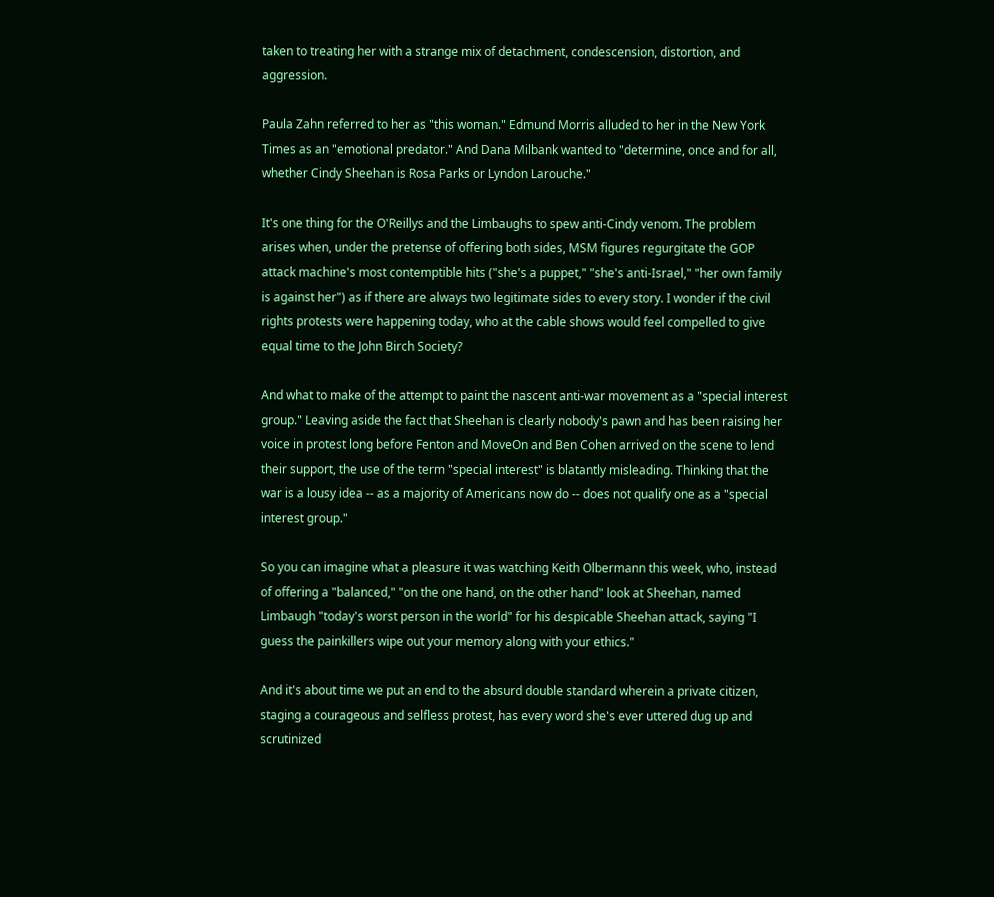taken to treating her with a strange mix of detachment, condescension, distortion, and aggression.

Paula Zahn referred to her as "this woman." Edmund Morris alluded to her in the New York Times as an "emotional predator." And Dana Milbank wanted to "determine, once and for all, whether Cindy Sheehan is Rosa Parks or Lyndon Larouche."

It's one thing for the O'Reillys and the Limbaughs to spew anti-Cindy venom. The problem arises when, under the pretense of offering both sides, MSM figures regurgitate the GOP attack machine's most contemptible hits ("she's a puppet," "she's anti-Israel," "her own family is against her") as if there are always two legitimate sides to every story. I wonder if the civil rights protests were happening today, who at the cable shows would feel compelled to give equal time to the John Birch Society?

And what to make of the attempt to paint the nascent anti-war movement as a "special interest group." Leaving aside the fact that Sheehan is clearly nobody's pawn and has been raising her voice in protest long before Fenton and MoveOn and Ben Cohen arrived on the scene to lend their support, the use of the term "special interest" is blatantly misleading. Thinking that the war is a lousy idea -- as a majority of Americans now do -- does not qualify one as a "special interest group."

So you can imagine what a pleasure it was watching Keith Olbermann this week, who, instead of offering a "balanced," "on the one hand, on the other hand" look at Sheehan, named Limbaugh "today's worst person in the world" for his despicable Sheehan attack, saying "I guess the painkillers wipe out your memory along with your ethics."

And it's about time we put an end to the absurd double standard wherein a private citizen, staging a courageous and selfless protest, has every word she's ever uttered dug up and scrutinized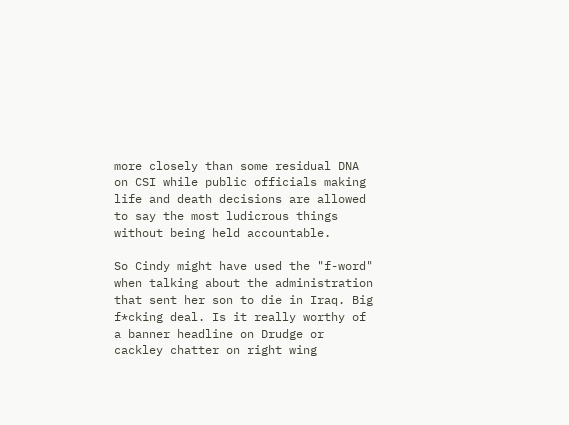more closely than some residual DNA on CSI while public officials making life and death decisions are allowed to say the most ludicrous things without being held accountable.

So Cindy might have used the "f-word" when talking about the administration that sent her son to die in Iraq. Big f*cking deal. Is it really worthy of a banner headline on Drudge or cackley chatter on right wing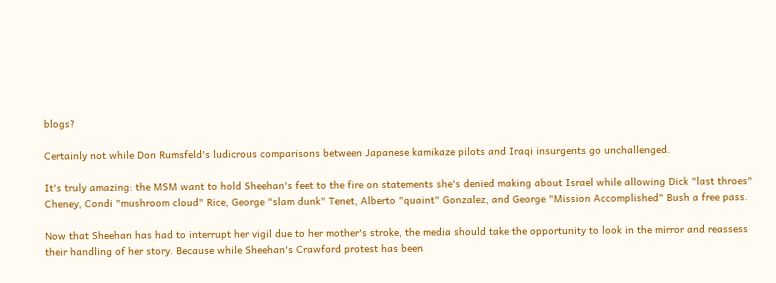blogs?

Certainly not while Don Rumsfeld's ludicrous comparisons between Japanese kamikaze pilots and Iraqi insurgents go unchallenged.

It's truly amazing: the MSM want to hold Sheehan's feet to the fire on statements she's denied making about Israel while allowing Dick "last throes" Cheney, Condi "mushroom cloud" Rice, George "slam dunk" Tenet, Alberto "quaint" Gonzalez, and George "Mission Accomplished" Bush a free pass.

Now that Sheehan has had to interrupt her vigil due to her mother's stroke, the media should take the opportunity to look in the mirror and reassess their handling of her story. Because while Sheehan's Crawford protest has been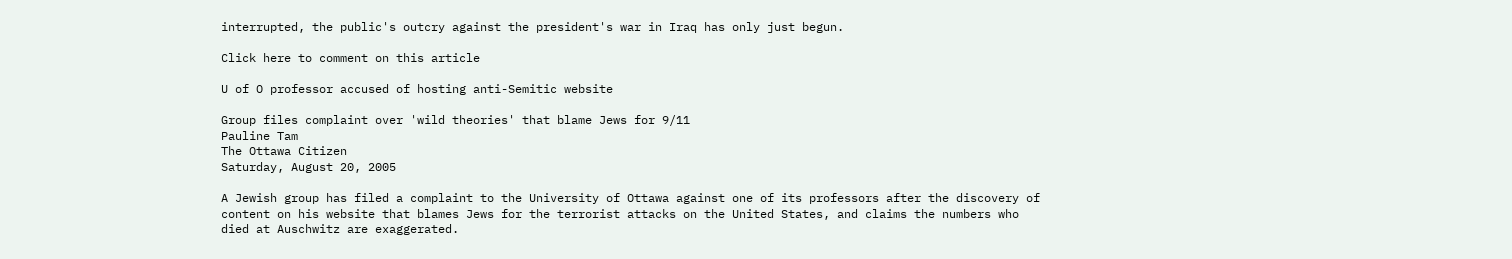interrupted, the public's outcry against the president's war in Iraq has only just begun.

Click here to comment on this article

U of O professor accused of hosting anti-Semitic website

Group files complaint over 'wild theories' that blame Jews for 9/11
Pauline Tam
The Ottawa Citizen
Saturday, August 20, 2005

A Jewish group has filed a complaint to the University of Ottawa against one of its professors after the discovery of content on his website that blames Jews for the terrorist attacks on the United States, and claims the numbers who died at Auschwitz are exaggerated.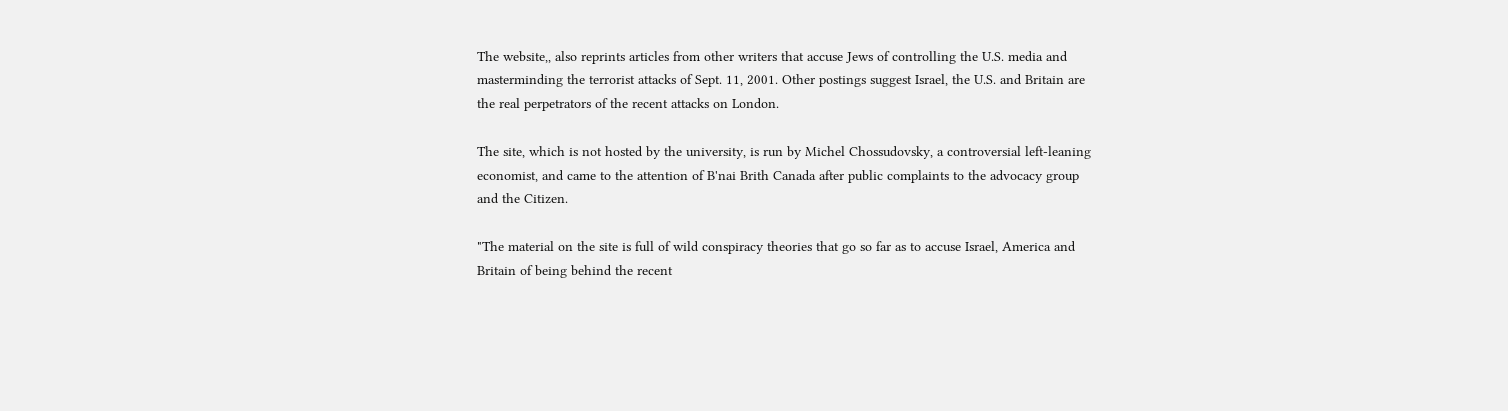The website,, also reprints articles from other writers that accuse Jews of controlling the U.S. media and masterminding the terrorist attacks of Sept. 11, 2001. Other postings suggest Israel, the U.S. and Britain are the real perpetrators of the recent attacks on London.

The site, which is not hosted by the university, is run by Michel Chossudovsky, a controversial left-leaning economist, and came to the attention of B'nai Brith Canada after public complaints to the advocacy group and the Citizen.

"The material on the site is full of wild conspiracy theories that go so far as to accuse Israel, America and Britain of being behind the recent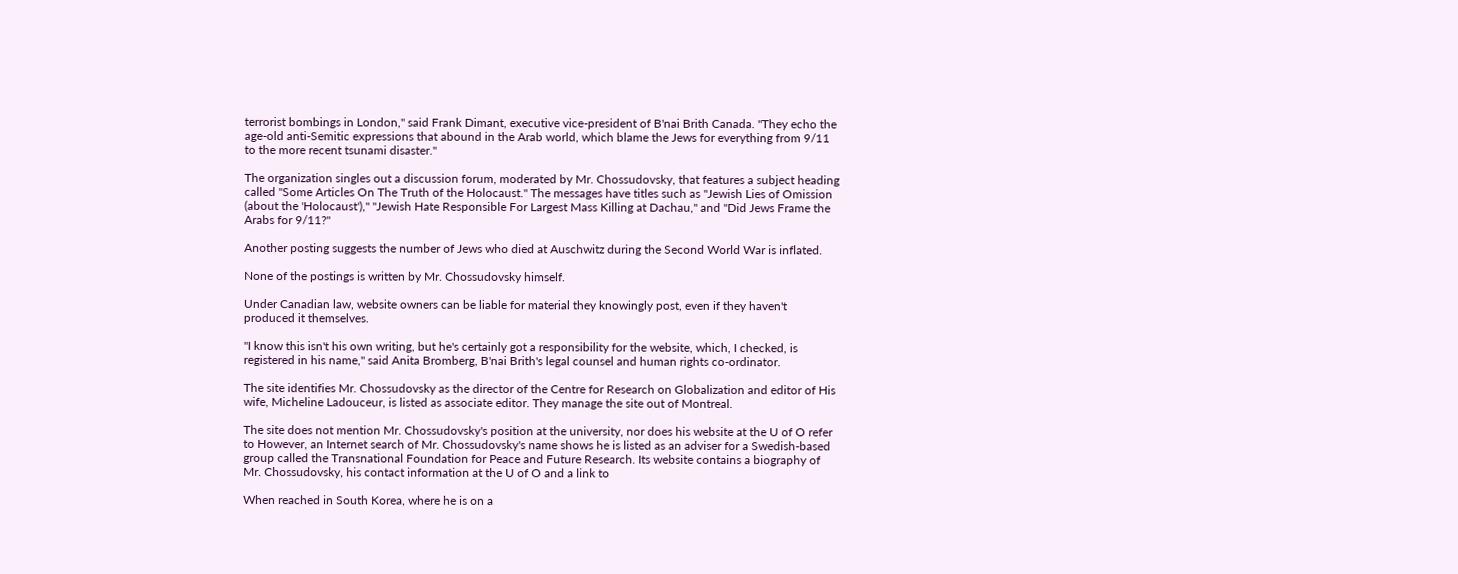terrorist bombings in London," said Frank Dimant, executive vice-president of B'nai Brith Canada. "They echo the age-old anti-Semitic expressions that abound in the Arab world, which blame the Jews for everything from 9/11 to the more recent tsunami disaster."

The organization singles out a discussion forum, moderated by Mr. Chossudovsky, that features a subject heading called "Some Articles On The Truth of the Holocaust." The messages have titles such as "Jewish Lies of Omission (about the 'Holocaust')," "Jewish Hate Responsible For Largest Mass Killing at Dachau," and "Did Jews Frame the Arabs for 9/11?"

Another posting suggests the number of Jews who died at Auschwitz during the Second World War is inflated.

None of the postings is written by Mr. Chossudovsky himself.

Under Canadian law, website owners can be liable for material they knowingly post, even if they haven't produced it themselves.

"I know this isn't his own writing, but he's certainly got a responsibility for the website, which, I checked, is registered in his name," said Anita Bromberg, B'nai Brith's legal counsel and human rights co-ordinator.

The site identifies Mr. Chossudovsky as the director of the Centre for Research on Globalization and editor of His wife, Micheline Ladouceur, is listed as associate editor. They manage the site out of Montreal.

The site does not mention Mr. Chossudovsky's position at the university, nor does his website at the U of O refer to However, an Internet search of Mr. Chossudovsky's name shows he is listed as an adviser for a Swedish-based group called the Transnational Foundation for Peace and Future Research. Its website contains a biography of Mr. Chossudovsky, his contact information at the U of O and a link to

When reached in South Korea, where he is on a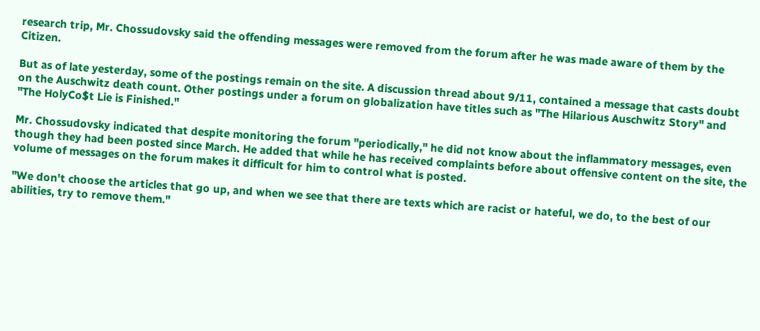research trip, Mr. Chossudovsky said the offending messages were removed from the forum after he was made aware of them by the Citizen.

But as of late yesterday, some of the postings remain on the site. A discussion thread about 9/11, contained a message that casts doubt on the Auschwitz death count. Other postings under a forum on globalization have titles such as "The Hilarious Auschwitz Story" and "The HolyCo$t Lie is Finished."

Mr. Chossudovsky indicated that despite monitoring the forum "periodically," he did not know about the inflammatory messages, even though they had been posted since March. He added that while he has received complaints before about offensive content on the site, the volume of messages on the forum makes it difficult for him to control what is posted.

"We don't choose the articles that go up, and when we see that there are texts which are racist or hateful, we do, to the best of our abilities, try to remove them."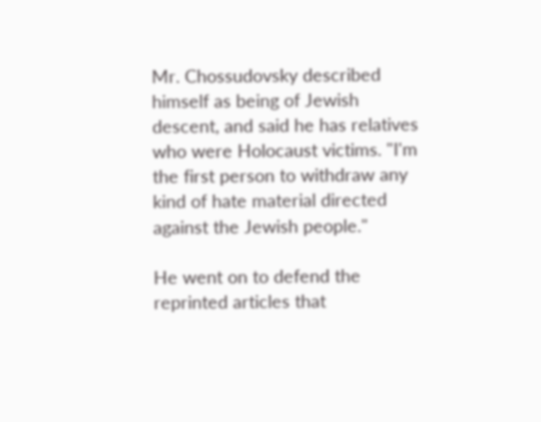Mr. Chossudovsky described himself as being of Jewish descent, and said he has relatives who were Holocaust victims. "I'm the first person to withdraw any kind of hate material directed against the Jewish people."

He went on to defend the reprinted articles that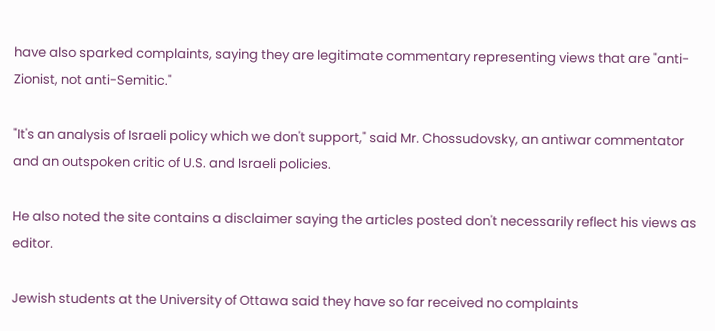have also sparked complaints, saying they are legitimate commentary representing views that are "anti-Zionist, not anti-Semitic."

"It's an analysis of Israeli policy which we don't support," said Mr. Chossudovsky, an antiwar commentator and an outspoken critic of U.S. and Israeli policies.

He also noted the site contains a disclaimer saying the articles posted don't necessarily reflect his views as editor.

Jewish students at the University of Ottawa said they have so far received no complaints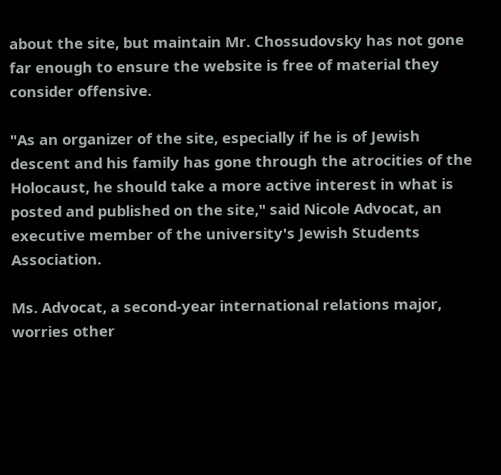about the site, but maintain Mr. Chossudovsky has not gone far enough to ensure the website is free of material they consider offensive.

"As an organizer of the site, especially if he is of Jewish descent and his family has gone through the atrocities of the Holocaust, he should take a more active interest in what is posted and published on the site," said Nicole Advocat, an executive member of the university's Jewish Students Association.

Ms. Advocat, a second-year international relations major, worries other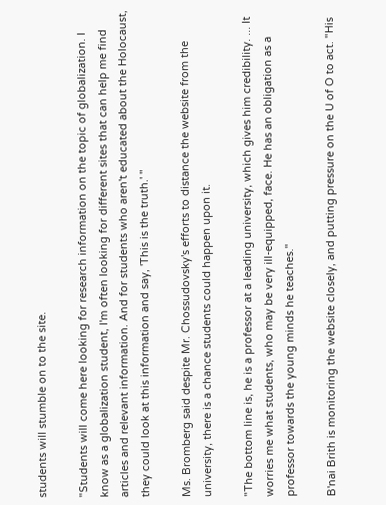students will stumble on to the site.

"Students will come here looking for research information on the topic of globalization. I know as a globalization student, I'm often looking for different sites that can help me find articles and relevant information. And for students who aren't educated about the Holocaust, they could look at this information and say, 'This is the truth.' "

Ms. Bromberg said despite Mr. Chossudovsky's efforts to distance the website from the university, there is a chance students could happen upon it.

"The bottom line is, he is a professor at a leading university, which gives him credibility. ... It worries me what students, who may be very ill-equipped, face. He has an obligation as a professor towards the young minds he teaches."

B'nai Brith is monitoring the website closely, and putting pressure on the U of O to act. "His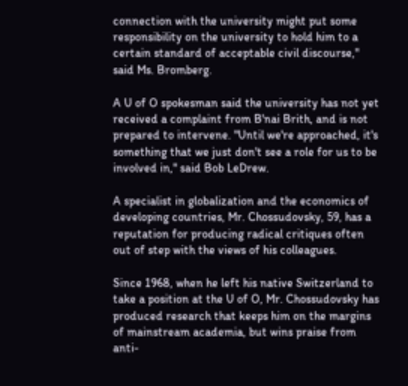connection with the university might put some responsibility on the university to hold him to a certain standard of acceptable civil discourse," said Ms. Bromberg.

A U of O spokesman said the university has not yet received a complaint from B'nai Brith, and is not prepared to intervene. "Until we're approached, it's something that we just don't see a role for us to be involved in," said Bob LeDrew.

A specialist in globalization and the economics of developing countries, Mr. Chossudovsky, 59, has a reputation for producing radical critiques often out of step with the views of his colleagues.

Since 1968, when he left his native Switzerland to take a position at the U of O, Mr. Chossudovsky has produced research that keeps him on the margins of mainstream academia, but wins praise from anti-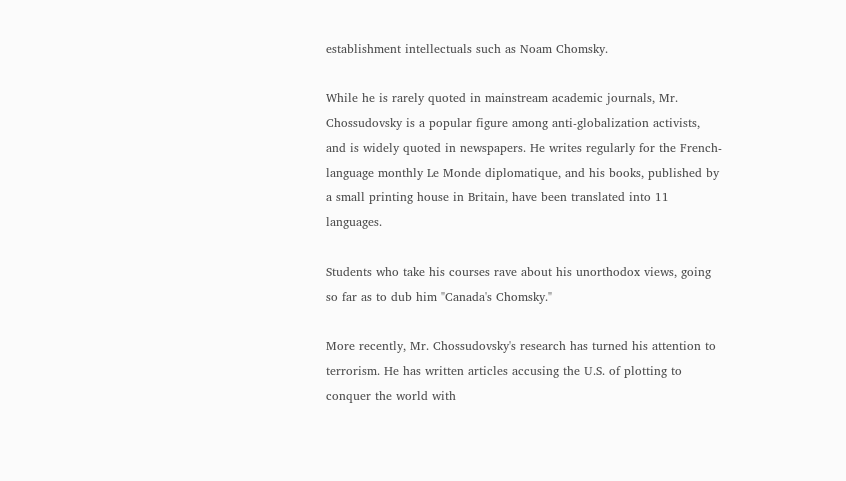establishment intellectuals such as Noam Chomsky.

While he is rarely quoted in mainstream academic journals, Mr. Chossudovsky is a popular figure among anti-globalization activists, and is widely quoted in newspapers. He writes regularly for the French-language monthly Le Monde diplomatique, and his books, published by a small printing house in Britain, have been translated into 11 languages.

Students who take his courses rave about his unorthodox views, going so far as to dub him "Canada's Chomsky."

More recently, Mr. Chossudovsky's research has turned his attention to terrorism. He has written articles accusing the U.S. of plotting to conquer the world with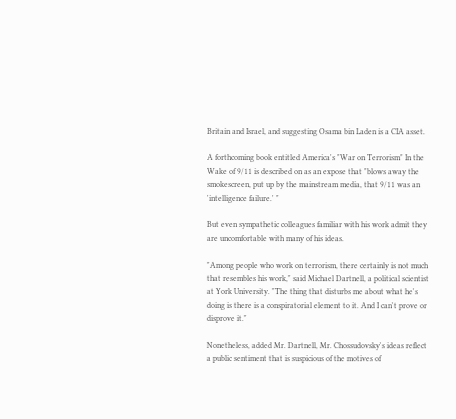Britain and Israel, and suggesting Osama bin Laden is a CIA asset.

A forthcoming book entitled America's "War on Terrorism" In the Wake of 9/11 is described on as an expose that "blows away the smokescreen, put up by the mainstream media, that 9/11 was an 'intelligence failure.' "

But even sympathetic colleagues familiar with his work admit they are uncomfortable with many of his ideas.

"Among people who work on terrorism, there certainly is not much that resembles his work," said Michael Dartnell, a political scientist at York University. "The thing that disturbs me about what he's doing is there is a conspiratorial element to it. And I can't prove or disprove it."

Nonetheless, added Mr. Dartnell, Mr. Chossudovsky's ideas reflect a public sentiment that is suspicious of the motives of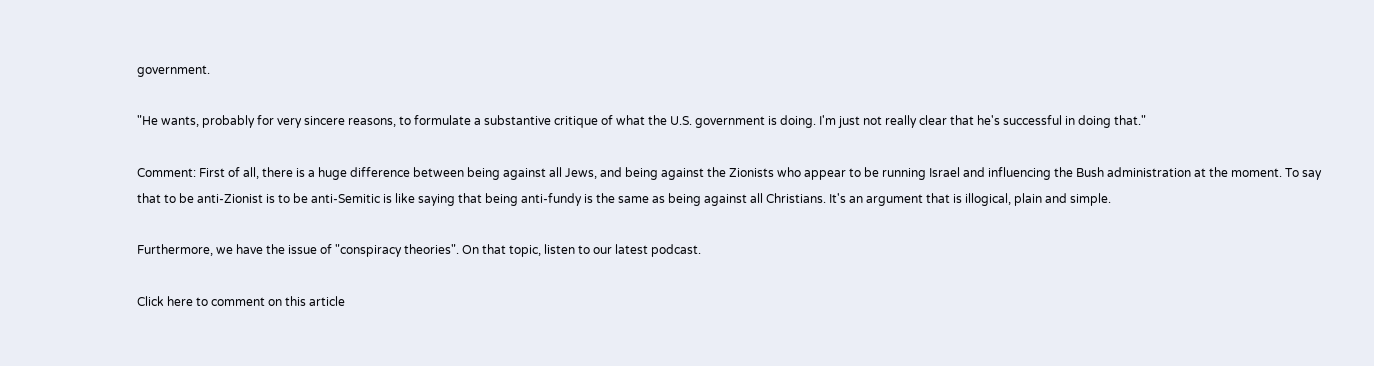government.

"He wants, probably for very sincere reasons, to formulate a substantive critique of what the U.S. government is doing. I'm just not really clear that he's successful in doing that."

Comment: First of all, there is a huge difference between being against all Jews, and being against the Zionists who appear to be running Israel and influencing the Bush administration at the moment. To say that to be anti-Zionist is to be anti-Semitic is like saying that being anti-fundy is the same as being against all Christians. It's an argument that is illogical, plain and simple.

Furthermore, we have the issue of "conspiracy theories". On that topic, listen to our latest podcast.

Click here to comment on this article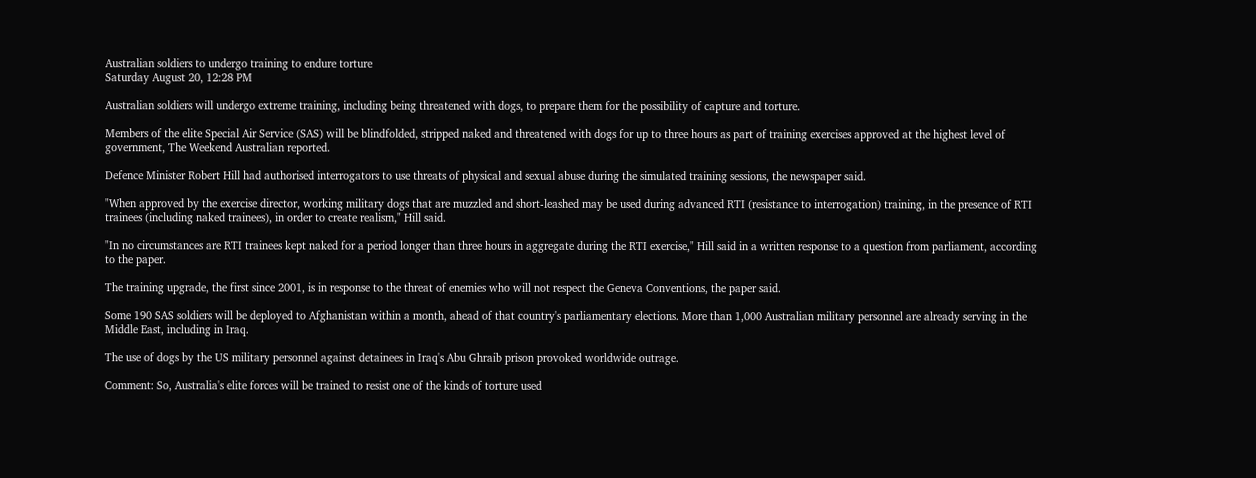Australian soldiers to undergo training to endure torture
Saturday August 20, 12:28 PM

Australian soldiers will undergo extreme training, including being threatened with dogs, to prepare them for the possibility of capture and torture.

Members of the elite Special Air Service (SAS) will be blindfolded, stripped naked and threatened with dogs for up to three hours as part of training exercises approved at the highest level of government, The Weekend Australian reported.

Defence Minister Robert Hill had authorised interrogators to use threats of physical and sexual abuse during the simulated training sessions, the newspaper said.

"When approved by the exercise director, working military dogs that are muzzled and short-leashed may be used during advanced RTI (resistance to interrogation) training, in the presence of RTI trainees (including naked trainees), in order to create realism," Hill said.

"In no circumstances are RTI trainees kept naked for a period longer than three hours in aggregate during the RTI exercise," Hill said in a written response to a question from parliament, according to the paper.

The training upgrade, the first since 2001, is in response to the threat of enemies who will not respect the Geneva Conventions, the paper said.

Some 190 SAS soldiers will be deployed to Afghanistan within a month, ahead of that country's parliamentary elections. More than 1,000 Australian military personnel are already serving in the Middle East, including in Iraq.

The use of dogs by the US military personnel against detainees in Iraq's Abu Ghraib prison provoked worldwide outrage.

Comment: So, Australia's elite forces will be trained to resist one of the kinds of torture used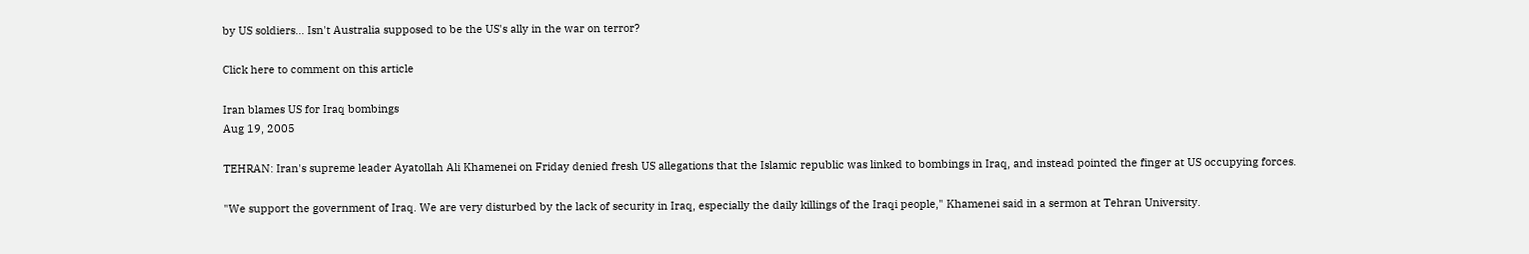by US soldiers... Isn't Australia supposed to be the US's ally in the war on terror?

Click here to comment on this article

Iran blames US for Iraq bombings
Aug 19, 2005

TEHRAN: Iran's supreme leader Ayatollah Ali Khamenei on Friday denied fresh US allegations that the Islamic republic was linked to bombings in Iraq, and instead pointed the finger at US occupying forces.

"We support the government of Iraq. We are very disturbed by the lack of security in Iraq, especially the daily killings of the Iraqi people," Khamenei said in a sermon at Tehran University.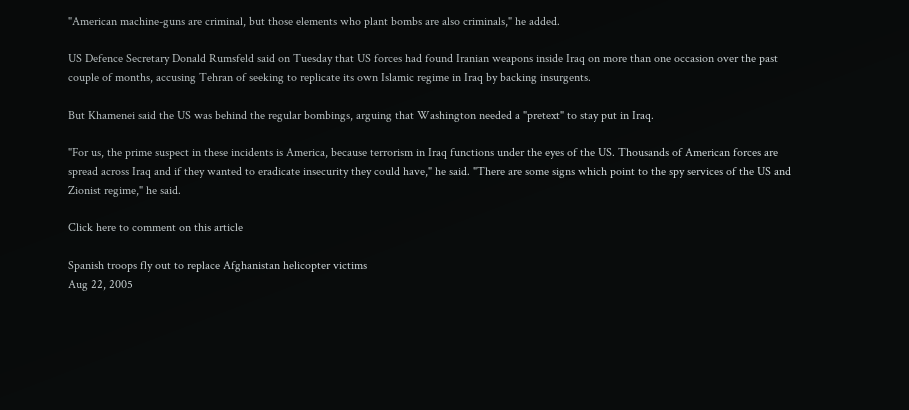"American machine-guns are criminal, but those elements who plant bombs are also criminals," he added.

US Defence Secretary Donald Rumsfeld said on Tuesday that US forces had found Iranian weapons inside Iraq on more than one occasion over the past couple of months, accusing Tehran of seeking to replicate its own Islamic regime in Iraq by backing insurgents.

But Khamenei said the US was behind the regular bombings, arguing that Washington needed a "pretext" to stay put in Iraq.

"For us, the prime suspect in these incidents is America, because terrorism in Iraq functions under the eyes of the US. Thousands of American forces are spread across Iraq and if they wanted to eradicate insecurity they could have," he said. "There are some signs which point to the spy services of the US and Zionist regime," he said.

Click here to comment on this article

Spanish troops fly out to replace Afghanistan helicopter victims
Aug 22, 2005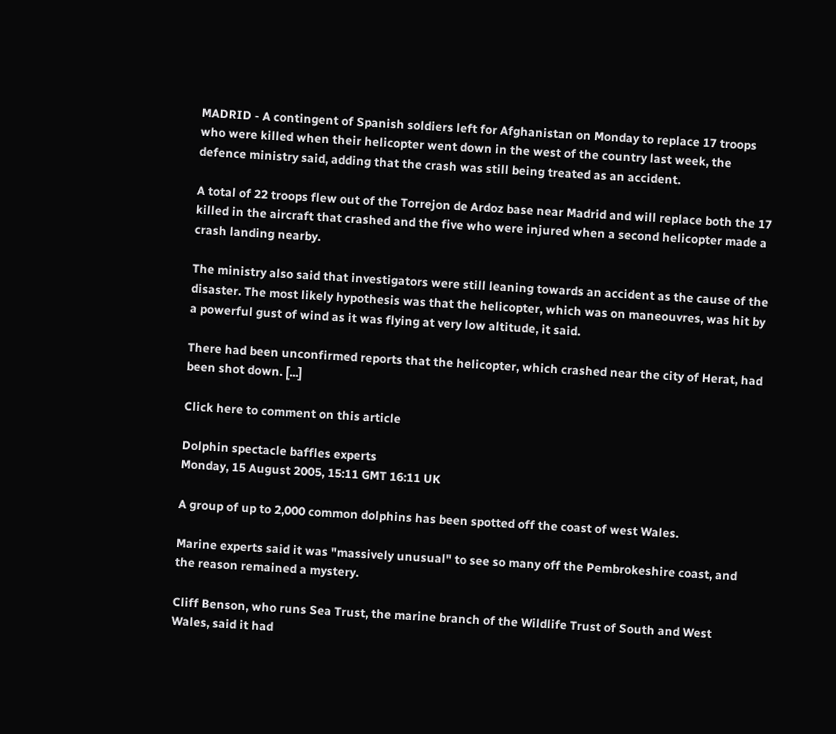MADRID - A contingent of Spanish soldiers left for Afghanistan on Monday to replace 17 troops who were killed when their helicopter went down in the west of the country last week, the defence ministry said, adding that the crash was still being treated as an accident.

A total of 22 troops flew out of the Torrejon de Ardoz base near Madrid and will replace both the 17 killed in the aircraft that crashed and the five who were injured when a second helicopter made a crash landing nearby.

The ministry also said that investigators were still leaning towards an accident as the cause of the disaster. The most likely hypothesis was that the helicopter, which was on maneouvres, was hit by a powerful gust of wind as it was flying at very low altitude, it said.

There had been unconfirmed reports that the helicopter, which crashed near the city of Herat, had been shot down. [...]

Click here to comment on this article

Dolphin spectacle baffles experts
Monday, 15 August 2005, 15:11 GMT 16:11 UK

A group of up to 2,000 common dolphins has been spotted off the coast of west Wales.

Marine experts said it was "massively unusual" to see so many off the Pembrokeshire coast, and the reason remained a mystery.

Cliff Benson, who runs Sea Trust, the marine branch of the Wildlife Trust of South and West Wales, said it had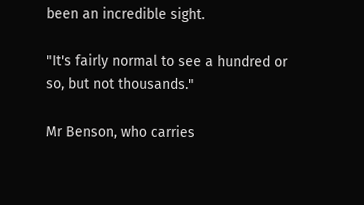been an incredible sight.

"It's fairly normal to see a hundred or so, but not thousands."

Mr Benson, who carries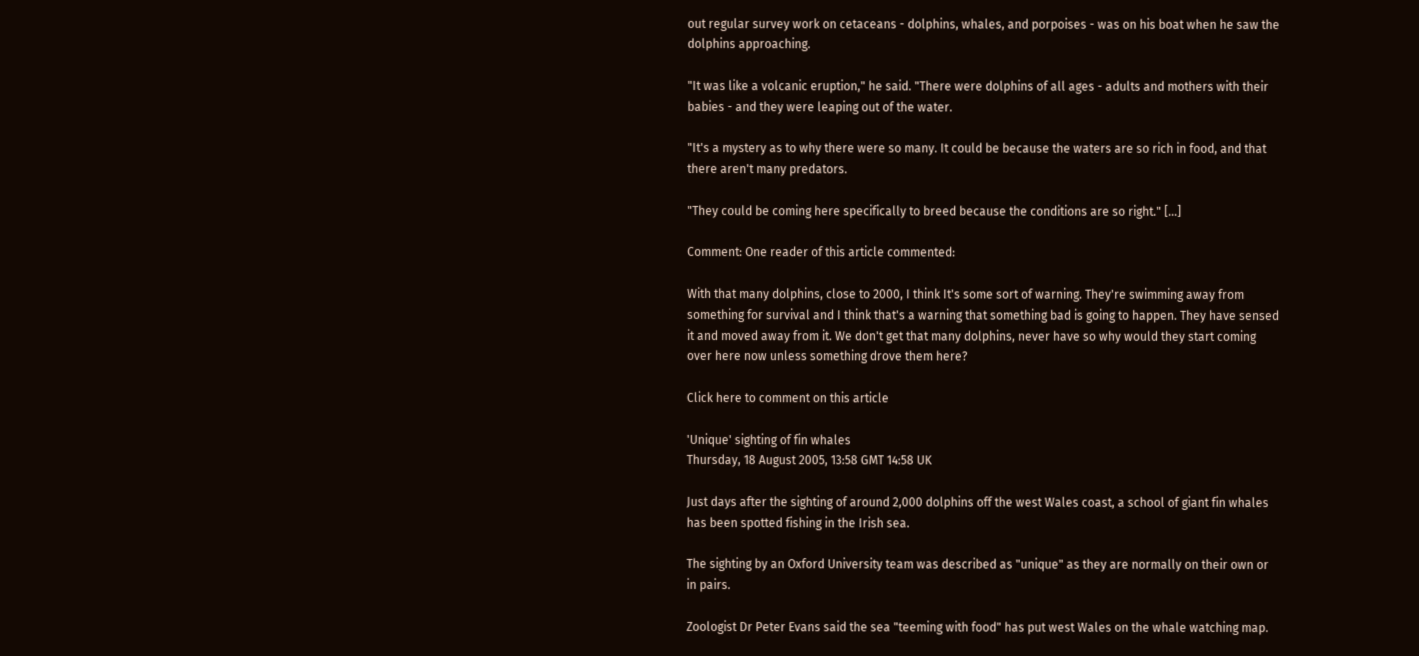out regular survey work on cetaceans - dolphins, whales, and porpoises - was on his boat when he saw the dolphins approaching.

"It was like a volcanic eruption," he said. "There were dolphins of all ages - adults and mothers with their babies - and they were leaping out of the water.

"It's a mystery as to why there were so many. It could be because the waters are so rich in food, and that there aren't many predators.

"They could be coming here specifically to breed because the conditions are so right." [...]

Comment: One reader of this article commented:

With that many dolphins, close to 2000, I think It's some sort of warning. They're swimming away from something for survival and I think that's a warning that something bad is going to happen. They have sensed it and moved away from it. We don't get that many dolphins, never have so why would they start coming over here now unless something drove them here?

Click here to comment on this article

'Unique' sighting of fin whales
Thursday, 18 August 2005, 13:58 GMT 14:58 UK

Just days after the sighting of around 2,000 dolphins off the west Wales coast, a school of giant fin whales has been spotted fishing in the Irish sea.

The sighting by an Oxford University team was described as "unique" as they are normally on their own or in pairs.

Zoologist Dr Peter Evans said the sea "teeming with food" has put west Wales on the whale watching map.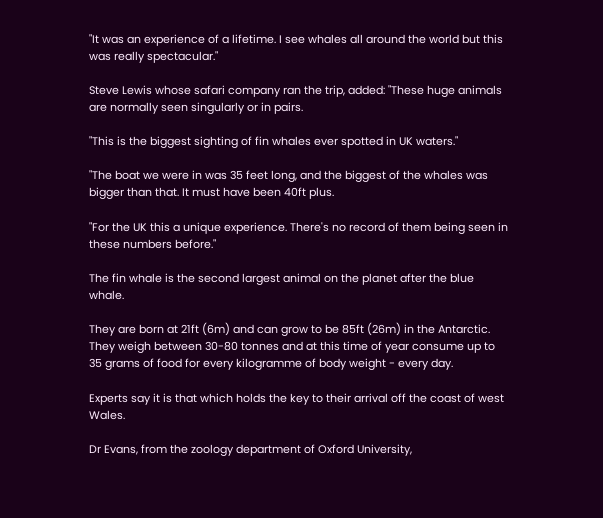"It was an experience of a lifetime. I see whales all around the world but this was really spectacular."

Steve Lewis whose safari company ran the trip, added: "These huge animals are normally seen singularly or in pairs.

"This is the biggest sighting of fin whales ever spotted in UK waters."

"The boat we were in was 35 feet long, and the biggest of the whales was bigger than that. It must have been 40ft plus.

"For the UK this a unique experience. There's no record of them being seen in these numbers before."

The fin whale is the second largest animal on the planet after the blue whale.

They are born at 21ft (6m) and can grow to be 85ft (26m) in the Antarctic. They weigh between 30-80 tonnes and at this time of year consume up to 35 grams of food for every kilogramme of body weight - every day.

Experts say it is that which holds the key to their arrival off the coast of west Wales.

Dr Evans, from the zoology department of Oxford University,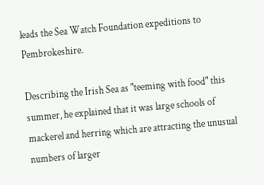leads the Sea Watch Foundation expeditions to Pembrokeshire.

Describing the Irish Sea as "teeming with food" this summer, he explained that it was large schools of mackerel and herring which are attracting the unusual numbers of larger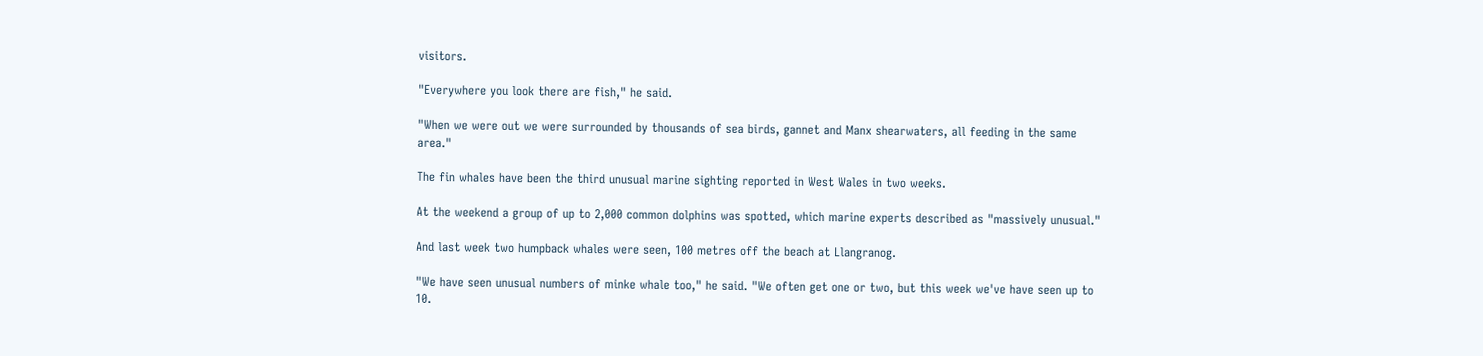visitors.

"Everywhere you look there are fish," he said.

"When we were out we were surrounded by thousands of sea birds, gannet and Manx shearwaters, all feeding in the same area."

The fin whales have been the third unusual marine sighting reported in West Wales in two weeks.

At the weekend a group of up to 2,000 common dolphins was spotted, which marine experts described as "massively unusual."

And last week two humpback whales were seen, 100 metres off the beach at Llangranog.

"We have seen unusual numbers of minke whale too," he said. "We often get one or two, but this week we've have seen up to 10.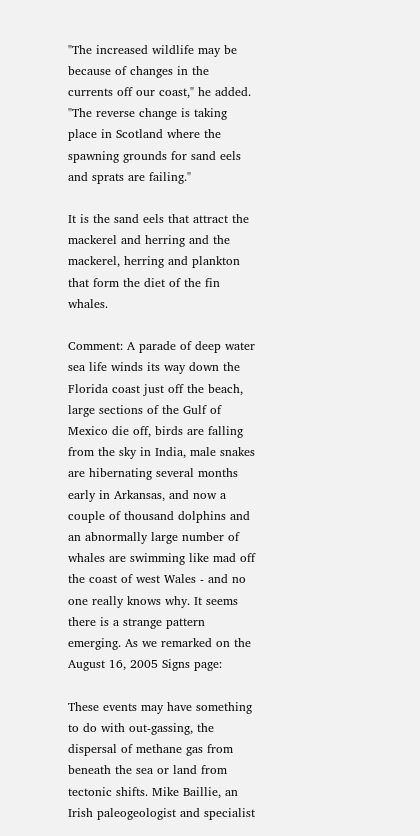"The increased wildlife may be because of changes in the currents off our coast," he added. "The reverse change is taking place in Scotland where the spawning grounds for sand eels and sprats are failing."

It is the sand eels that attract the mackerel and herring and the mackerel, herring and plankton that form the diet of the fin whales.

Comment: A parade of deep water sea life winds its way down the Florida coast just off the beach, large sections of the Gulf of Mexico die off, birds are falling from the sky in India, male snakes are hibernating several months early in Arkansas, and now a couple of thousand dolphins and an abnormally large number of whales are swimming like mad off the coast of west Wales - and no one really knows why. It seems there is a strange pattern emerging. As we remarked on the August 16, 2005 Signs page:

These events may have something to do with out-gassing, the dispersal of methane gas from beneath the sea or land from tectonic shifts. Mike Baillie, an Irish paleogeologist and specialist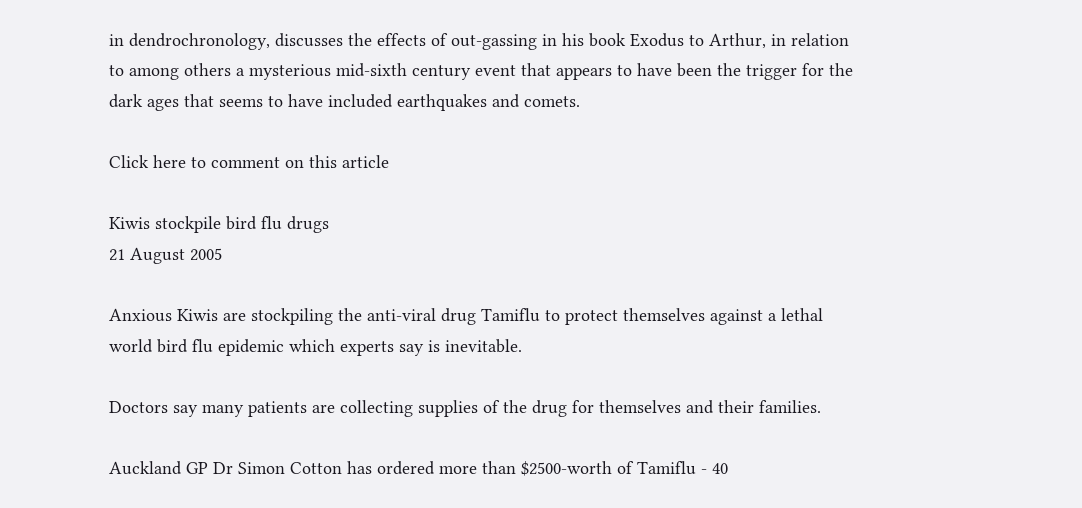in dendrochronology, discusses the effects of out-gassing in his book Exodus to Arthur, in relation to among others a mysterious mid-sixth century event that appears to have been the trigger for the dark ages that seems to have included earthquakes and comets.

Click here to comment on this article

Kiwis stockpile bird flu drugs
21 August 2005

Anxious Kiwis are stockpiling the anti-viral drug Tamiflu to protect themselves against a lethal world bird flu epidemic which experts say is inevitable.

Doctors say many patients are collecting supplies of the drug for themselves and their families.

Auckland GP Dr Simon Cotton has ordered more than $2500-worth of Tamiflu - 40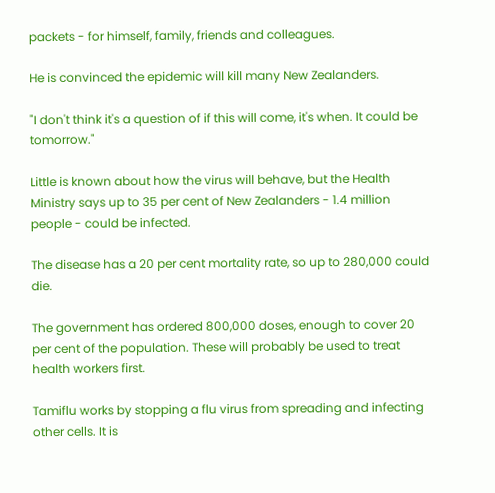packets - for himself, family, friends and colleagues.

He is convinced the epidemic will kill many New Zealanders.

"I don't think it's a question of if this will come, it's when. It could be tomorrow."

Little is known about how the virus will behave, but the Health Ministry says up to 35 per cent of New Zealanders - 1.4 million people - could be infected.

The disease has a 20 per cent mortality rate, so up to 280,000 could die.

The government has ordered 800,000 doses, enough to cover 20 per cent of the population. These will probably be used to treat health workers first.

Tamiflu works by stopping a flu virus from spreading and infecting other cells. It is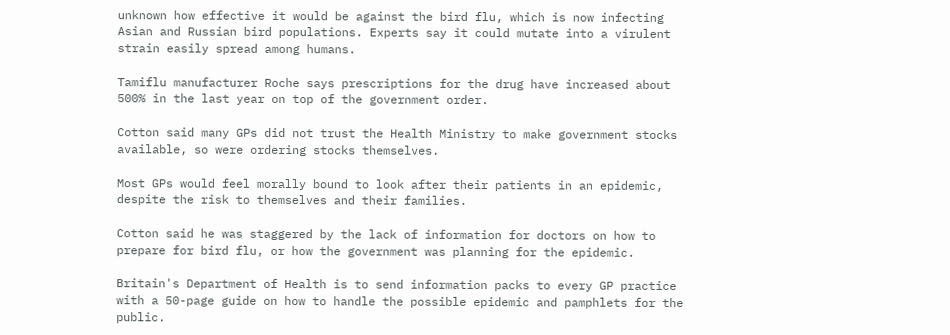unknown how effective it would be against the bird flu, which is now infecting Asian and Russian bird populations. Experts say it could mutate into a virulent strain easily spread among humans.

Tamiflu manufacturer Roche says prescriptions for the drug have increased about 500% in the last year on top of the government order.

Cotton said many GPs did not trust the Health Ministry to make government stocks available, so were ordering stocks themselves.

Most GPs would feel morally bound to look after their patients in an epidemic, despite the risk to themselves and their families.

Cotton said he was staggered by the lack of information for doctors on how to prepare for bird flu, or how the government was planning for the epidemic.

Britain's Department of Health is to send information packs to every GP practice with a 50-page guide on how to handle the possible epidemic and pamphlets for the public.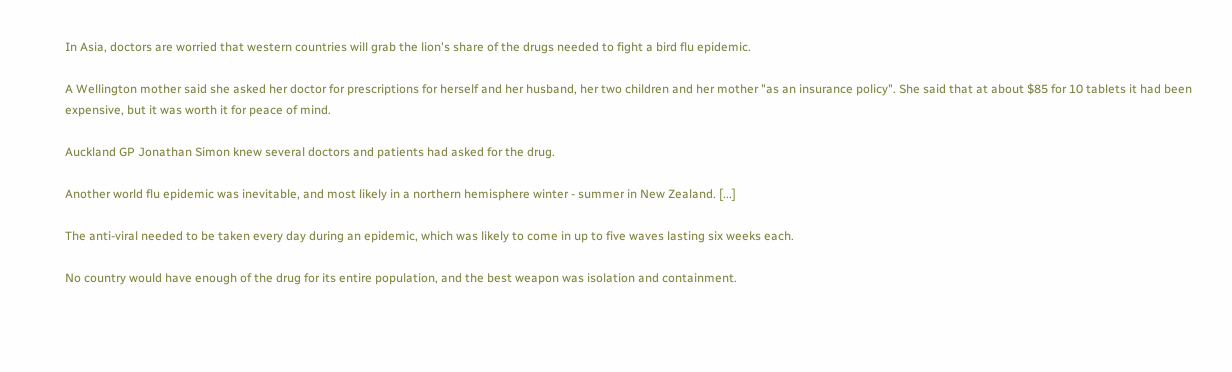In Asia, doctors are worried that western countries will grab the lion's share of the drugs needed to fight a bird flu epidemic.

A Wellington mother said she asked her doctor for prescriptions for herself and her husband, her two children and her mother "as an insurance policy". She said that at about $85 for 10 tablets it had been expensive, but it was worth it for peace of mind.

Auckland GP Jonathan Simon knew several doctors and patients had asked for the drug.

Another world flu epidemic was inevitable, and most likely in a northern hemisphere winter - summer in New Zealand. [...]

The anti-viral needed to be taken every day during an epidemic, which was likely to come in up to five waves lasting six weeks each.

No country would have enough of the drug for its entire population, and the best weapon was isolation and containment.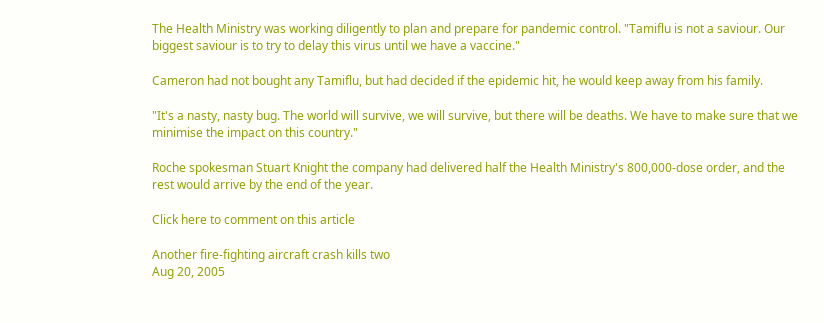The Health Ministry was working diligently to plan and prepare for pandemic control. "Tamiflu is not a saviour. Our biggest saviour is to try to delay this virus until we have a vaccine."

Cameron had not bought any Tamiflu, but had decided if the epidemic hit, he would keep away from his family.

"It's a nasty, nasty bug. The world will survive, we will survive, but there will be deaths. We have to make sure that we minimise the impact on this country."

Roche spokesman Stuart Knight the company had delivered half the Health Ministry's 800,000-dose order, and the rest would arrive by the end of the year.

Click here to comment on this article

Another fire-fighting aircraft crash kills two
Aug 20, 2005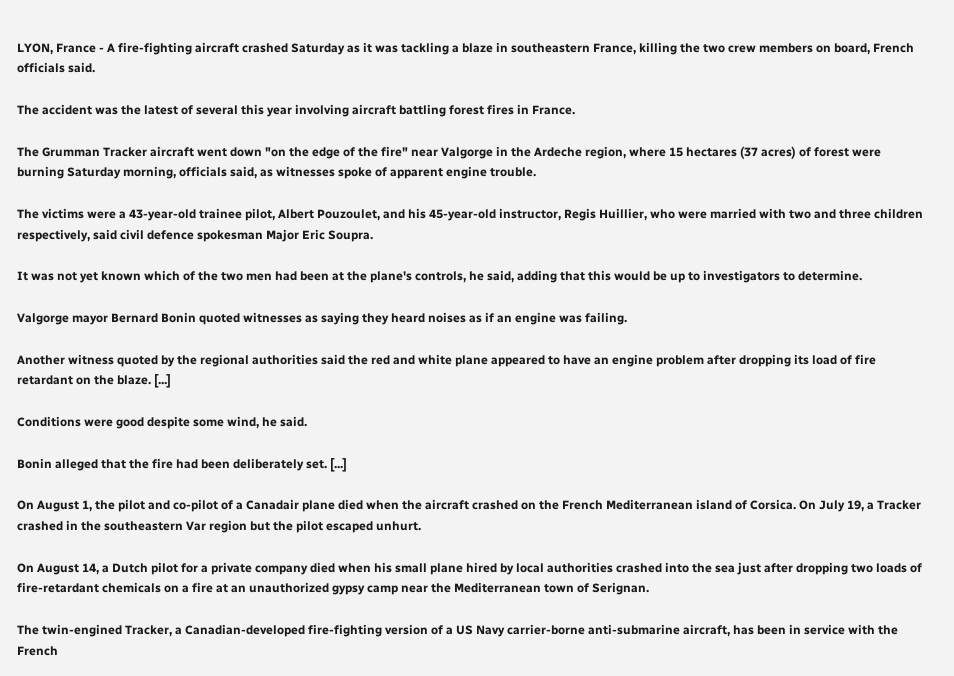LYON, France - A fire-fighting aircraft crashed Saturday as it was tackling a blaze in southeastern France, killing the two crew members on board, French officials said.

The accident was the latest of several this year involving aircraft battling forest fires in France.

The Grumman Tracker aircraft went down "on the edge of the fire" near Valgorge in the Ardeche region, where 15 hectares (37 acres) of forest were burning Saturday morning, officials said, as witnesses spoke of apparent engine trouble.

The victims were a 43-year-old trainee pilot, Albert Pouzoulet, and his 45-year-old instructor, Regis Huillier, who were married with two and three children respectively, said civil defence spokesman Major Eric Soupra.

It was not yet known which of the two men had been at the plane's controls, he said, adding that this would be up to investigators to determine.

Valgorge mayor Bernard Bonin quoted witnesses as saying they heard noises as if an engine was failing.

Another witness quoted by the regional authorities said the red and white plane appeared to have an engine problem after dropping its load of fire retardant on the blaze. [...]

Conditions were good despite some wind, he said.

Bonin alleged that the fire had been deliberately set. [...]

On August 1, the pilot and co-pilot of a Canadair plane died when the aircraft crashed on the French Mediterranean island of Corsica. On July 19, a Tracker crashed in the southeastern Var region but the pilot escaped unhurt.

On August 14, a Dutch pilot for a private company died when his small plane hired by local authorities crashed into the sea just after dropping two loads of fire-retardant chemicals on a fire at an unauthorized gypsy camp near the Mediterranean town of Serignan.

The twin-engined Tracker, a Canadian-developed fire-fighting version of a US Navy carrier-borne anti-submarine aircraft, has been in service with the French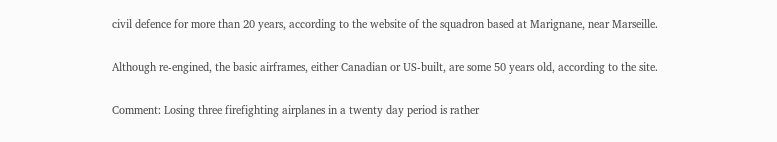civil defence for more than 20 years, according to the website of the squadron based at Marignane, near Marseille.

Although re-engined, the basic airframes, either Canadian or US-built, are some 50 years old, according to the site.

Comment: Losing three firefighting airplanes in a twenty day period is rather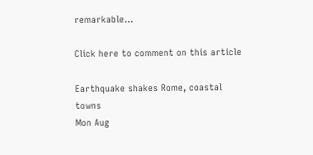remarkable...

Click here to comment on this article

Earthquake shakes Rome, coastal towns
Mon Aug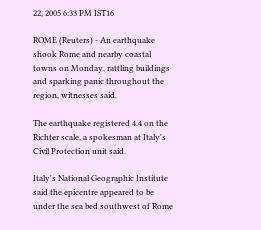22, 2005 6:33 PM IST16

ROME (Reuters) - An earthquake shook Rome and nearby coastal towns on Monday, rattling buildings and sparking panic throughout the region, witnesses said.

The earthquake registered 4.4 on the Richter scale, a spokesman at Italy's Civil Protection unit said.

Italy's National Geographic Institute said the epicentre appeared to be under the sea bed southwest of Rome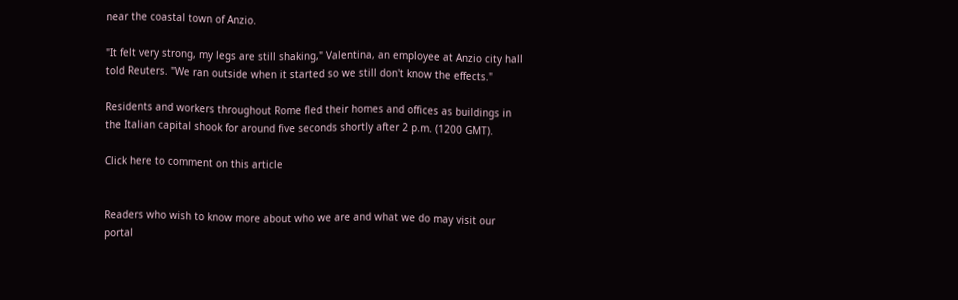near the coastal town of Anzio.

"It felt very strong, my legs are still shaking," Valentina, an employee at Anzio city hall told Reuters. "We ran outside when it started so we still don't know the effects."

Residents and workers throughout Rome fled their homes and offices as buildings in the Italian capital shook for around five seconds shortly after 2 p.m. (1200 GMT).

Click here to comment on this article


Readers who wish to know more about who we are and what we do may visit our portal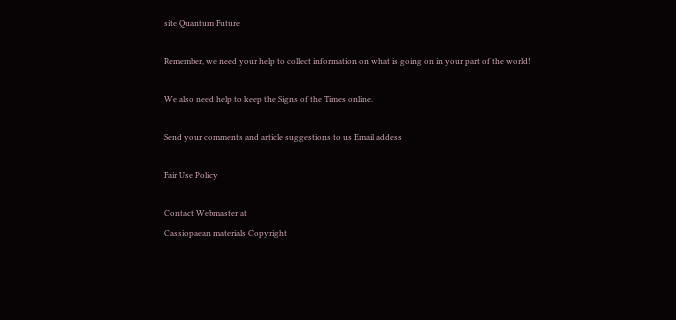site Quantum Future

Remember, we need your help to collect information on what is going on in your part of the world!

We also need help to keep the Signs of the Times online.

Send your comments and article suggestions to us Email addess

Fair Use Policy

Contact Webmaster at
Cassiopaean materials Copyright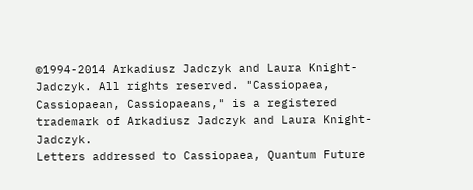©1994-2014 Arkadiusz Jadczyk and Laura Knight-Jadczyk. All rights reserved. "Cassiopaea, Cassiopaean, Cassiopaeans," is a registered trademark of Arkadiusz Jadczyk and Laura Knight-Jadczyk.
Letters addressed to Cassiopaea, Quantum Future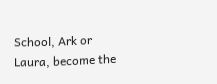School, Ark or Laura, become the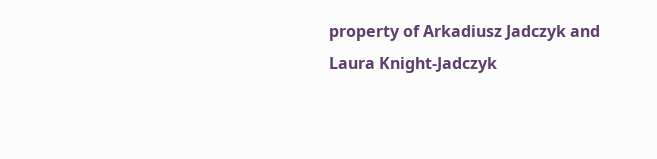property of Arkadiusz Jadczyk and Laura Knight-Jadczyk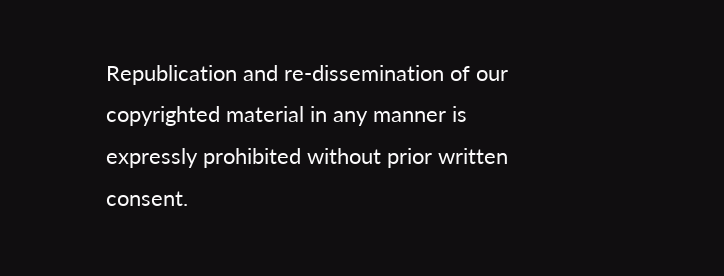Republication and re-dissemination of our copyrighted material in any manner is expressly prohibited without prior written consent.